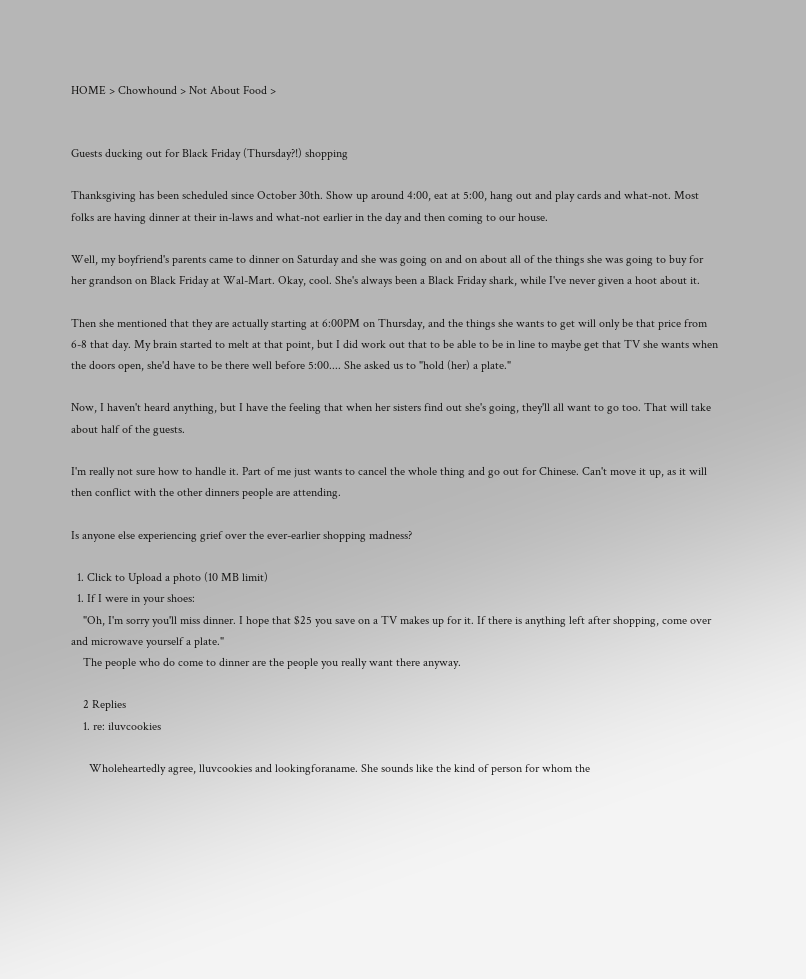HOME > Chowhound > Not About Food >


Guests ducking out for Black Friday (Thursday?!) shopping

Thanksgiving has been scheduled since October 30th. Show up around 4:00, eat at 5:00, hang out and play cards and what-not. Most folks are having dinner at their in-laws and what-not earlier in the day and then coming to our house.

Well, my boyfriend's parents came to dinner on Saturday and she was going on and on about all of the things she was going to buy for her grandson on Black Friday at Wal-Mart. Okay, cool. She's always been a Black Friday shark, while I've never given a hoot about it.

Then she mentioned that they are actually starting at 6:00PM on Thursday, and the things she wants to get will only be that price from 6-8 that day. My brain started to melt at that point, but I did work out that to be able to be in line to maybe get that TV she wants when the doors open, she'd have to be there well before 5:00.... She asked us to "hold (her) a plate."

Now, I haven't heard anything, but I have the feeling that when her sisters find out she's going, they'll all want to go too. That will take about half of the guests.

I'm really not sure how to handle it. Part of me just wants to cancel the whole thing and go out for Chinese. Can't move it up, as it will then conflict with the other dinners people are attending.

Is anyone else experiencing grief over the ever-earlier shopping madness?

  1. Click to Upload a photo (10 MB limit)
  1. If I were in your shoes:
    "Oh, I'm sorry you'll miss dinner. I hope that $25 you save on a TV makes up for it. If there is anything left after shopping, come over and microwave yourself a plate."
    The people who do come to dinner are the people you really want there anyway.

    2 Replies
    1. re: iluvcookies

      Wholeheartedly agree, lluvcookies and lookingforaname. She sounds like the kind of person for whom the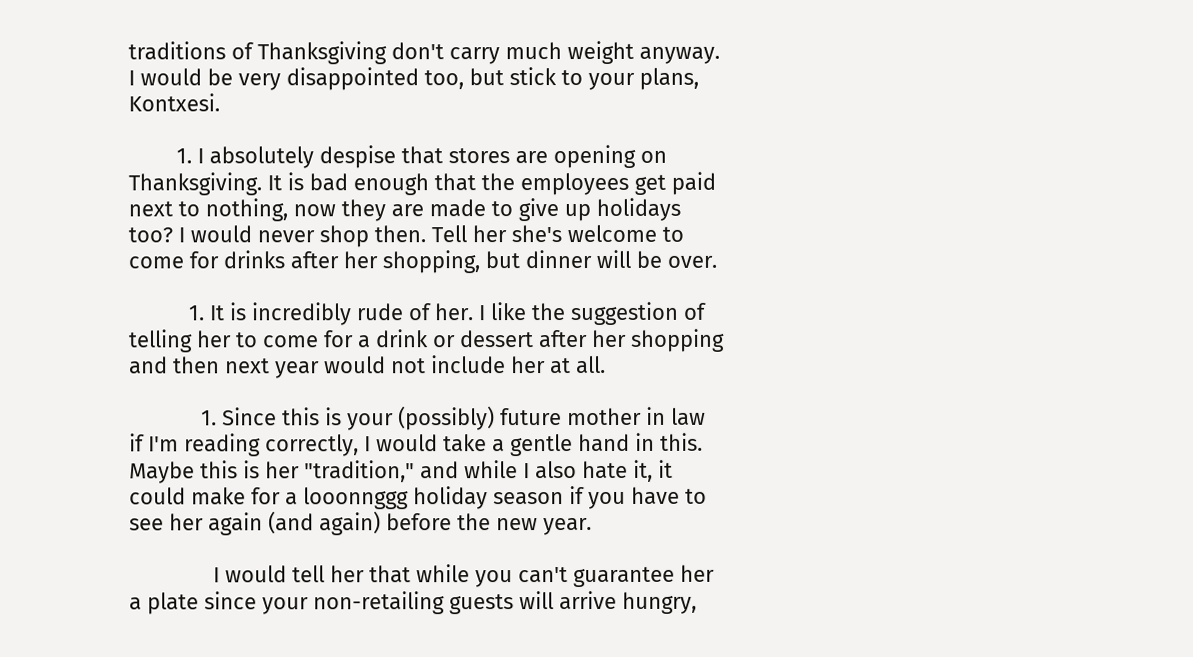traditions of Thanksgiving don't carry much weight anyway. I would be very disappointed too, but stick to your plans, Kontxesi.

        1. I absolutely despise that stores are opening on Thanksgiving. It is bad enough that the employees get paid next to nothing, now they are made to give up holidays too? I would never shop then. Tell her she's welcome to come for drinks after her shopping, but dinner will be over.

          1. It is incredibly rude of her. I like the suggestion of telling her to come for a drink or dessert after her shopping and then next year would not include her at all.

            1. Since this is your (possibly) future mother in law if I'm reading correctly, I would take a gentle hand in this. Maybe this is her "tradition," and while I also hate it, it could make for a looonnggg holiday season if you have to see her again (and again) before the new year.

              I would tell her that while you can't guarantee her a plate since your non-retailing guests will arrive hungry,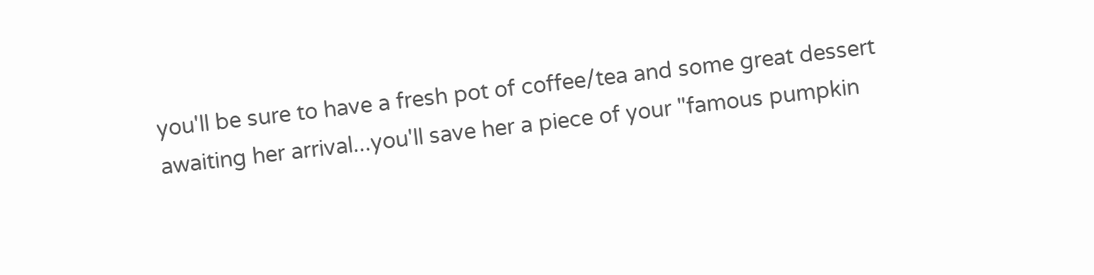you'll be sure to have a fresh pot of coffee/tea and some great dessert awaiting her arrival...you'll save her a piece of your "famous pumpkin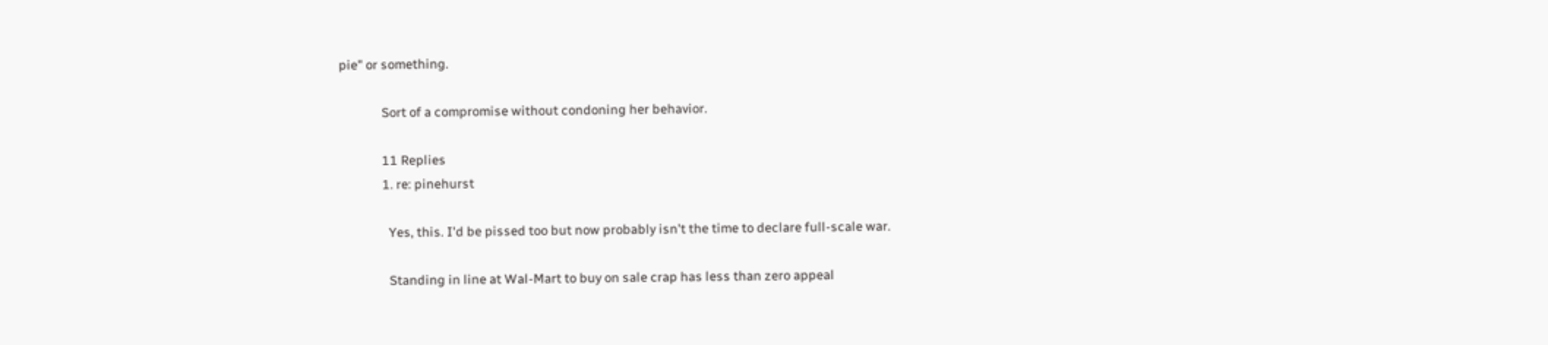pie" or something.

              Sort of a compromise without condoning her behavior.

              11 Replies
              1. re: pinehurst

                Yes, this. I'd be pissed too but now probably isn't the time to declare full-scale war.

                Standing in line at Wal-Mart to buy on sale crap has less than zero appeal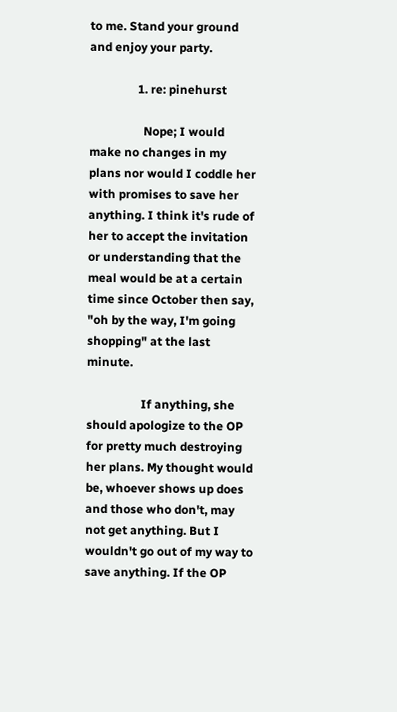to me. Stand your ground and enjoy your party.

                1. re: pinehurst

                  Nope; I would make no changes in my plans nor would I coddle her with promises to save her anything. I think it's rude of her to accept the invitation or understanding that the meal would be at a certain time since October then say, "oh by the way, I'm going shopping" at the last minute.

                  If anything, she should apologize to the OP for pretty much destroying her plans. My thought would be, whoever shows up does and those who don't, may not get anything. But I wouldn't go out of my way to save anything. If the OP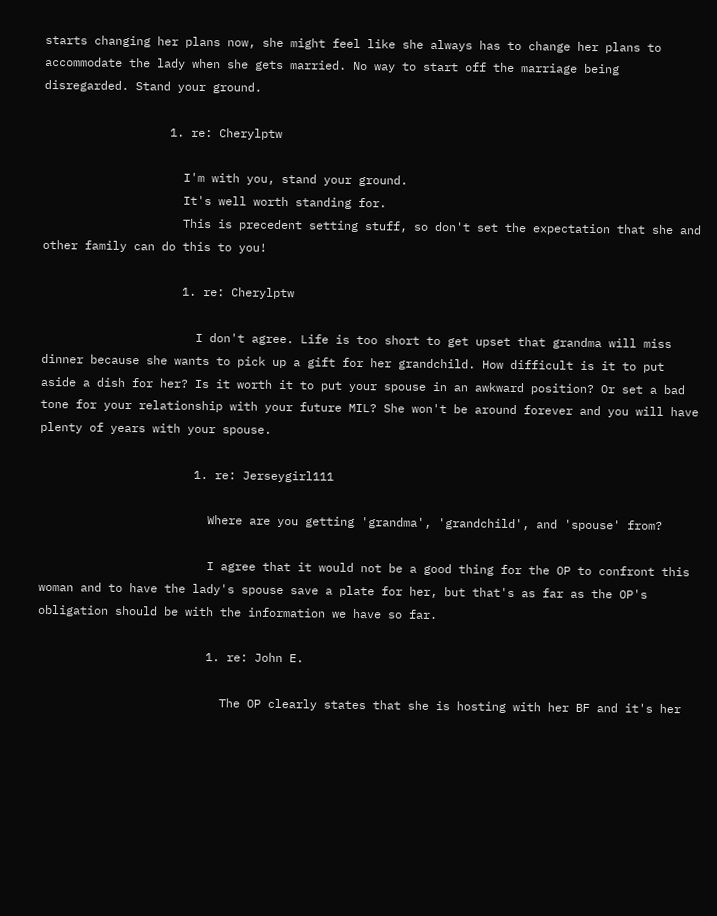starts changing her plans now, she might feel like she always has to change her plans to accommodate the lady when she gets married. No way to start off the marriage being disregarded. Stand your ground.

                  1. re: Cherylptw

                    I'm with you, stand your ground.
                    It's well worth standing for.
                    This is precedent setting stuff, so don't set the expectation that she and other family can do this to you!

                    1. re: Cherylptw

                      I don't agree. Life is too short to get upset that grandma will miss dinner because she wants to pick up a gift for her grandchild. How difficult is it to put aside a dish for her? Is it worth it to put your spouse in an awkward position? Or set a bad tone for your relationship with your future MIL? She won't be around forever and you will have plenty of years with your spouse.

                      1. re: Jerseygirl111

                        Where are you getting 'grandma', 'grandchild', and 'spouse' from?

                        I agree that it would not be a good thing for the OP to confront this woman and to have the lady's spouse save a plate for her, but that's as far as the OP's obligation should be with the information we have so far.

                        1. re: John E.

                          The OP clearly states that she is hosting with her BF and it's her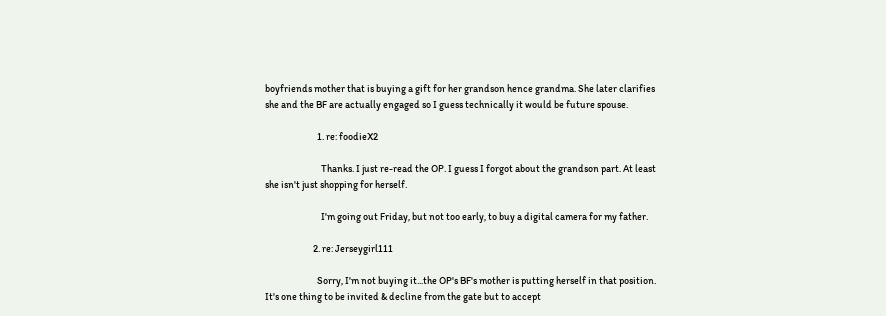boyfriends mother that is buying a gift for her grandson hence grandma. She later clarifies she and the BF are actually engaged so I guess technically it would be future spouse.

                          1. re: foodieX2

                            Thanks. I just re-read the OP. I guess I forgot about the grandson part. At least she isn't just shopping for herself.

                            I'm going out Friday, but not too early, to buy a digital camera for my father.

                        2. re: Jerseygirl111

                          Sorry, I'm not buying it...the OP's BF's mother is putting herself in that position. It's one thing to be invited & decline from the gate but to accept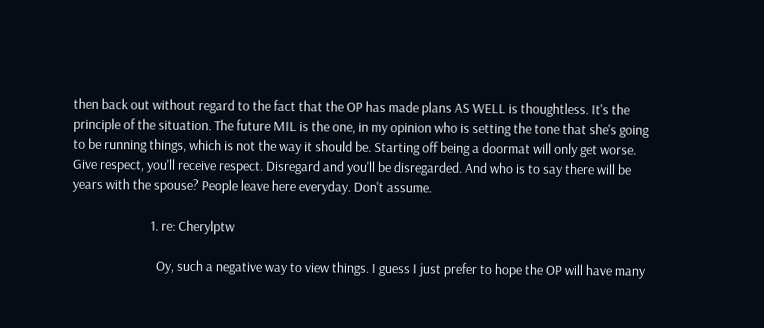then back out without regard to the fact that the OP has made plans AS WELL is thoughtless. It's the principle of the situation. The future MIL is the one, in my opinion who is setting the tone that she's going to be running things, which is not the way it should be. Starting off being a doormat will only get worse. Give respect, you'll receive respect. Disregard and you'll be disregarded. And who is to say there will be years with the spouse? People leave here everyday. Don't assume.

                          1. re: Cherylptw

                            Oy, such a negative way to view things. I guess I just prefer to hope the OP will have many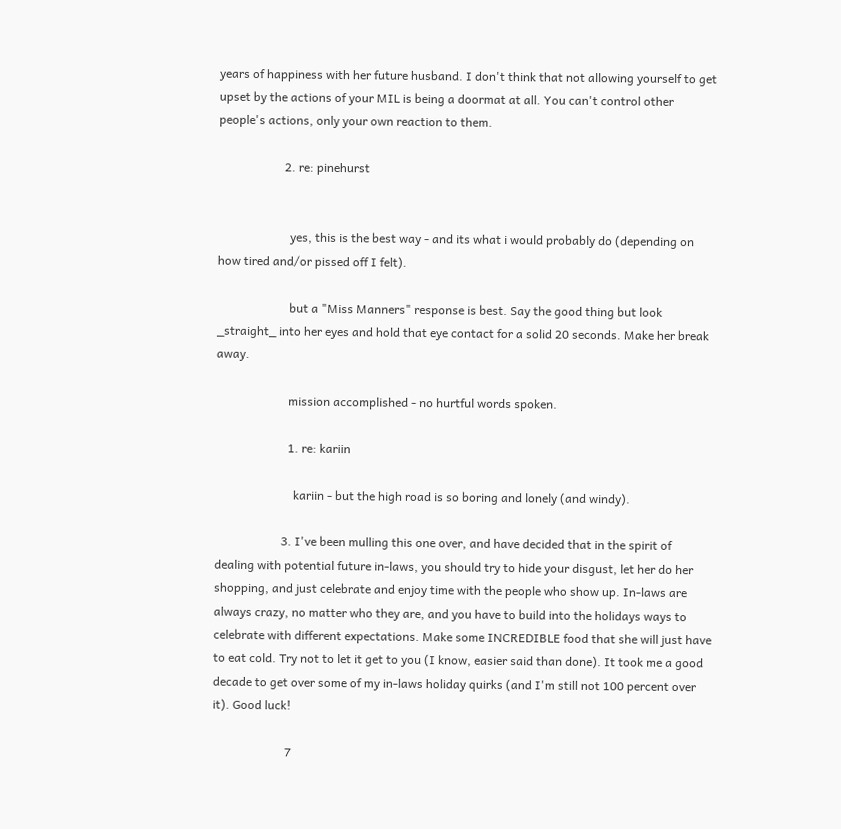years of happiness with her future husband. I don't think that not allowing yourself to get upset by the actions of your MIL is being a doormat at all. You can't control other people's actions, only your own reaction to them.

                      2. re: pinehurst


                        yes, this is the best way - and its what i would probably do (depending on how tired and/or pissed off I felt).

                        but a "Miss Manners" response is best. Say the good thing but look _straight_ into her eyes and hold that eye contact for a solid 20 seconds. Make her break away.

                        mission accomplished - no hurtful words spoken.

                        1. re: kariin

                          kariin - but the high road is so boring and lonely (and windy).

                      3. I've been mulling this one over, and have decided that in the spirit of dealing with potential future in-laws, you should try to hide your disgust, let her do her shopping, and just celebrate and enjoy time with the people who show up. In-laws are always crazy, no matter who they are, and you have to build into the holidays ways to celebrate with different expectations. Make some INCREDIBLE food that she will just have to eat cold. Try not to let it get to you (I know, easier said than done). It took me a good decade to get over some of my in-laws holiday quirks (and I'm still not 100 percent over it). Good luck!

                        7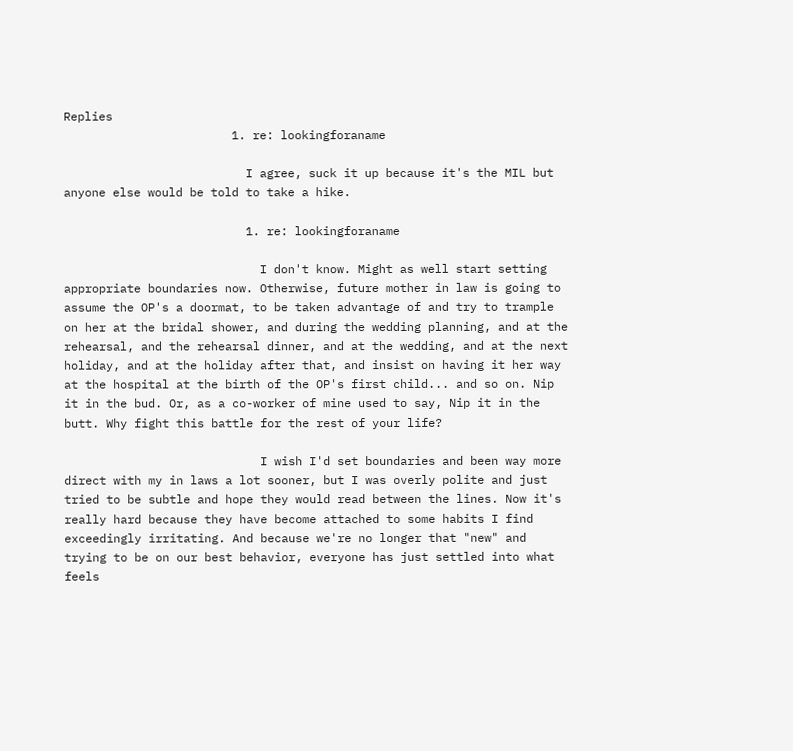Replies
                        1. re: lookingforaname

                          I agree, suck it up because it's the MIL but anyone else would be told to take a hike.

                          1. re: lookingforaname

                            I don't know. Might as well start setting appropriate boundaries now. Otherwise, future mother in law is going to assume the OP's a doormat, to be taken advantage of and try to trample on her at the bridal shower, and during the wedding planning, and at the rehearsal, and the rehearsal dinner, and at the wedding, and at the next holiday, and at the holiday after that, and insist on having it her way at the hospital at the birth of the OP's first child... and so on. Nip it in the bud. Or, as a co-worker of mine used to say, Nip it in the butt. Why fight this battle for the rest of your life?

                            I wish I'd set boundaries and been way more direct with my in laws a lot sooner, but I was overly polite and just tried to be subtle and hope they would read between the lines. Now it's really hard because they have become attached to some habits I find exceedingly irritating. And because we're no longer that "new" and trying to be on our best behavior, everyone has just settled into what feels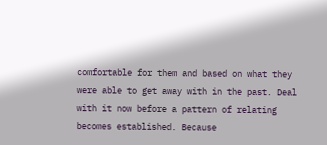comfortable for them and based on what they were able to get away with in the past. Deal with it now before a pattern of relating becomes established. Because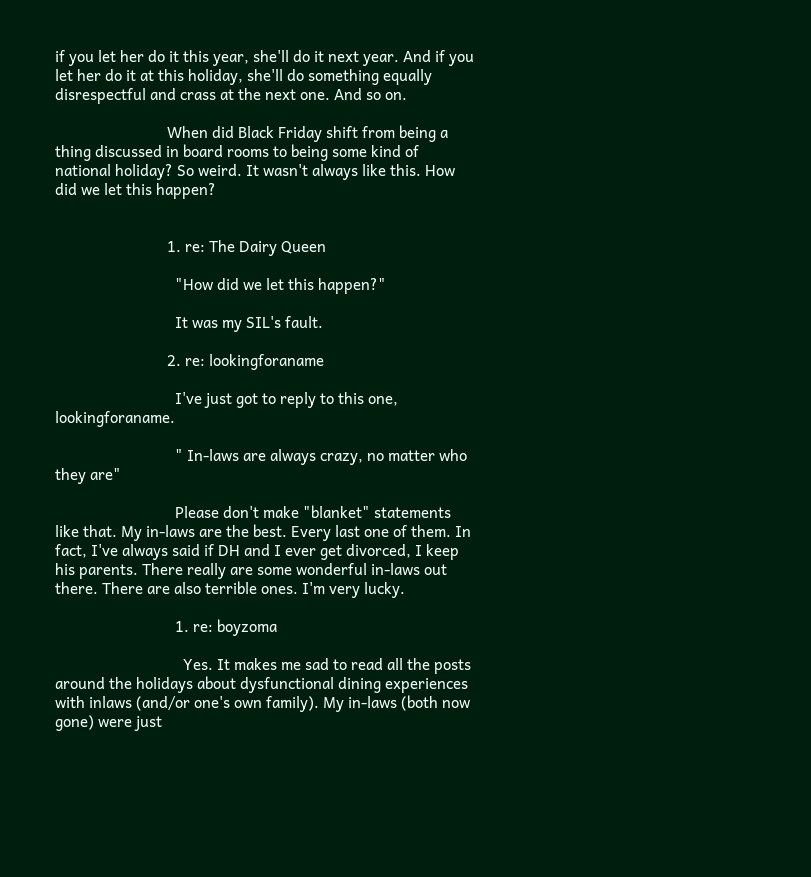if you let her do it this year, she'll do it next year. And if you let her do it at this holiday, she'll do something equally disrespectful and crass at the next one. And so on.

                            When did Black Friday shift from being a thing discussed in board rooms to being some kind of national holiday? So weird. It wasn't always like this. How did we let this happen?


                            1. re: The Dairy Queen

                              "How did we let this happen?"

                              It was my SIL's fault.

                            2. re: lookingforaname

                              I've just got to reply to this one, lookingforaname.

                              " In-laws are always crazy, no matter who they are"

                              Please don't make "blanket" statements like that. My in-laws are the best. Every last one of them. In fact, I've always said if DH and I ever get divorced, I keep his parents. There really are some wonderful in-laws out there. There are also terrible ones. I'm very lucky.

                              1. re: boyzoma

                                Yes. It makes me sad to read all the posts around the holidays about dysfunctional dining experiences with inlaws (and/or one's own family). My in-laws (both now gone) were just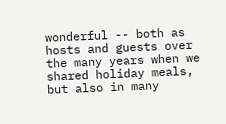wonderful -- both as hosts and guests over the many years when we shared holiday meals, but also in many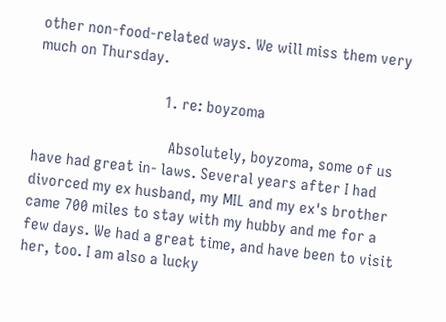other non-food-related ways. We will miss them very much on Thursday.

                                1. re: boyzoma

                                  Absolutely, boyzoma, some of us have had great in- laws. Several years after I had divorced my ex husband, my MIL and my ex's brother came 700 miles to stay with my hubby and me for a few days. We had a great time, and have been to visit her, too. I am also a lucky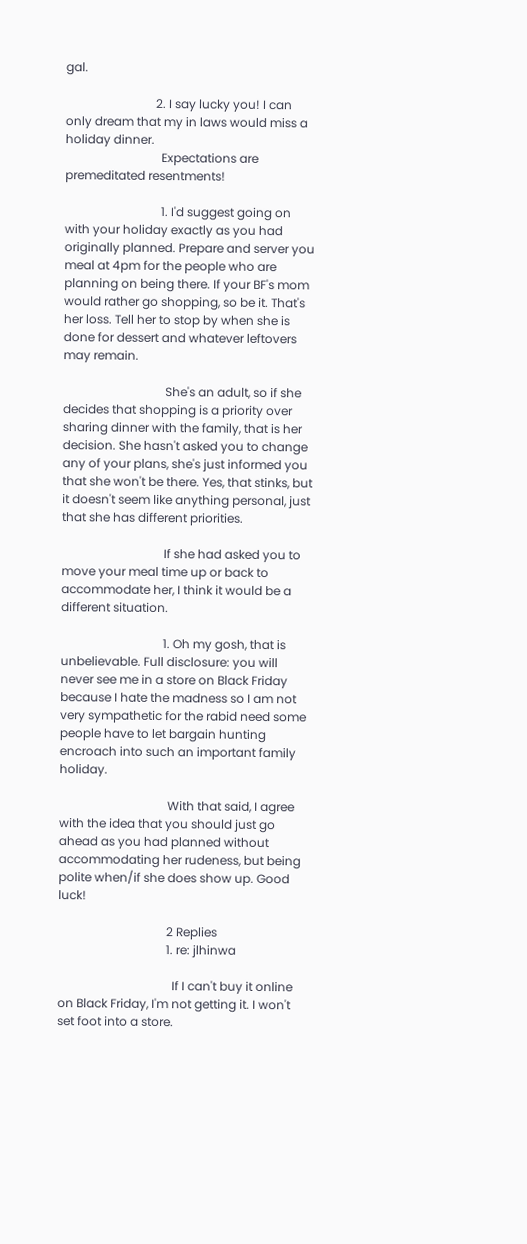gal.

                              2. I say lucky you! I can only dream that my in laws would miss a holiday dinner.
                                Expectations are premeditated resentments!

                                1. I'd suggest going on with your holiday exactly as you had originally planned. Prepare and server you meal at 4pm for the people who are planning on being there. If your BF's mom would rather go shopping, so be it. That's her loss. Tell her to stop by when she is done for dessert and whatever leftovers may remain.

                                  She's an adult, so if she decides that shopping is a priority over sharing dinner with the family, that is her decision. She hasn't asked you to change any of your plans, she's just informed you that she won't be there. Yes, that stinks, but it doesn't seem like anything personal, just that she has different priorities.

                                  If she had asked you to move your meal time up or back to accommodate her, I think it would be a different situation.

                                  1. Oh my gosh, that is unbelievable. Full disclosure: you will never see me in a store on Black Friday because I hate the madness so I am not very sympathetic for the rabid need some people have to let bargain hunting encroach into such an important family holiday.

                                    With that said, I agree with the idea that you should just go ahead as you had planned without accommodating her rudeness, but being polite when/if she does show up. Good luck!

                                    2 Replies
                                    1. re: jlhinwa

                                      If I can't buy it online on Black Friday, I'm not getting it. I won't set foot into a store.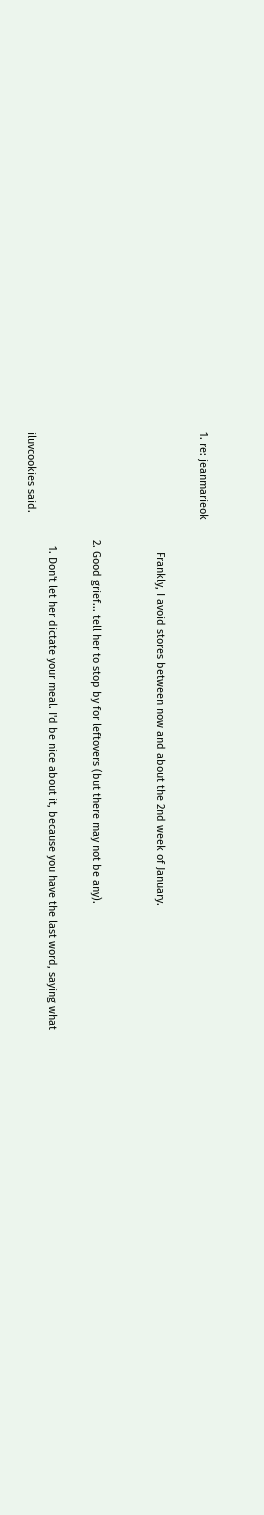1. re: jeanmarieok

                                        Frankly, I avoid stores between now and about the 2nd week of January.


                                    2. Good grief... tell her to stop by for leftovers (but there may not be any).

                                      1. Don't let her dictate your meal. I'd be nice about it, because you have the last word, saying what iluvcookies said.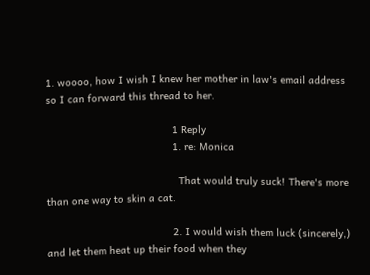1. woooo, how I wish I knew her mother in law's email address so I can forward this thread to her.

                                          1 Reply
                                          1. re: Monica

                                            That would truly suck! There's more than one way to skin a cat.

                                          2. I would wish them luck (sincerely,) and let them heat up their food when they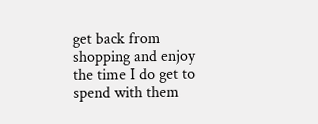get back from shopping and enjoy the time I do get to spend with them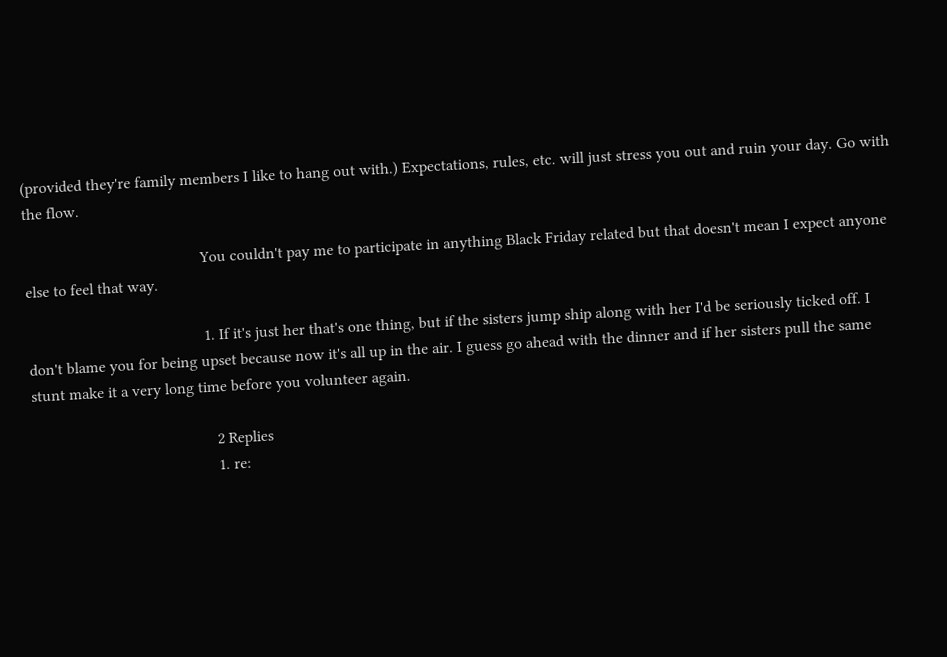(provided they're family members I like to hang out with.) Expectations, rules, etc. will just stress you out and ruin your day. Go with the flow.

                                            You couldn't pay me to participate in anything Black Friday related but that doesn't mean I expect anyone else to feel that way.

                                            1. If it's just her that's one thing, but if the sisters jump ship along with her I'd be seriously ticked off. I don't blame you for being upset because now it's all up in the air. I guess go ahead with the dinner and if her sisters pull the same stunt make it a very long time before you volunteer again.

                                              2 Replies
                                              1. re: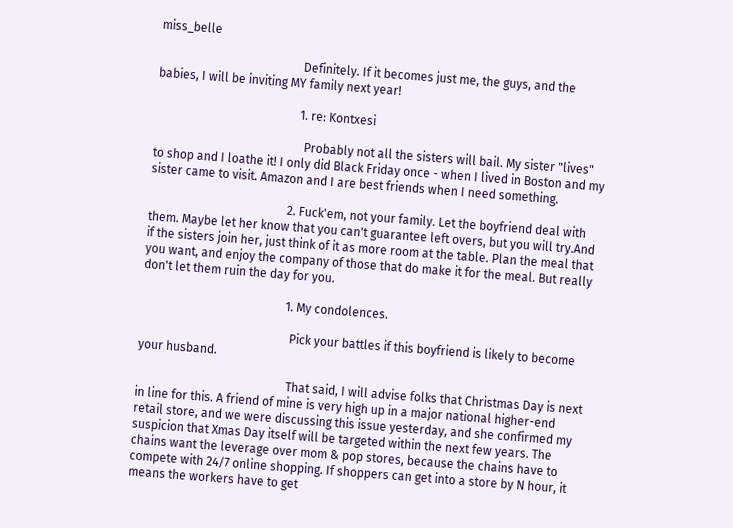miss_belle

                                                Definitely. If it becomes just me, the guys, and the babies, I will be inviting MY family next year!

                                                1. re: Kontxesi

                                                  Probably not all the sisters will bail. My sister "lives" to shop and I loathe it! I only did Black Friday once - when I lived in Boston and my sister came to visit. Amazon and I are best friends when I need something.

                                              2. Fuck'em, not your family. Let the boyfriend deal with them. Maybe let her know that you can't guarantee left overs, but you will try.And if the sisters join her, just think of it as more room at the table. Plan the meal that you want, and enjoy the company of those that do make it for the meal. But really don't let them ruin the day for you.

                                                1. My condolences.

                                                  Pick your battles if this boyfriend is likely to become your husband.

                                                  That said, I will advise folks that Christmas Day is next in line for this. A friend of mine is very high up in a major national higher-end retail store, and we were discussing this issue yesterday, and she confirmed my suspicion that Xmas Day itself will be targeted within the next few years. The chains want the leverage over mom & pop stores, because the chains have to compete with 24/7 online shopping. If shoppers can get into a store by N hour, it means the workers have to get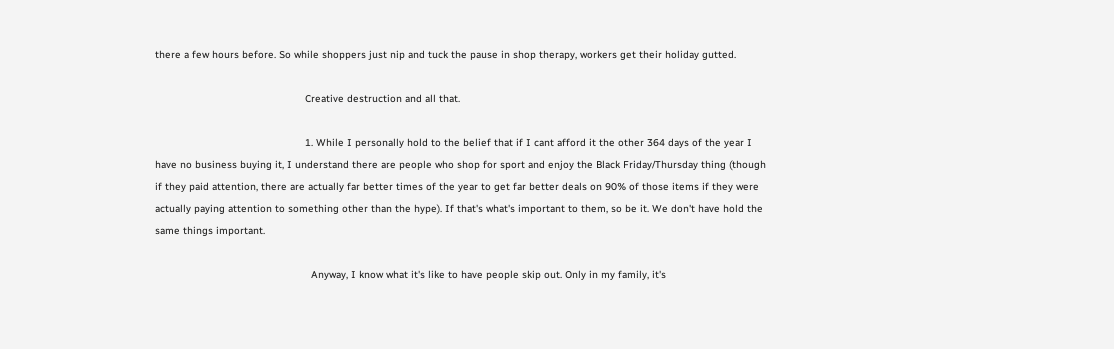there a few hours before. So while shoppers just nip and tuck the pause in shop therapy, workers get their holiday gutted.

                                                  Creative destruction and all that.

                                                  1. While I personally hold to the belief that if I cant afford it the other 364 days of the year I have no business buying it, I understand there are people who shop for sport and enjoy the Black Friday/Thursday thing (though if they paid attention, there are actually far better times of the year to get far better deals on 90% of those items if they were actually paying attention to something other than the hype). If that's what's important to them, so be it. We don't have hold the same things important.

                                                    Anyway, I know what it's like to have people skip out. Only in my family, it's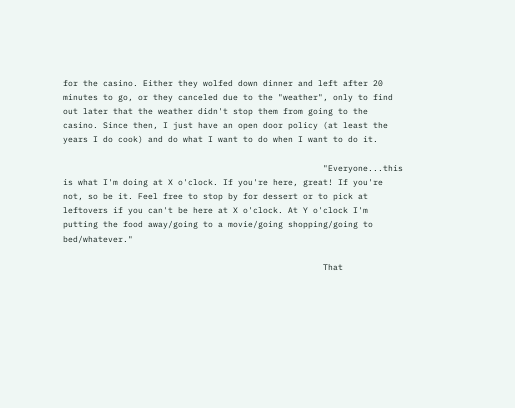for the casino. Either they wolfed down dinner and left after 20 minutes to go, or they canceled due to the "weather", only to find out later that the weather didn't stop them from going to the casino. Since then, I just have an open door policy (at least the years I do cook) and do what I want to do when I want to do it.

                                                    "Everyone...this is what I'm doing at X o'clock. If you're here, great! If you're not, so be it. Feel free to stop by for dessert or to pick at leftovers if you can't be here at X o'clock. At Y o'clock I'm putting the food away/going to a movie/going shopping/going to bed/whatever."

                                                    That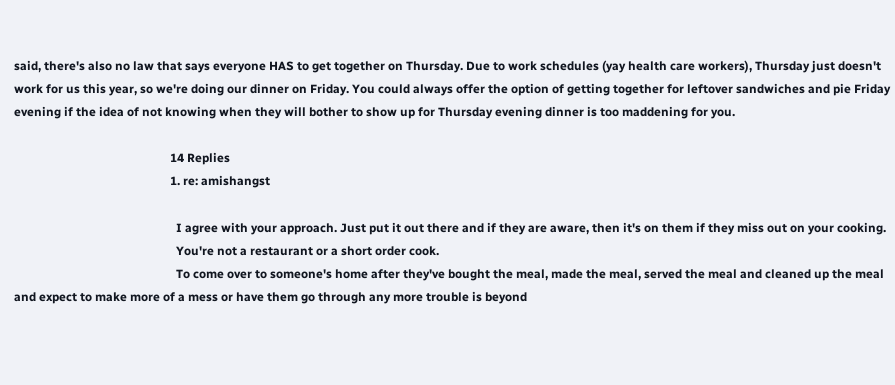said, there's also no law that says everyone HAS to get together on Thursday. Due to work schedules (yay health care workers), Thursday just doesn't work for us this year, so we're doing our dinner on Friday. You could always offer the option of getting together for leftover sandwiches and pie Friday evening if the idea of not knowing when they will bother to show up for Thursday evening dinner is too maddening for you.

                                                    14 Replies
                                                    1. re: amishangst

                                                      I agree with your approach. Just put it out there and if they are aware, then it's on them if they miss out on your cooking.
                                                      You're not a restaurant or a short order cook.
                                                      To come over to someone's home after they've bought the meal, made the meal, served the meal and cleaned up the meal and expect to make more of a mess or have them go through any more trouble is beyond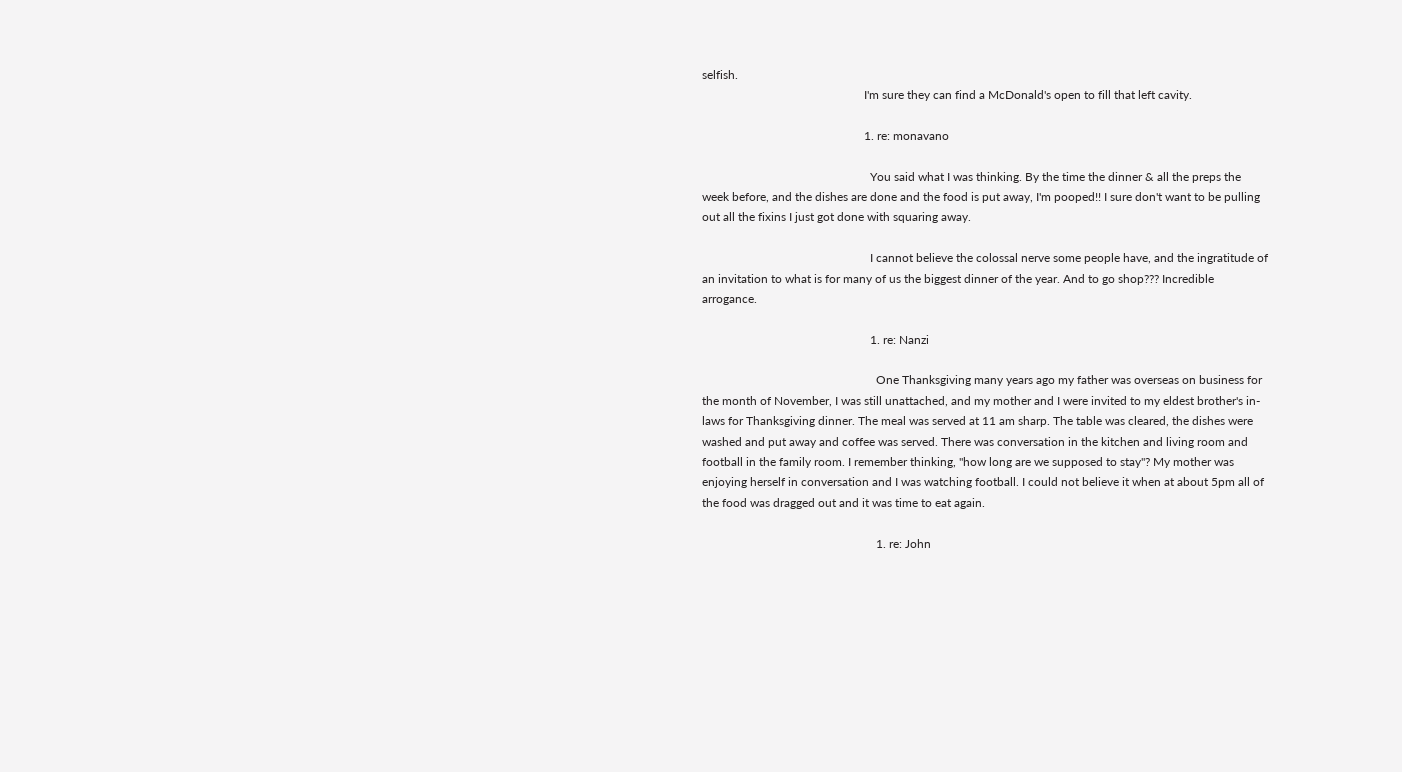selfish.
                                                      I'm sure they can find a McDonald's open to fill that left cavity.

                                                      1. re: monavano

                                                        You said what I was thinking. By the time the dinner & all the preps the week before, and the dishes are done and the food is put away, I'm pooped!! I sure don't want to be pulling out all the fixins I just got done with squaring away.

                                                        I cannot believe the colossal nerve some people have, and the ingratitude of an invitation to what is for many of us the biggest dinner of the year. And to go shop??? Incredible arrogance.

                                                        1. re: Nanzi

                                                          One Thanksgiving many years ago my father was overseas on business for the month of November, I was still unattached, and my mother and I were invited to my eldest brother's in-laws for Thanksgiving dinner. The meal was served at 11 am sharp. The table was cleared, the dishes were washed and put away and coffee was served. There was conversation in the kitchen and living room and football in the family room. I remember thinking, "how long are we supposed to stay"? My mother was enjoying herself in conversation and I was watching football. I could not believe it when at about 5pm all of the food was dragged out and it was time to eat again.

                                                          1. re: John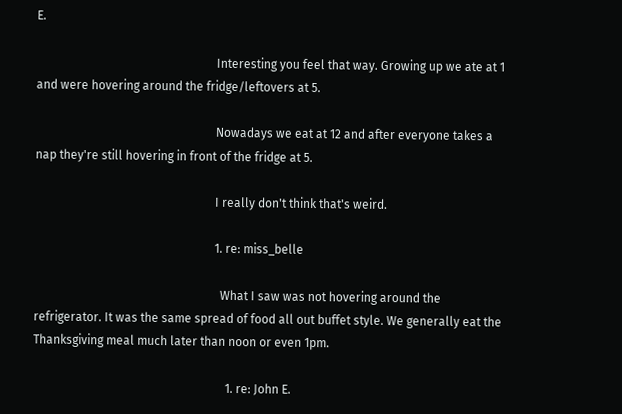E.

                                                            Interesting you feel that way. Growing up we ate at 1 and were hovering around the fridge/leftovers at 5.

                                                            Nowadays we eat at 12 and after everyone takes a nap they're still hovering in front of the fridge at 5.

                                                            I really don't think that's weird.

                                                            1. re: miss_belle

                                                              What I saw was not hovering around the refrigerator. It was the same spread of food all out buffet style. We generally eat the Thanksgiving meal much later than noon or even 1pm.

                                                                1. re: John E.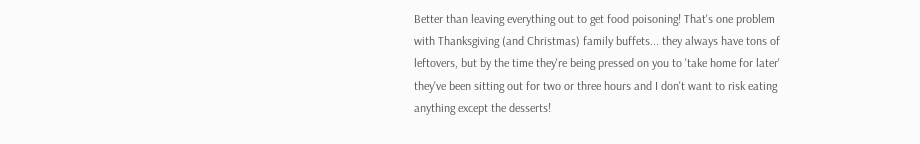Better than leaving everything out to get food poisoning! That's one problem with Thanksgiving (and Christmas) family buffets... they always have tons of leftovers, but by the time they're being pressed on you to 'take home for later' they've been sitting out for two or three hours and I don't want to risk eating anything except the desserts!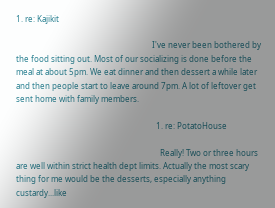1. re: Kajikit

                                                                    I've never been bothered by the food sitting out. Most of our socializing is done before the meal at about 5pm. We eat dinner and then dessert a while later and then people start to leave around 7pm. A lot of leftover get sent home with family members.

                                                                      1. re: PotatoHouse

                                                                        Really! Two or three hours are well within strict health dept limits. Actually the most scary thing for me would be the desserts, especially anything custardy...like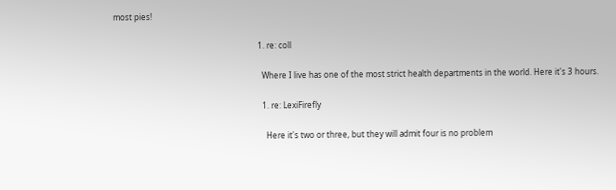most pies!

                                                                        1. re: coll

                                                                          Where I live has one of the most strict health departments in the world. Here it's 3 hours.

                                                                          1. re: LexiFirefly

                                                                            Here it's two or three, but they will admit four is no problem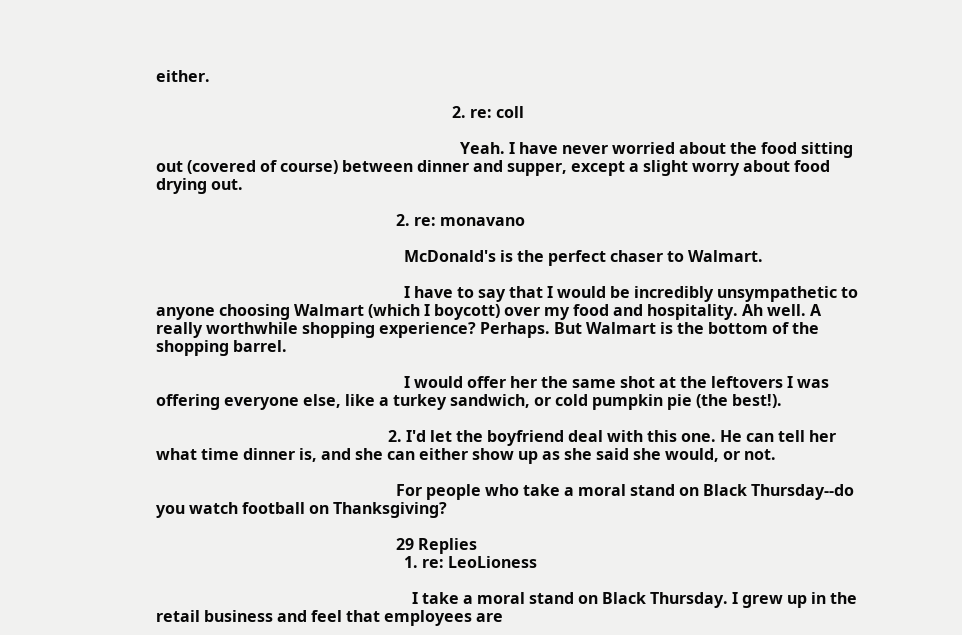either.

                                                                          2. re: coll

                                                                            Yeah. I have never worried about the food sitting out (covered of course) between dinner and supper, except a slight worry about food drying out.

                                                            2. re: monavano

                                                              McDonald's is the perfect chaser to Walmart.

                                                              I have to say that I would be incredibly unsympathetic to anyone choosing Walmart (which I boycott) over my food and hospitality. Ah well. A really worthwhile shopping experience? Perhaps. But Walmart is the bottom of the shopping barrel.

                                                              I would offer her the same shot at the leftovers I was offering everyone else, like a turkey sandwich, or cold pumpkin pie (the best!).

                                                          2. I'd let the boyfriend deal with this one. He can tell her what time dinner is, and she can either show up as she said she would, or not.

                                                            For people who take a moral stand on Black Thursday--do you watch football on Thanksgiving?

                                                            29 Replies
                                                              1. re: LeoLioness

                                                                I take a moral stand on Black Thursday. I grew up in the retail business and feel that employees are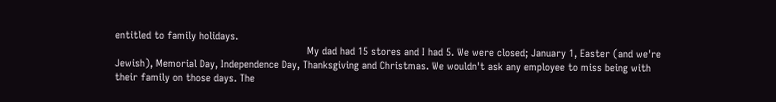entitled to family holidays.
                                                                My dad had 15 stores and I had 5. We were closed; January 1, Easter (and we're Jewish), Memorial Day, Independence Day, Thanksgiving and Christmas. We wouldn't ask any employee to miss being with their family on those days. The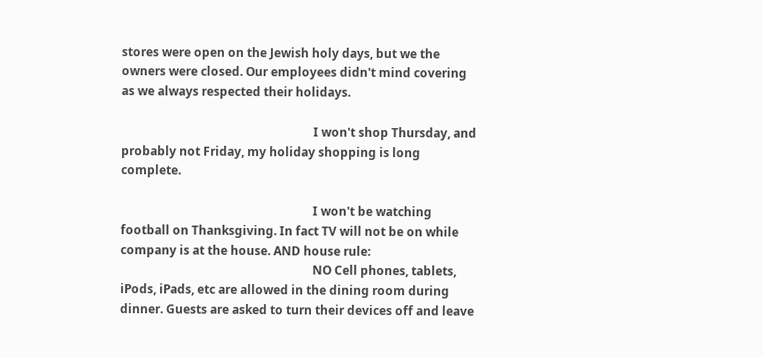stores were open on the Jewish holy days, but we the owners were closed. Our employees didn't mind covering as we always respected their holidays.

                                                                I won't shop Thursday, and probably not Friday, my holiday shopping is long complete.

                                                                I won't be watching football on Thanksgiving. In fact TV will not be on while company is at the house. AND house rule:
                                                                NO Cell phones, tablets, iPods, iPads, etc are allowed in the dining room during dinner. Guests are asked to turn their devices off and leave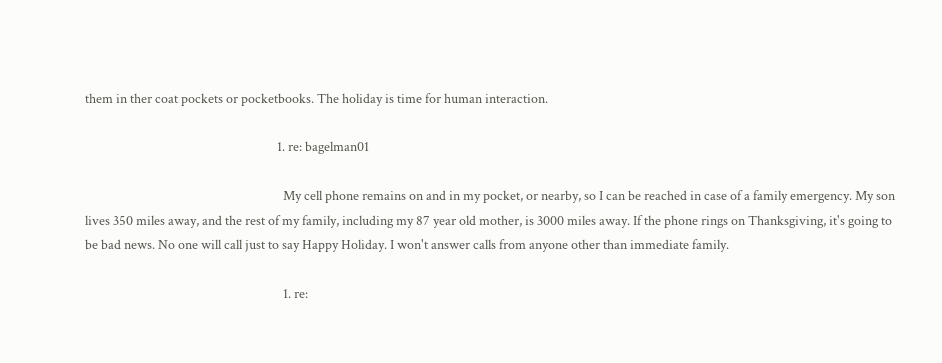them in ther coat pockets or pocketbooks. The holiday is time for human interaction.

                                                                1. re: bagelman01

                                                                  My cell phone remains on and in my pocket, or nearby, so I can be reached in case of a family emergency. My son lives 350 miles away, and the rest of my family, including my 87 year old mother, is 3000 miles away. If the phone rings on Thanksgiving, it's going to be bad news. No one will call just to say Happy Holiday. I won't answer calls from anyone other than immediate family.

                                                                  1. re: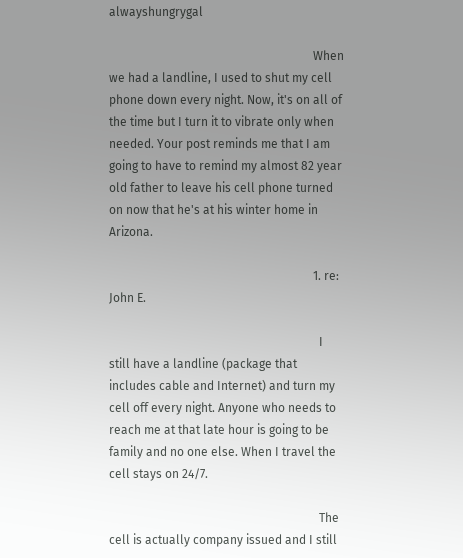alwayshungrygal

                                                                    When we had a landline, I used to shut my cell phone down every night. Now, it's on all of the time but I turn it to vibrate only when needed. Your post reminds me that I am going to have to remind my almost 82 year old father to leave his cell phone turned on now that he's at his winter home in Arizona.

                                                                    1. re: John E.

                                                                      I still have a landline (package that includes cable and Internet) and turn my cell off every night. Anyone who needs to reach me at that late hour is going to be family and no one else. When I travel the cell stays on 24/7.

                                                                      The cell is actually company issued and I still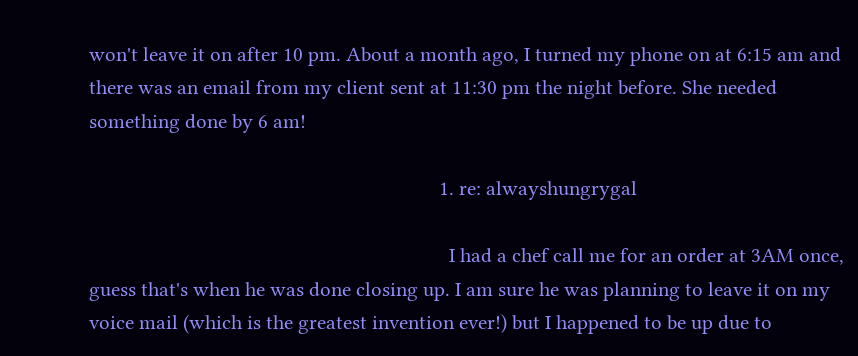won't leave it on after 10 pm. About a month ago, I turned my phone on at 6:15 am and there was an email from my client sent at 11:30 pm the night before. She needed something done by 6 am!

                                                                      1. re: alwayshungrygal

                                                                        I had a chef call me for an order at 3AM once, guess that's when he was done closing up. I am sure he was planning to leave it on my voice mail (which is the greatest invention ever!) but I happened to be up due to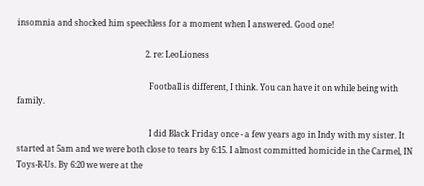insomnia and shocked him speechless for a moment when I answered. Good one!

                                                                2. re: LeoLioness

                                                                  Football is different, I think. You can have it on while being with family.

                                                                  I did Black Friday once - a few years ago in Indy with my sister. It started at 5am and we were both close to tears by 6:15. I almost committed homicide in the Carmel, IN Toys-R-Us. By 6:20 we were at the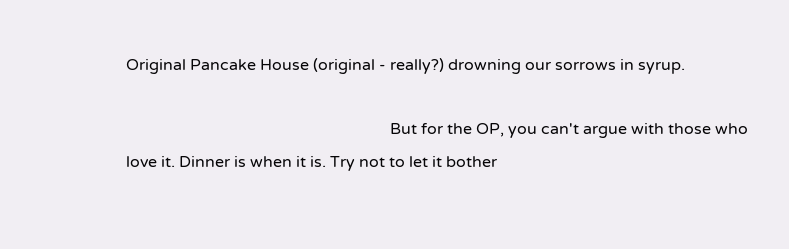Original Pancake House (original - really?) drowning our sorrows in syrup.

                                                                  But for the OP, you can't argue with those who love it. Dinner is when it is. Try not to let it bother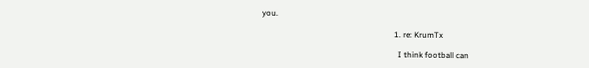you.

                                                                  1. re: KrumTx

                                                                    I think football can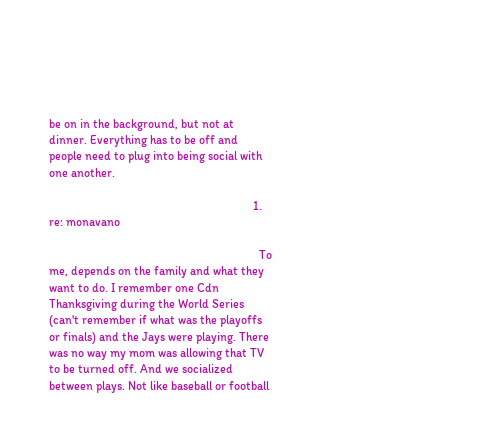be on in the background, but not at dinner. Everything has to be off and people need to plug into being social with one another.

                                                                    1. re: monavano

                                                                      To me, depends on the family and what they want to do. I remember one Cdn Thanksgiving during the World Series (can't remember if what was the playoffs or finals) and the Jays were playing. There was no way my mom was allowing that TV to be turned off. And we socialized between plays. Not like baseball or football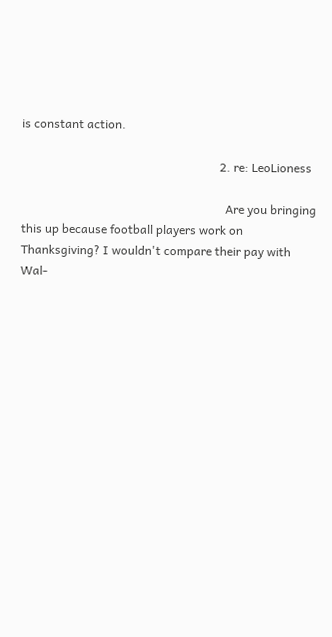is constant action.

                                                                  2. re: LeoLioness

                                                                    Are you bringing this up because football players work on Thanksgiving? I wouldn't compare their pay with Wal-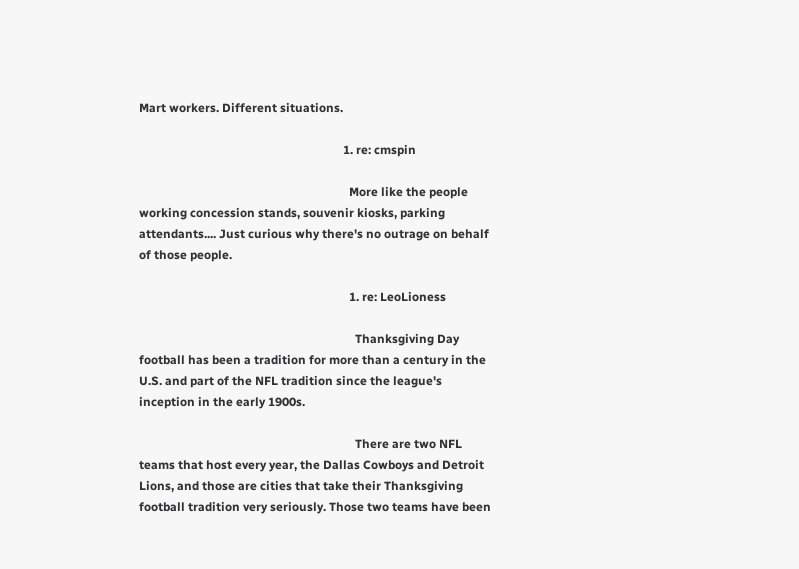Mart workers. Different situations.

                                                                    1. re: cmspin

                                                                      More like the people working concession stands, souvenir kiosks, parking attendants.... Just curious why there's no outrage on behalf of those people.

                                                                      1. re: LeoLioness

                                                                        Thanksgiving Day football has been a tradition for more than a century in the U.S. and part of the NFL tradition since the league's inception in the early 1900s.

                                                                        There are two NFL teams that host every year, the Dallas Cowboys and Detroit Lions, and those are cities that take their Thanksgiving football tradition very seriously. Those two teams have been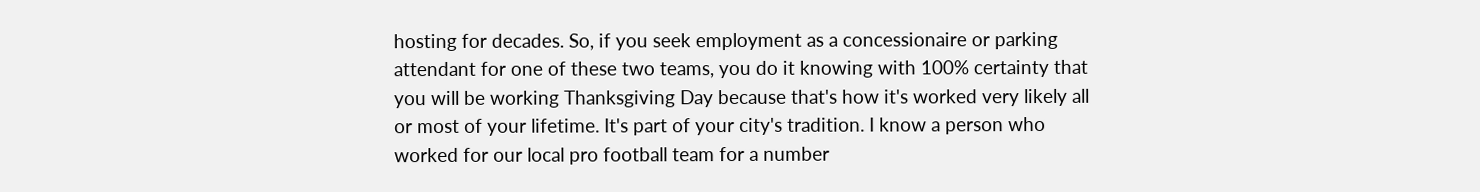hosting for decades. So, if you seek employment as a concessionaire or parking attendant for one of these two teams, you do it knowing with 100% certainty that you will be working Thanksgiving Day because that's how it's worked very likely all or most of your lifetime. It's part of your city's tradition. I know a person who worked for our local pro football team for a number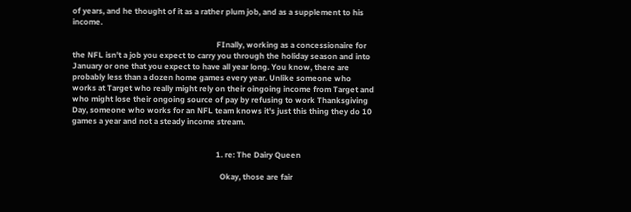of years, and he thought of it as a rather plum job, and as a supplement to his income.

                                                                        FInally, working as a concessionaire for the NFL isn't a job you expect to carry you through the holiday season and into January or one that you expect to have all year long. You know, there are probably less than a dozen home games every year. Unlike someone who works at Target who really might rely on their oingoing income from Target and who might lose their ongoing source of pay by refusing to work Thanksgiving Day, someone who works for an NFL team knows it's just this thing they do 10 games a year and not a steady income stream.


                                                                        1. re: The Dairy Queen

                                                                          Okay, those are fair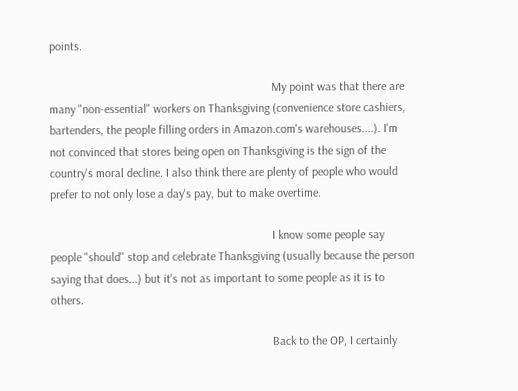points.

                                                                          My point was that there are many "non-essential" workers on Thanksgiving (convenience store cashiers, bartenders, the people filling orders in Amazon.com's warehouses....). I'm not convinced that stores being open on Thanksgiving is the sign of the country's moral decline. I also think there are plenty of people who would prefer to not only lose a day's pay, but to make overtime.

                                                                          I know some people say people "should" stop and celebrate Thanksgiving (usually because the person saying that does...) but it's not as important to some people as it is to others.

                                                                          Back to the OP, I certainly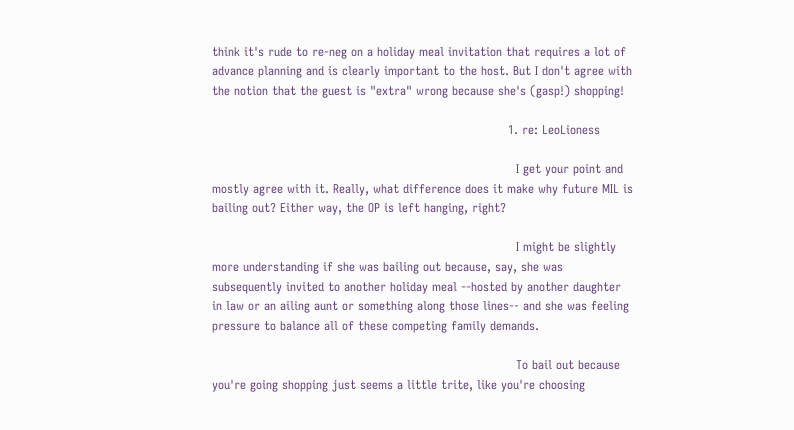think it's rude to re-neg on a holiday meal invitation that requires a lot of advance planning and is clearly important to the host. But I don't agree with the notion that the guest is "extra" wrong because she's (gasp!) shopping!

                                                                          1. re: LeoLioness

                                                                            I get your point and mostly agree with it. Really, what difference does it make why future MIL is bailing out? Either way, the OP is left hanging, right?

                                                                            I might be slightly more understanding if she was bailing out because, say, she was subsequently invited to another holiday meal --hosted by another daughter in law or an ailing aunt or something along those lines-- and she was feeling pressure to balance all of these competing family demands.

                                                                            To bail out because you're going shopping just seems a little trite, like you're choosing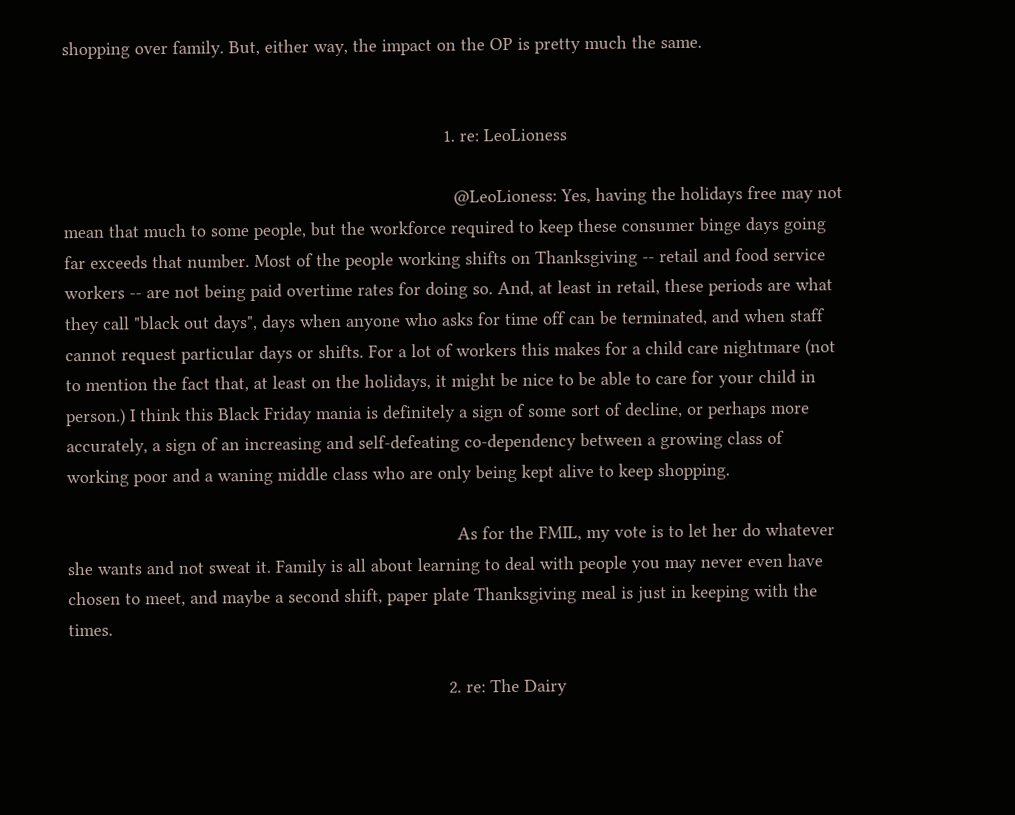shopping over family. But, either way, the impact on the OP is pretty much the same.


                                                                            1. re: LeoLioness

                                                                              @LeoLioness: Yes, having the holidays free may not mean that much to some people, but the workforce required to keep these consumer binge days going far exceeds that number. Most of the people working shifts on Thanksgiving -- retail and food service workers -- are not being paid overtime rates for doing so. And, at least in retail, these periods are what they call "black out days", days when anyone who asks for time off can be terminated, and when staff cannot request particular days or shifts. For a lot of workers this makes for a child care nightmare (not to mention the fact that, at least on the holidays, it might be nice to be able to care for your child in person.) I think this Black Friday mania is definitely a sign of some sort of decline, or perhaps more accurately, a sign of an increasing and self-defeating co-dependency between a growing class of working poor and a waning middle class who are only being kept alive to keep shopping.

                                                                              As for the FMIL, my vote is to let her do whatever she wants and not sweat it. Family is all about learning to deal with people you may never even have chosen to meet, and maybe a second shift, paper plate Thanksgiving meal is just in keeping with the times.

                                                                            2. re: The Dairy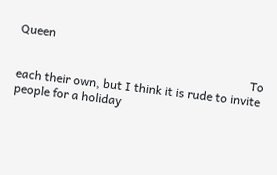Queen

                                                                              To each their own, but I think it is rude to invite people for a holiday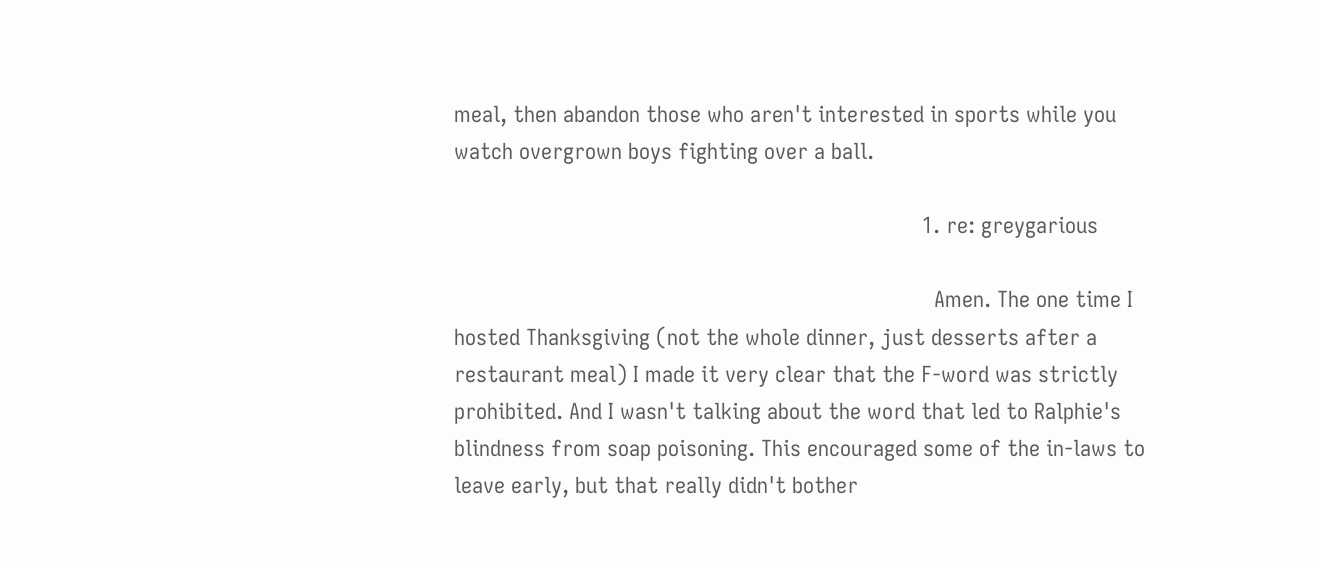meal, then abandon those who aren't interested in sports while you watch overgrown boys fighting over a ball.

                                                                              1. re: greygarious

                                                                                Amen. The one time I hosted Thanksgiving (not the whole dinner, just desserts after a restaurant meal) I made it very clear that the F-word was strictly prohibited. And I wasn't talking about the word that led to Ralphie's blindness from soap poisoning. This encouraged some of the in-laws to leave early, but that really didn't bother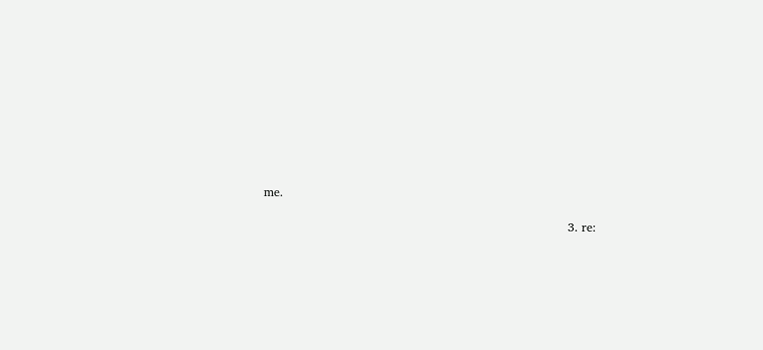me.

                                                                            3. re: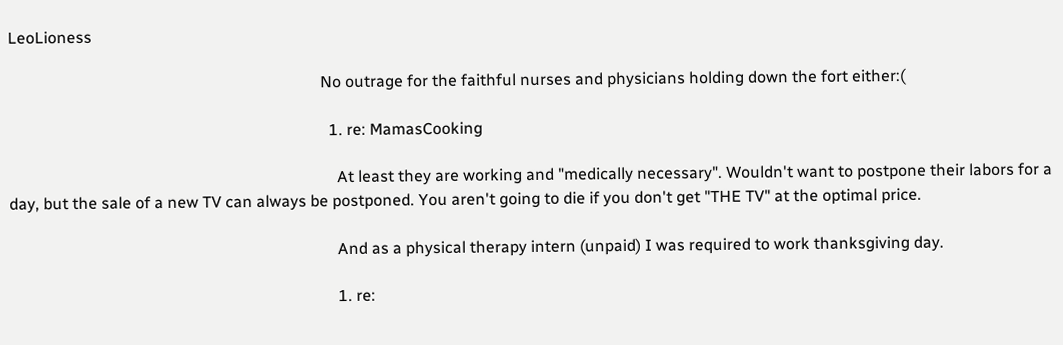LeoLioness

                                                                              No outrage for the faithful nurses and physicians holding down the fort either:(

                                                                                1. re: MamasCooking

                                                                                  At least they are working and "medically necessary". Wouldn't want to postpone their labors for a day, but the sale of a new TV can always be postponed. You aren't going to die if you don't get "THE TV" at the optimal price.

                                                                                  And as a physical therapy intern (unpaid) I was required to work thanksgiving day.

                                                                                  1. re: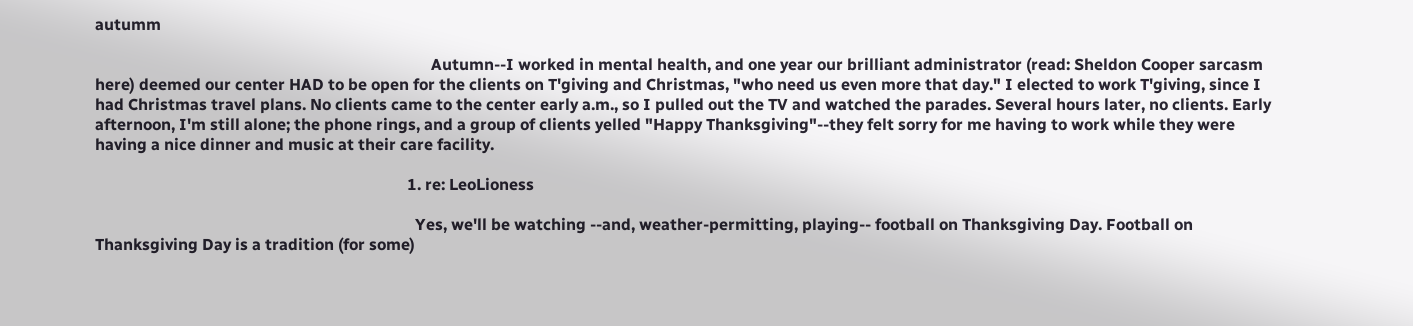autumm

                                                                                    Autumn--I worked in mental health, and one year our brilliant administrator (read: Sheldon Cooper sarcasm here) deemed our center HAD to be open for the clients on T'giving and Christmas, "who need us even more that day." I elected to work T'giving, since I had Christmas travel plans. No clients came to the center early a.m., so I pulled out the TV and watched the parades. Several hours later, no clients. Early afternoon, I'm still alone; the phone rings, and a group of clients yelled "Happy Thanksgiving"--they felt sorry for me having to work while they were having a nice dinner and music at their care facility.

                                                                              1. re: LeoLioness

                                                                                Yes, we'll be watching --and, weather-permitting, playing-- football on Thanksgiving Day. Football on Thanksgiving Day is a tradition (for some)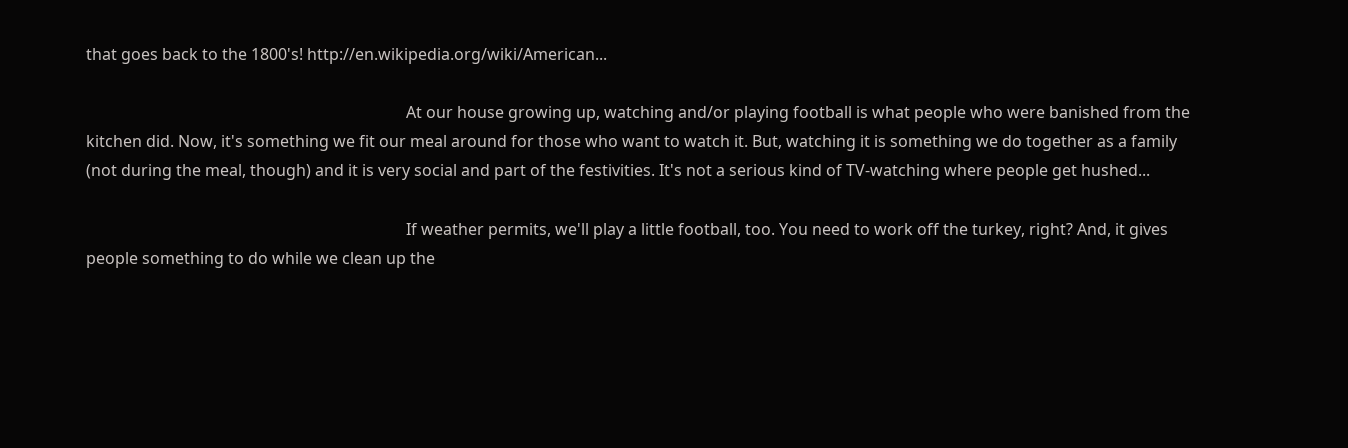that goes back to the 1800's! http://en.wikipedia.org/wiki/American...

                                                                                At our house growing up, watching and/or playing football is what people who were banished from the kitchen did. Now, it's something we fit our meal around for those who want to watch it. But, watching it is something we do together as a family (not during the meal, though) and it is very social and part of the festivities. It's not a serious kind of TV-watching where people get hushed...

                                                                                If weather permits, we'll play a little football, too. You need to work off the turkey, right? And, it gives people something to do while we clean up the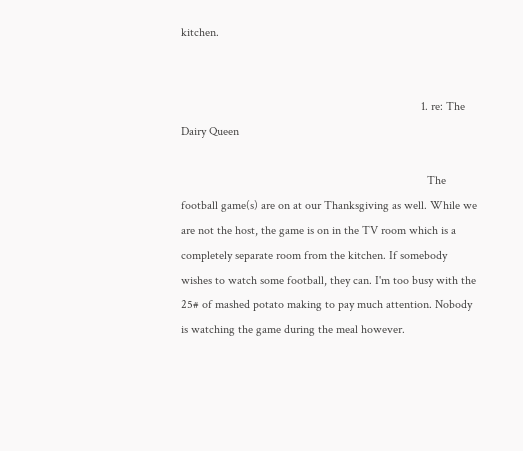kitchen.


                                                                                1. re: The Dairy Queen

                                                                                  The football game(s) are on at our Thanksgiving as well. While we are not the host, the game is on in the TV room which is a completely separate room from the kitchen. If somebody wishes to watch some football, they can. I'm too busy with the 25# of mashed potato making to pay much attention. Nobody is watching the game during the meal however.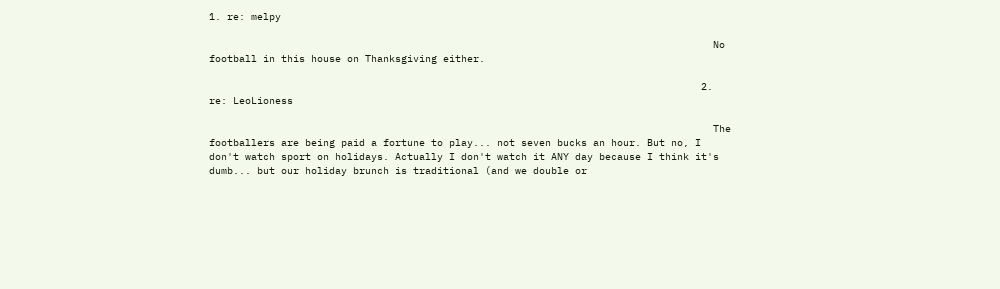1. re: melpy

                                                                                    No football in this house on Thanksgiving either.

                                                                                  2. re: LeoLioness

                                                                                    The footballers are being paid a fortune to play... not seven bucks an hour. But no, I don't watch sport on holidays. Actually I don't watch it ANY day because I think it's dumb... but our holiday brunch is traditional (and we double or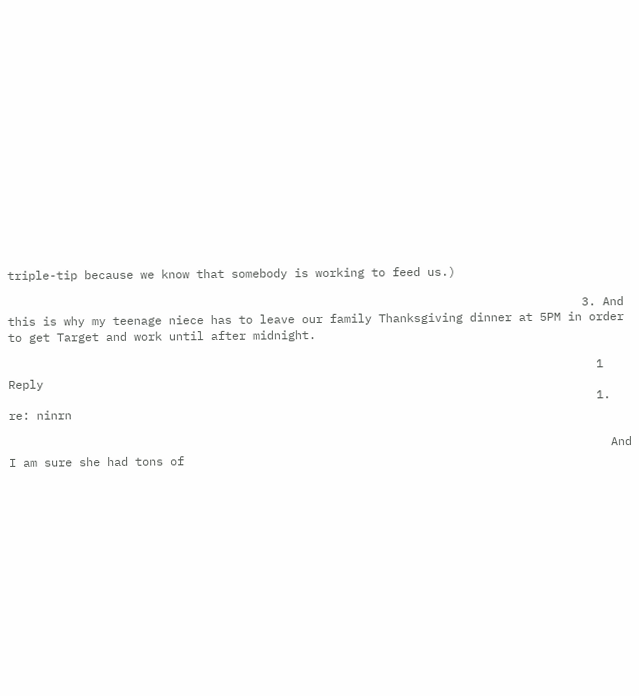triple-tip because we know that somebody is working to feed us.)

                                                                                  3. And this is why my teenage niece has to leave our family Thanksgiving dinner at 5PM in order to get Target and work until after midnight.

                                                                                    1 Reply
                                                                                    1. re: ninrn

                                                                                      And I am sure she had tons of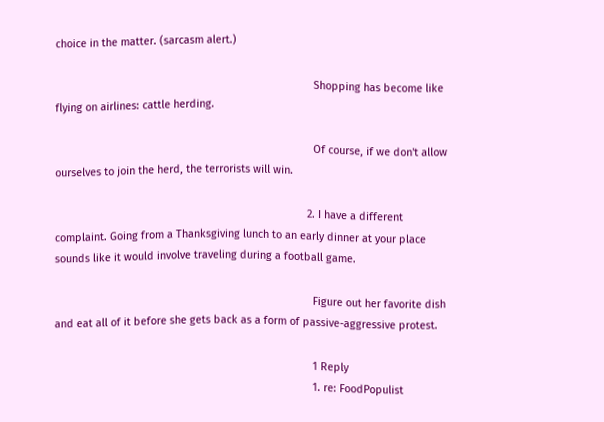choice in the matter. (sarcasm alert.)

                                                                                      Shopping has become like flying on airlines: cattle herding.

                                                                                      Of course, if we don't allow ourselves to join the herd, the terrorists will win.

                                                                                    2. I have a different complaint. Going from a Thanksgiving lunch to an early dinner at your place sounds like it would involve traveling during a football game.

                                                                                      Figure out her favorite dish and eat all of it before she gets back as a form of passive-aggressive protest.

                                                                                      1 Reply
                                                                                      1. re: FoodPopulist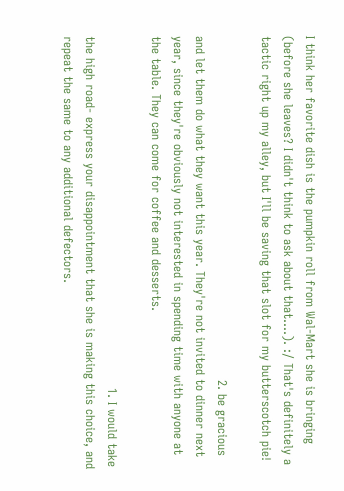I think her favorite dish is the pumpkin roll from Wal-Mart she is bringing (before she leaves? I didn't think to ask about that....). :/ That's definitely a tactic right up my alley, but I'll be saving that slot for my butterscotch pie!

                                                                                      2. be gracious and let them do what they want this year. They're not invited to dinner next year, since they're obviously not interested in spending time with anyone at the table. They can come for coffee and desserts.

                                                                                        1. I would take the high road- express your disappointment that she is making this choice, and repeat the same to any additional defectors.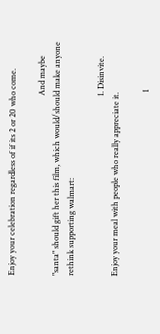Enjoy your celebration regardless of if its 2 or 20 who come.

                                                                                          And maybe "santa" should gift her this film, which would/should make anyone rethink supporting walmart:

                                                                                          1. Disinvite. Enjoy your meal with people who really appreciate it.

                                                                                            1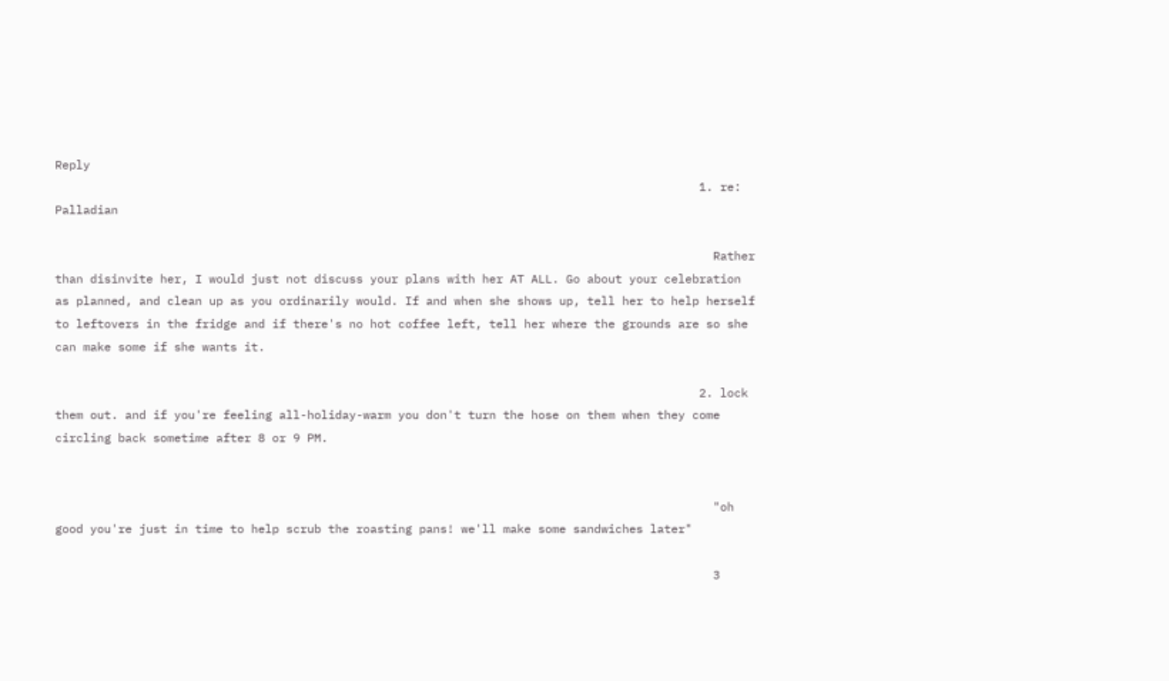Reply
                                                                                            1. re: Palladian

                                                                                              Rather than disinvite her, I would just not discuss your plans with her AT ALL. Go about your celebration as planned, and clean up as you ordinarily would. If and when she shows up, tell her to help herself to leftovers in the fridge and if there's no hot coffee left, tell her where the grounds are so she can make some if she wants it.

                                                                                            2. lock them out. and if you're feeling all-holiday-warm you don't turn the hose on them when they come circling back sometime after 8 or 9 PM.


                                                                                              "oh good you're just in time to help scrub the roasting pans! we'll make some sandwiches later"

                                                                                              3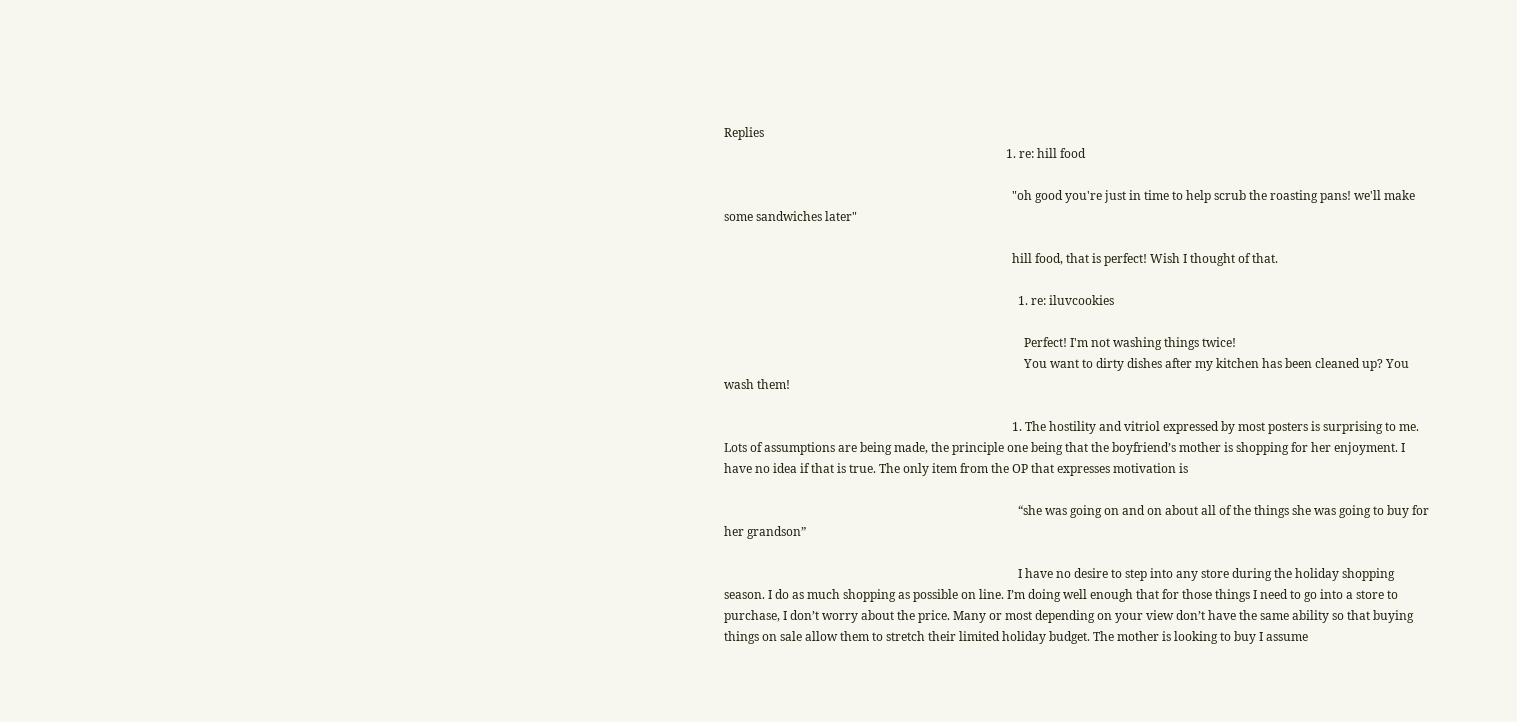Replies
                                                                                              1. re: hill food

                                                                                                "oh good you're just in time to help scrub the roasting pans! we'll make some sandwiches later"

                                                                                                hill food, that is perfect! Wish I thought of that.

                                                                                                  1. re: iluvcookies

                                                                                                    Perfect! I'm not washing things twice!
                                                                                                    You want to dirty dishes after my kitchen has been cleaned up? You wash them!

                                                                                                1. The hostility and vitriol expressed by most posters is surprising to me. Lots of assumptions are being made, the principle one being that the boyfriend’s mother is shopping for her enjoyment. I have no idea if that is true. The only item from the OP that expresses motivation is

                                                                                                  “she was going on and on about all of the things she was going to buy for her grandson”

                                                                                                  I have no desire to step into any store during the holiday shopping season. I do as much shopping as possible on line. I’m doing well enough that for those things I need to go into a store to purchase, I don’t worry about the price. Many or most depending on your view don’t have the same ability so that buying things on sale allow them to stretch their limited holiday budget. The mother is looking to buy I assume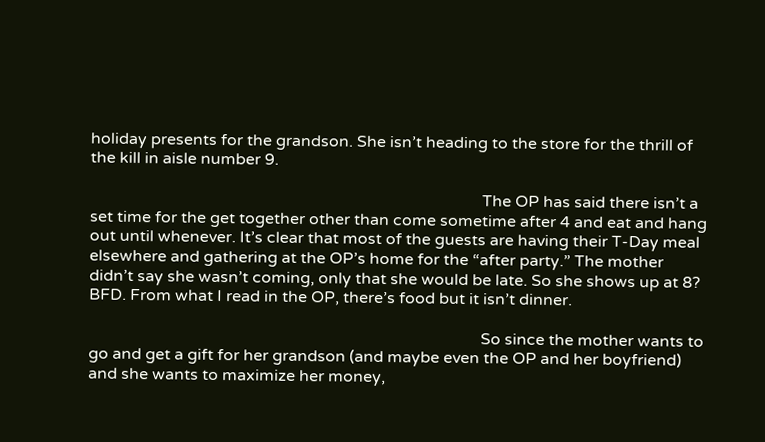holiday presents for the grandson. She isn’t heading to the store for the thrill of the kill in aisle number 9.

                                                                                                  The OP has said there isn’t a set time for the get together other than come sometime after 4 and eat and hang out until whenever. It’s clear that most of the guests are having their T-Day meal elsewhere and gathering at the OP’s home for the “after party.” The mother didn’t say she wasn’t coming, only that she would be late. So she shows up at 8? BFD. From what I read in the OP, there’s food but it isn’t dinner.

                                                                                                  So since the mother wants to go and get a gift for her grandson (and maybe even the OP and her boyfriend) and she wants to maximize her money,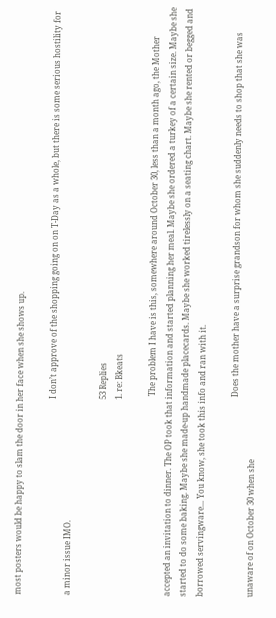most posters would be happy to slam the door in her face when she shows up.

                                                                                                  I don’t approve of the shopping going on on T-Day as a whole, but there is some serious hostility for a minor issue IMO.

                                                                                                  53 Replies
                                                                                                  1. re: Bkeats

                                                                                                    The problem I have is this, somewhere around October 30, less than a month ago, the Mother accepted an invitation to dinner. The OP took that information and started planning her meal. Maybe she ordered a turkey of a certain size. Maybe she started to do some baking. Maybe she made-up handmade placecards. Maybe she worked tirelessly on a seating chart. Maybe she rented or begged and borrowed servingware... You know, she took this info and ran with it.

                                                                                                    Does the mother have a surprise grandson for whom she suddenly needs to shop that she was unaware of on October 30 when she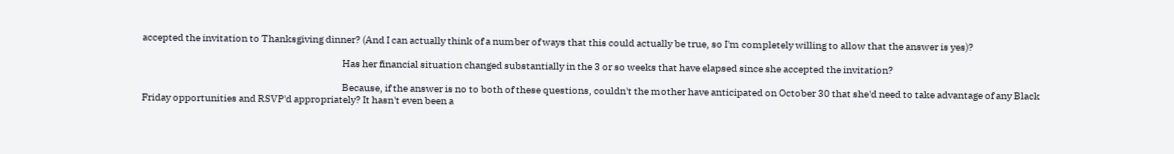accepted the invitation to Thanksgiving dinner? (And I can actually think of a number of ways that this could actually be true, so I'm completely willing to allow that the answer is yes)?

                                                                                                    Has her financial situation changed substantially in the 3 or so weeks that have elapsed since she accepted the invitation?

                                                                                                    Because, if the answer is no to both of these questions, couldn't the mother have anticipated on October 30 that she'd need to take advantage of any Black Friday opportunities and RSVP'd appropriately? It hasn't even been a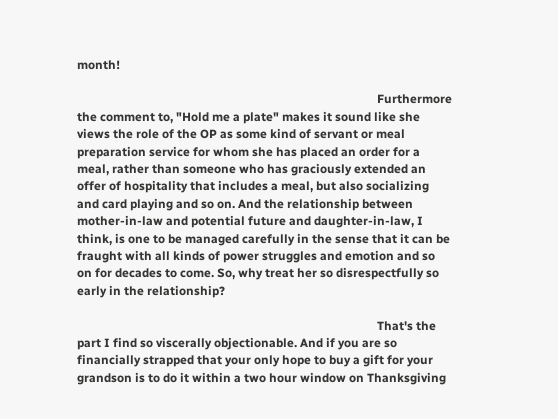month!

                                                                                                    Furthermore the comment to, "Hold me a plate" makes it sound like she views the role of the OP as some kind of servant or meal preparation service for whom she has placed an order for a meal, rather than someone who has graciously extended an offer of hospitality that includes a meal, but also socializing and card playing and so on. And the relationship between mother-in-law and potential future and daughter-in-law, I think, is one to be managed carefully in the sense that it can be fraught with all kinds of power struggles and emotion and so on for decades to come. So, why treat her so disrespectfully so early in the relationship?

                                                                                                    That's the part I find so viscerally objectionable. And if you are so financially strapped that your only hope to buy a gift for your grandson is to do it within a two hour window on Thanksgiving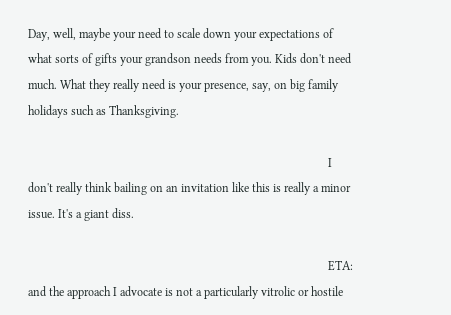Day, well, maybe your need to scale down your expectations of what sorts of gifts your grandson needs from you. Kids don't need much. What they really need is your presence, say, on big family holidays such as Thanksgiving.

                                                                                                    I don't really think bailing on an invitation like this is really a minor issue. It's a giant diss.

                                                                                                    ETA: and the approach I advocate is not a particularly vitrolic or hostile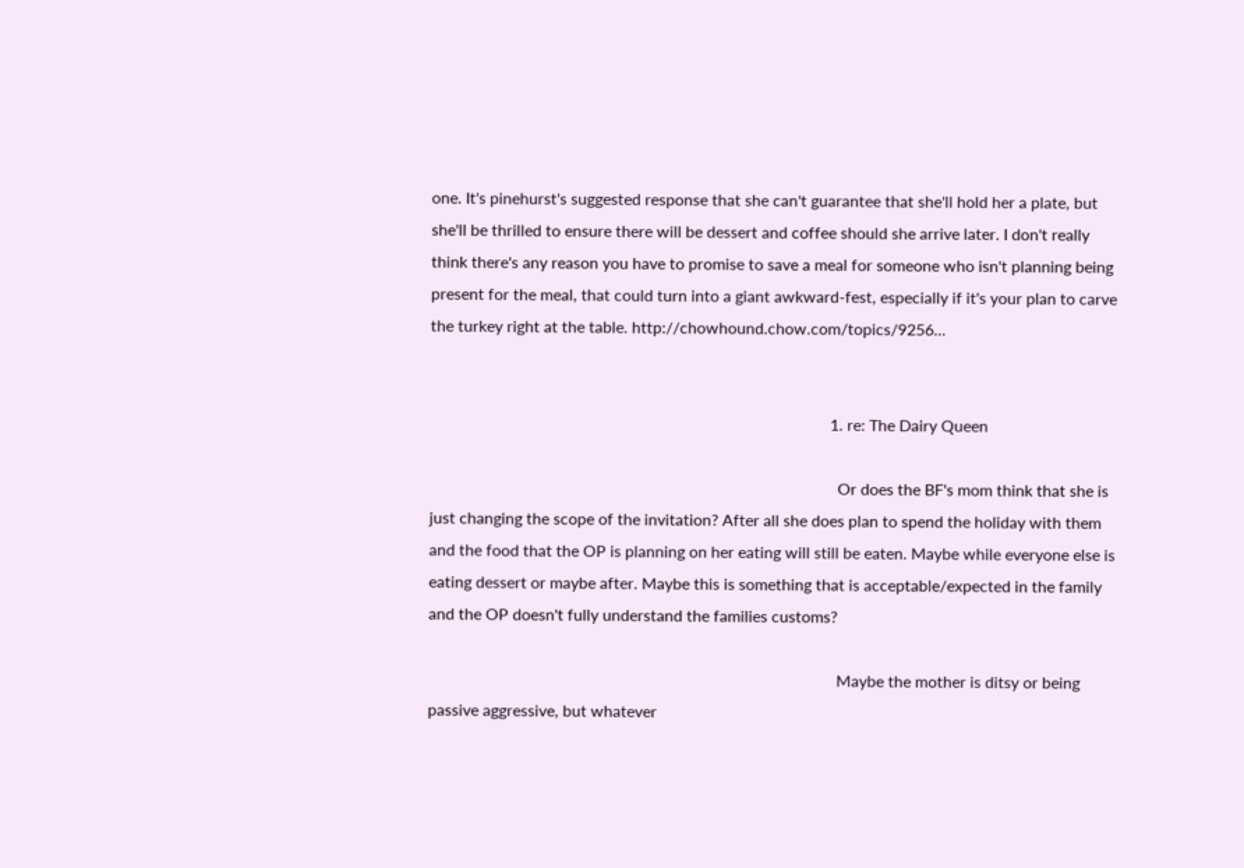one. It's pinehurst's suggested response that she can't guarantee that she'll hold her a plate, but she'll be thrilled to ensure there will be dessert and coffee should she arrive later. I don't really think there's any reason you have to promise to save a meal for someone who isn't planning being present for the meal, that could turn into a giant awkward-fest, especially if it's your plan to carve the turkey right at the table. http://chowhound.chow.com/topics/9256...


                                                                                                    1. re: The Dairy Queen

                                                                                                      Or does the BF's mom think that she is just changing the scope of the invitation? After all she does plan to spend the holiday with them and the food that the OP is planning on her eating will still be eaten. Maybe while everyone else is eating dessert or maybe after. Maybe this is something that is acceptable/expected in the family and the OP doesn't fully understand the families customs?

                                                                                                      Maybe the mother is ditsy or being passive aggressive, but whatever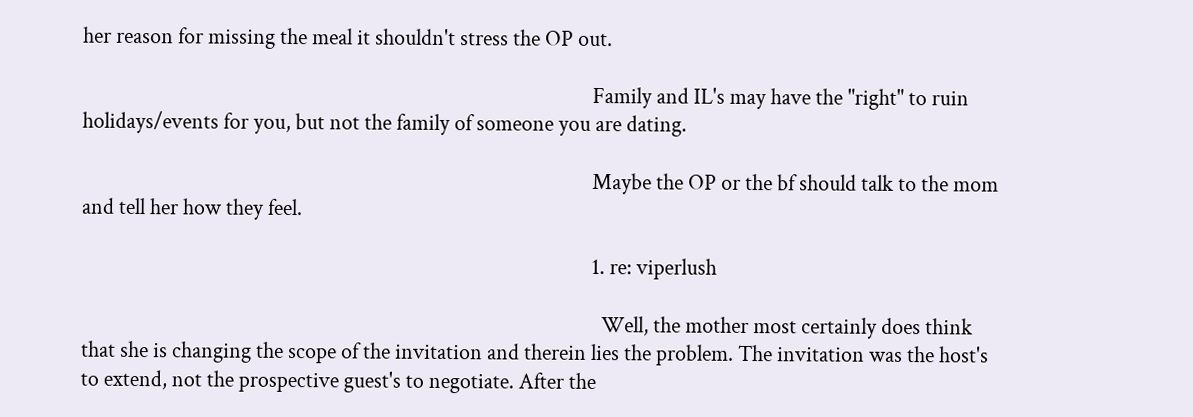her reason for missing the meal it shouldn't stress the OP out.

                                                                                                      Family and IL's may have the "right" to ruin holidays/events for you, but not the family of someone you are dating.

                                                                                                      Maybe the OP or the bf should talk to the mom and tell her how they feel.

                                                                                                      1. re: viperlush

                                                                                                        Well, the mother most certainly does think that she is changing the scope of the invitation and therein lies the problem. The invitation was the host's to extend, not the prospective guest's to negotiate. After the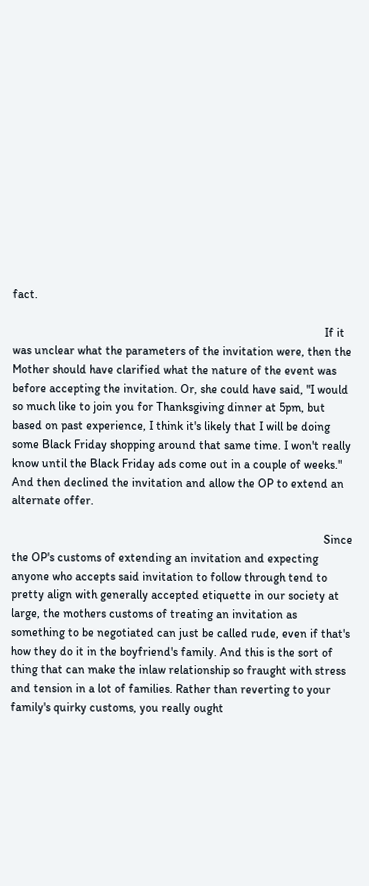fact.

                                                                                                        If it was unclear what the parameters of the invitation were, then the Mother should have clarified what the nature of the event was before accepting the invitation. Or, she could have said, "I would so much like to join you for Thanksgiving dinner at 5pm, but based on past experience, I think it's likely that I will be doing some Black Friday shopping around that same time. I won't really know until the Black Friday ads come out in a couple of weeks." And then declined the invitation and allow the OP to extend an alternate offer.

                                                                                                        Since the OP's customs of extending an invitation and expecting anyone who accepts said invitation to follow through tend to pretty align with generally accepted etiquette in our society at large, the mothers customs of treating an invitation as something to be negotiated can just be called rude, even if that's how they do it in the boyfriend's family. And this is the sort of thing that can make the inlaw relationship so fraught with stress and tension in a lot of families. Rather than reverting to your family's quirky customs, you really ought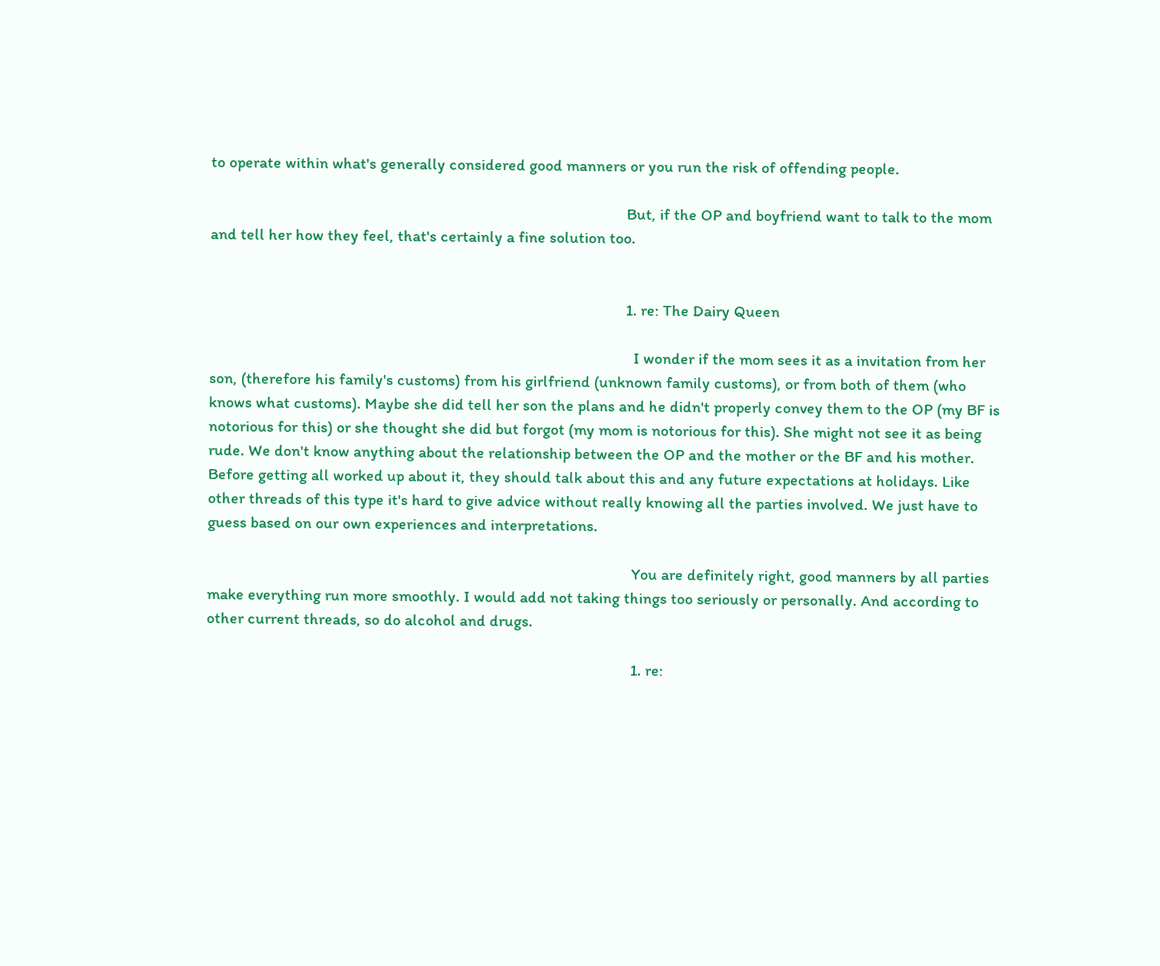to operate within what's generally considered good manners or you run the risk of offending people.

                                                                                                        But, if the OP and boyfriend want to talk to the mom and tell her how they feel, that's certainly a fine solution too.


                                                                                                        1. re: The Dairy Queen

                                                                                                          I wonder if the mom sees it as a invitation from her son, (therefore his family's customs) from his girlfriend (unknown family customs), or from both of them (who knows what customs). Maybe she did tell her son the plans and he didn't properly convey them to the OP (my BF is notorious for this) or she thought she did but forgot (my mom is notorious for this). She might not see it as being rude. We don't know anything about the relationship between the OP and the mother or the BF and his mother. Before getting all worked up about it, they should talk about this and any future expectations at holidays. Like other threads of this type it's hard to give advice without really knowing all the parties involved. We just have to guess based on our own experiences and interpretations.

                                                                                                          You are definitely right, good manners by all parties make everything run more smoothly. I would add not taking things too seriously or personally. And according to other current threads, so do alcohol and drugs.

                                                                                                          1. re: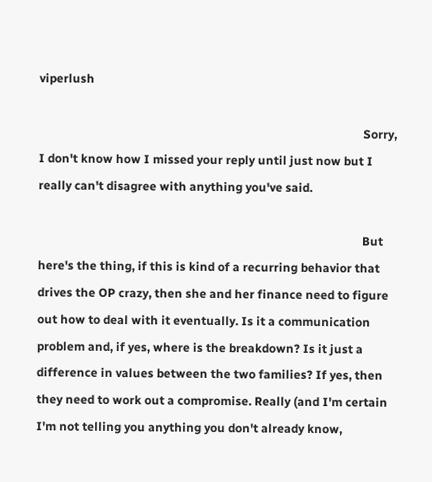viperlush

                                                                                                            Sorry, I don't know how I missed your reply until just now but I really can't disagree with anything you've said.

                                                                                                            But here's the thing, if this is kind of a recurring behavior that drives the OP crazy, then she and her finance need to figure out how to deal with it eventually. Is it a communication problem and, if yes, where is the breakdown? Is it just a difference in values between the two families? If yes, then they need to work out a compromise. Really (and I'm certain I'm not telling you anything you don't already know,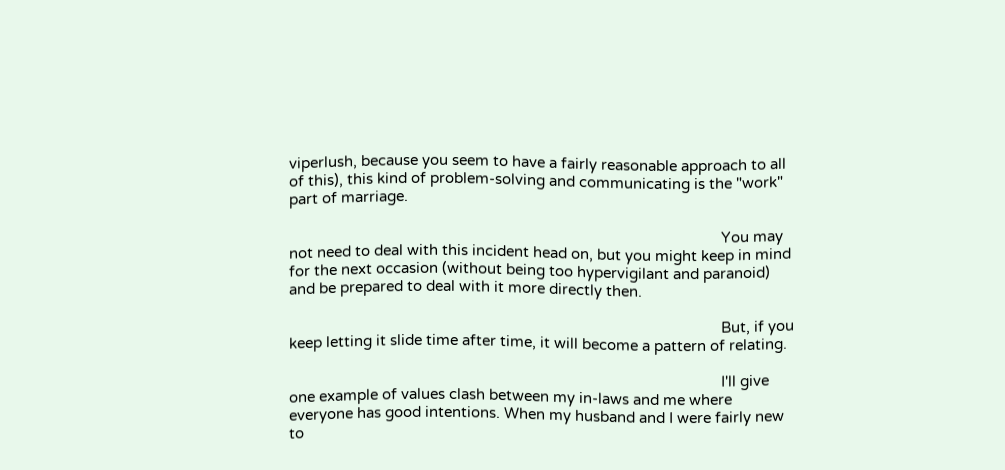viperlush, because you seem to have a fairly reasonable approach to all of this), this kind of problem-solving and communicating is the "work" part of marriage.

                                                                                                            You may not need to deal with this incident head on, but you might keep in mind for the next occasion (without being too hypervigilant and paranoid) and be prepared to deal with it more directly then.

                                                                                                            But, if you keep letting it slide time after time, it will become a pattern of relating.

                                                                                                            I'll give one example of values clash between my in-laws and me where everyone has good intentions. When my husband and I were fairly new to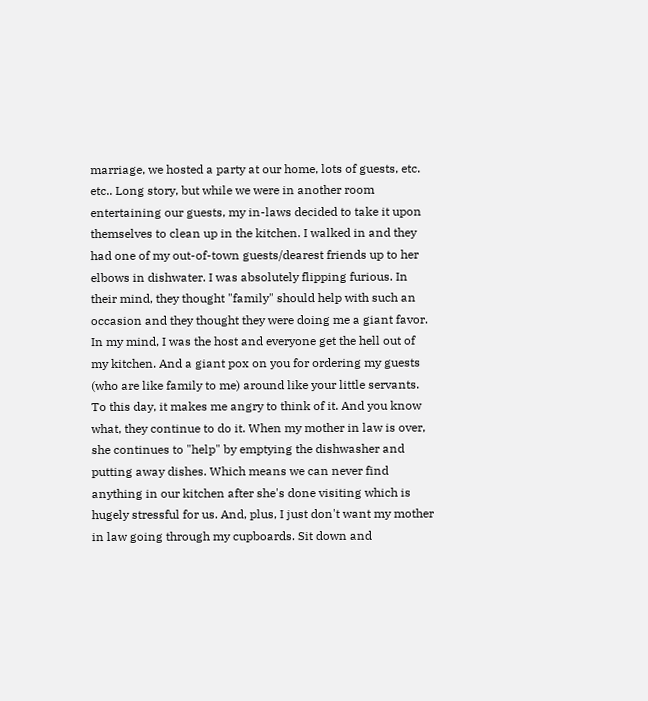marriage, we hosted a party at our home, lots of guests, etc. etc.. Long story, but while we were in another room entertaining our guests, my in-laws decided to take it upon themselves to clean up in the kitchen. I walked in and they had one of my out-of-town guests/dearest friends up to her elbows in dishwater. I was absolutely flipping furious. In their mind, they thought "family" should help with such an occasion and they thought they were doing me a giant favor. In my mind, I was the host and everyone get the hell out of my kitchen. And a giant pox on you for ordering my guests (who are like family to me) around like your little servants. To this day, it makes me angry to think of it. And you know what, they continue to do it. When my mother in law is over, she continues to "help" by emptying the dishwasher and putting away dishes. Which means we can never find anything in our kitchen after she's done visiting which is hugely stressful for us. And, plus, I just don't want my mother in law going through my cupboards. Sit down and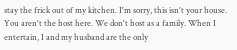stay the frick out of my kitchen. I'm sorry, this isn't your house. You aren't the host here. We don't host as a family. When I entertain, I and my husband are the only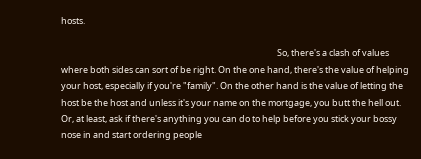hosts.

                                                                                                            So, there's a clash of values where both sides can sort of be right. On the one hand, there's the value of helping your host, especially if you're "family". On the other hand is the value of letting the host be the host and unless it's your name on the mortgage, you butt the hell out. Or, at least, ask if there's anything you can do to help before you stick your bossy nose in and start ordering people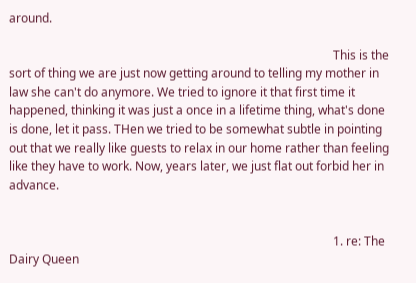around.

                                                                                                            This is the sort of thing we are just now getting around to telling my mother in law she can't do anymore. We tried to ignore it that first time it happened, thinking it was just a once in a lifetime thing, what's done is done, let it pass. THen we tried to be somewhat subtle in pointing out that we really like guests to relax in our home rather than feeling like they have to work. Now, years later, we just flat out forbid her in advance.


                                                                                                            1. re: The Dairy Queen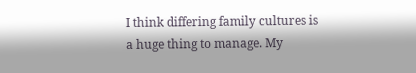I think differing family cultures is a huge thing to manage. My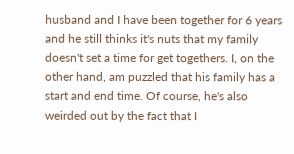husband and I have been together for 6 years and he still thinks it's nuts that my family doesn't set a time for get togethers. I, on the other hand, am puzzled that his family has a start and end time. Of course, he's also weirded out by the fact that I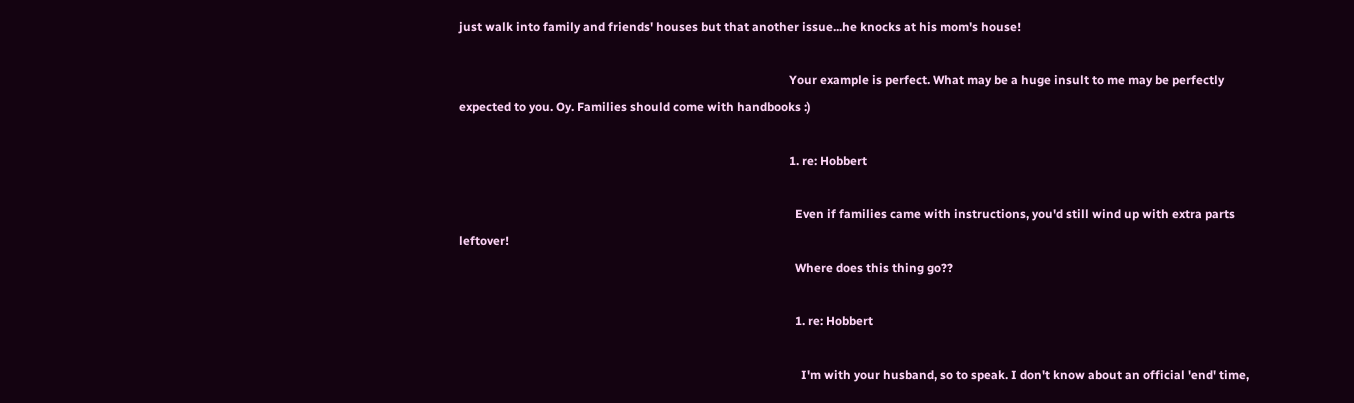just walk into family and friends' houses but that another issue...he knocks at his mom's house!

                                                                                                              Your example is perfect. What may be a huge insult to me may be perfectly expected to you. Oy. Families should come with handbooks :)

                                                                                                              1. re: Hobbert

                                                                                                                Even if families came with instructions, you'd still wind up with extra parts leftover!
                                                                                                                Where does this thing go??

                                                                                                                1. re: Hobbert

                                                                                                                  I'm with your husband, so to speak. I don't know about an official 'end' time,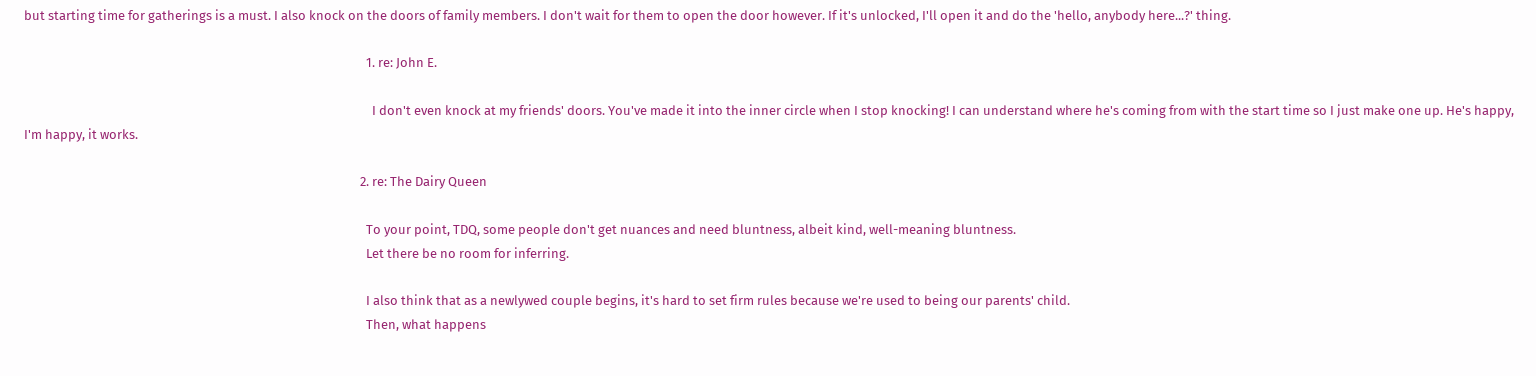but starting time for gatherings is a must. I also knock on the doors of family members. I don't wait for them to open the door however. If it's unlocked, I'll open it and do the 'hello, anybody here...?' thing.

                                                                                                                  1. re: John E.

                                                                                                                    I don't even knock at my friends' doors. You've made it into the inner circle when I stop knocking! I can understand where he's coming from with the start time so I just make one up. He's happy, I'm happy, it works.

                                                                                                                2. re: The Dairy Queen

                                                                                                                  To your point, TDQ, some people don't get nuances and need bluntness, albeit kind, well-meaning bluntness.
                                                                                                                  Let there be no room for inferring.

                                                                                                                  I also think that as a newlywed couple begins, it's hard to set firm rules because we're used to being our parents' child.
                                                                                                                  Then, what happens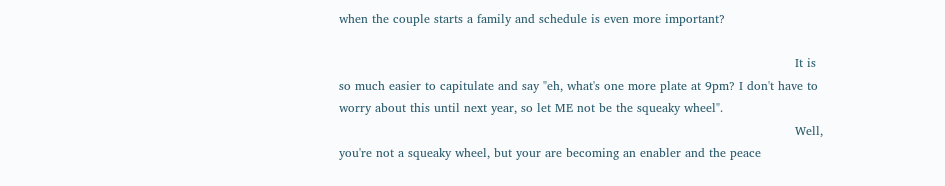when the couple starts a family and schedule is even more important?

                                                                                                                  It is so much easier to capitulate and say "eh, what's one more plate at 9pm? I don't have to worry about this until next year, so let ME not be the squeaky wheel".
                                                                                                                  Well, you're not a squeaky wheel, but your are becoming an enabler and the peace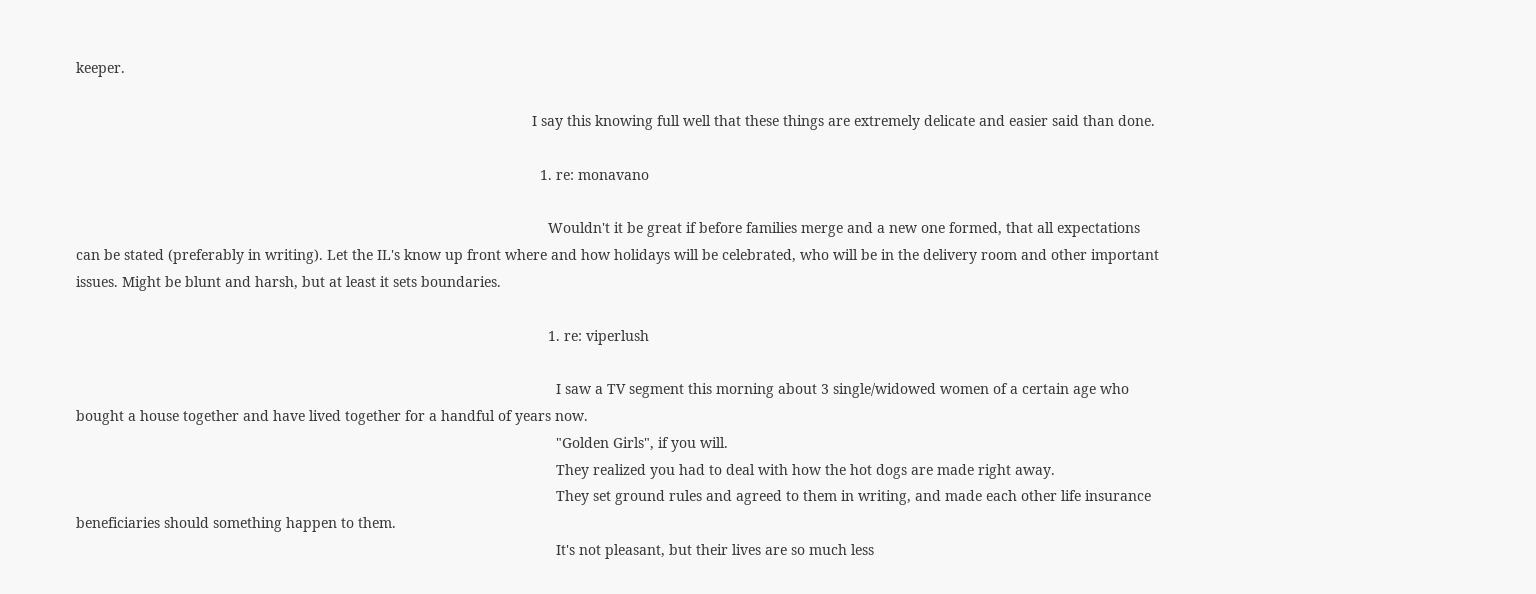keeper.

                                                                                                                  I say this knowing full well that these things are extremely delicate and easier said than done.

                                                                                                                    1. re: monavano

                                                                                                                      Wouldn't it be great if before families merge and a new one formed, that all expectations can be stated (preferably in writing). Let the IL's know up front where and how holidays will be celebrated, who will be in the delivery room and other important issues. Might be blunt and harsh, but at least it sets boundaries.

                                                                                                                      1. re: viperlush

                                                                                                                        I saw a TV segment this morning about 3 single/widowed women of a certain age who bought a house together and have lived together for a handful of years now.
                                                                                                                        "Golden Girls", if you will.
                                                                                                                        They realized you had to deal with how the hot dogs are made right away.
                                                                                                                        They set ground rules and agreed to them in writing, and made each other life insurance beneficiaries should something happen to them.
                                                                                                                        It's not pleasant, but their lives are so much less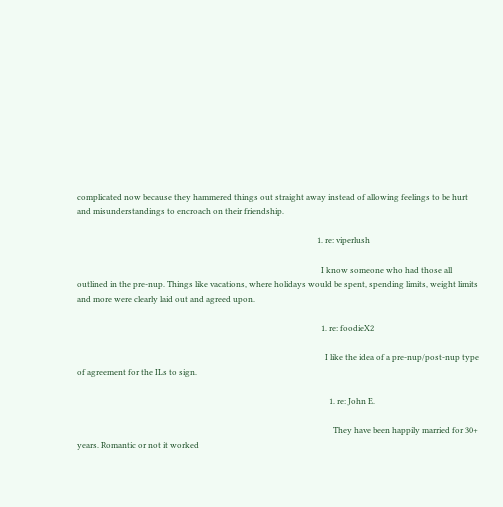complicated now because they hammered things out straight away instead of allowing feelings to be hurt and misunderstandings to encroach on their friendship.

                                                                                                                        1. re: viperlush

                                                                                                                          I know someone who had those all outlined in the pre-nup. Things like vacations, where holidays would be spent, spending limits, weight limits and more were clearly laid out and agreed upon.

                                                                                                                          1. re: foodieX2

                                                                                                                            I like the idea of a pre-nup/post-nup type of agreement for the ILs to sign.

                                                                                                                              1. re: John E.

                                                                                                                                They have been happily married for 30+ years. Romantic or not it worked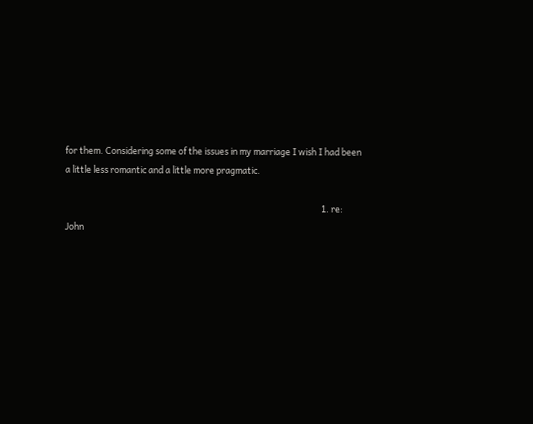for them. Considering some of the issues in my marriage I wish I had been a little less romantic and a little more pragmatic.

                                                                                                                                1. re: John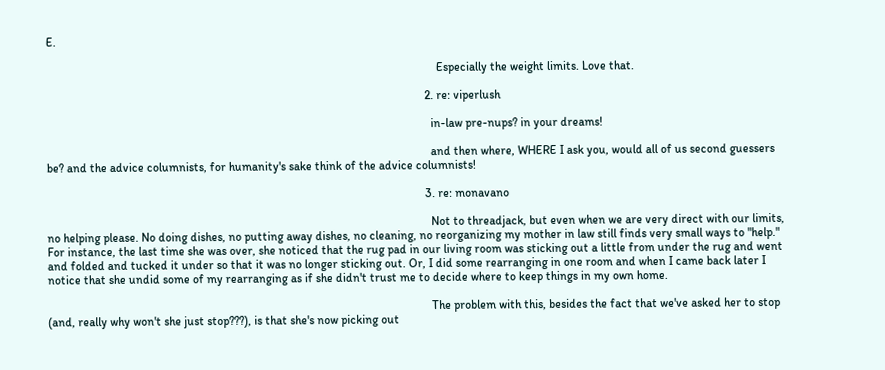E.

                                                                                                                                  Especially the weight limits. Love that.

                                                                                                                              2. re: viperlush

                                                                                                                                in-law pre-nups? in your dreams!

                                                                                                                                and then where, WHERE I ask you, would all of us second guessers be? and the advice columnists, for humanity's sake think of the advice columnists!

                                                                                                                              3. re: monavano

                                                                                                                                Not to threadjack, but even when we are very direct with our limits, no helping please. No doing dishes, no putting away dishes, no cleaning, no reorganizing my mother in law still finds very small ways to "help." For instance, the last time she was over, she noticed that the rug pad in our living room was sticking out a little from under the rug and went and folded and tucked it under so that it was no longer sticking out. Or, I did some rearranging in one room and when I came back later I notice that she undid some of my rearranging as if she didn't trust me to decide where to keep things in my own home.

                                                                                                                                The problem with this, besides the fact that we've asked her to stop (and, really why won't she just stop???), is that she's now picking out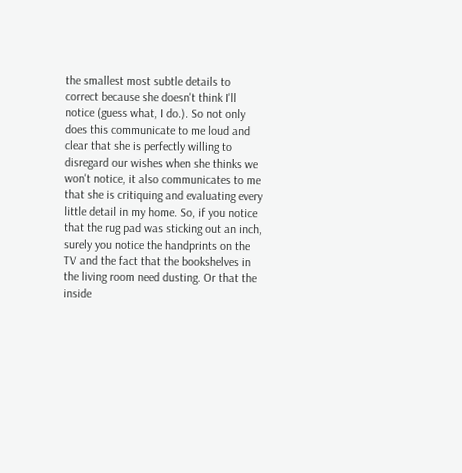the smallest most subtle details to correct because she doesn't think I'll notice (guess what, I do.). So not only does this communicate to me loud and clear that she is perfectly willing to disregard our wishes when she thinks we won't notice, it also communicates to me that she is critiquing and evaluating every little detail in my home. So, if you notice that the rug pad was sticking out an inch, surely you notice the handprints on the TV and the fact that the bookshelves in the living room need dusting. Or that the inside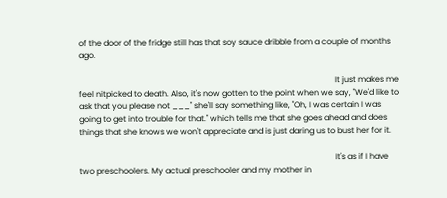of the door of the fridge still has that soy sauce dribble from a couple of months ago.

                                                                                                                                It just makes me feel nitpicked to death. Also, it's now gotten to the point when we say, "We'd like to ask that you please not ___" she'll say something like, "Oh, I was certain I was going to get into trouble for that." which tells me that she goes ahead and does things that she knows we won't appreciate and is just daring us to bust her for it.

                                                                                                                                It's as if I have two preschoolers. My actual preschooler and my mother in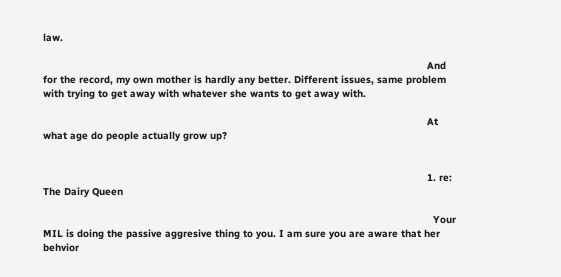law.

                                                                                                                                And for the record, my own mother is hardly any better. Different issues, same problem with trying to get away with whatever she wants to get away with.

                                                                                                                                At what age do people actually grow up?


                                                                                                                                1. re: The Dairy Queen

                                                                                                                                  Your MIL is doing the passive aggresive thing to you. I am sure you are aware that her behvior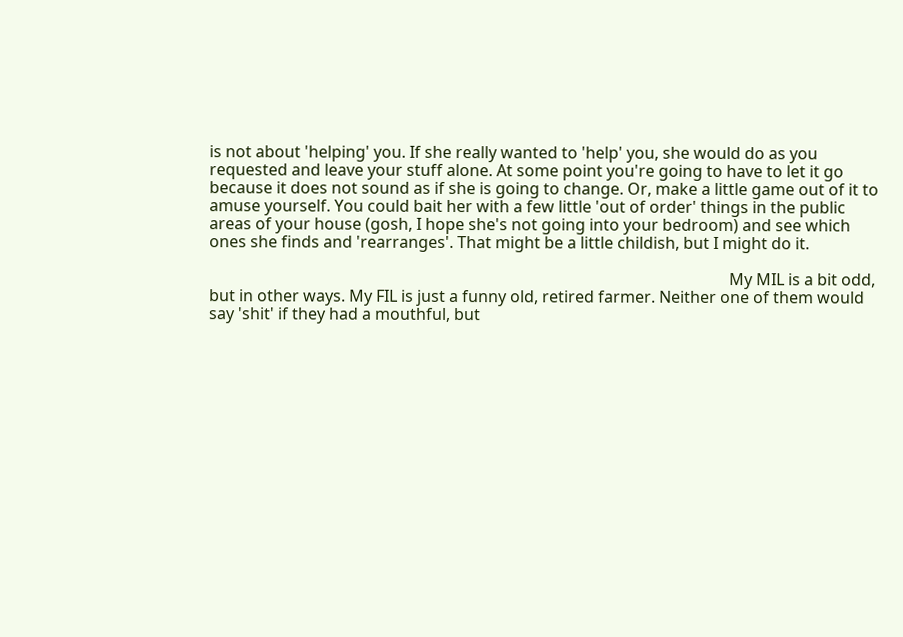is not about 'helping' you. If she really wanted to 'help' you, she would do as you requested and leave your stuff alone. At some point you're going to have to let it go because it does not sound as if she is going to change. Or, make a little game out of it to amuse yourself. You could bait her with a few little 'out of order' things in the public areas of your house (gosh, I hope she's not going into your bedroom) and see which ones she finds and 'rearranges'. That might be a little childish, but I might do it.

                                                                                                                                  My MIL is a bit odd, but in other ways. My FIL is just a funny old, retired farmer. Neither one of them would say 'shit' if they had a mouthful, but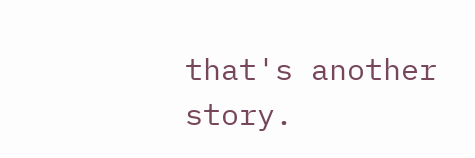that's another story.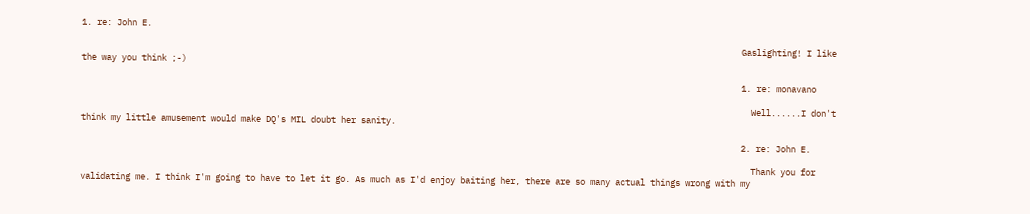1. re: John E.

                                                                                                                                    Gaslighting! I like the way you think ;-)

                                                                                                                                    1. re: monavano

                                                                                                                                      Well......I don't think my little amusement would make DQ's MIL doubt her sanity.

                                                                                                                                    2. re: John E.

                                                                                                                                      Thank you for validating me. I think I'm going to have to let it go. As much as I'd enjoy baiting her, there are so many actual things wrong with my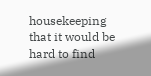housekeeping that it would be hard to find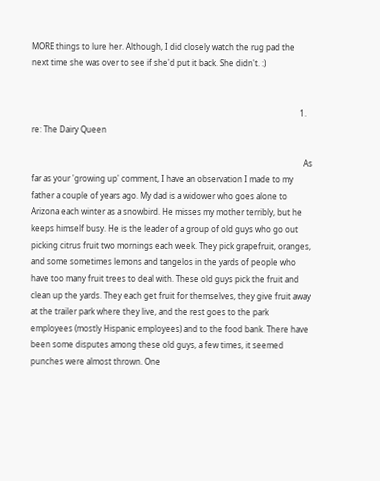MORE things to lure her. Although, I did closely watch the rug pad the next time she was over to see if she'd put it back. She didn't. :)


                                                                                                                                      1. re: The Dairy Queen

                                                                                                                                        As far as your 'growing up' comment, I have an observation I made to my father a couple of years ago. My dad is a widower who goes alone to Arizona each winter as a snowbird. He misses my mother terribly, but he keeps himself busy. He is the leader of a group of old guys who go out picking citrus fruit two mornings each week. They pick grapefruit, oranges, and some sometimes lemons and tangelos in the yards of people who have too many fruit trees to deal with. These old guys pick the fruit and clean up the yards. They each get fruit for themselves, they give fruit away at the trailer park where they live, and the rest goes to the park employees (mostly Hispanic employees) and to the food bank. There have been some disputes among these old guys, a few times, it seemed punches were almost thrown. One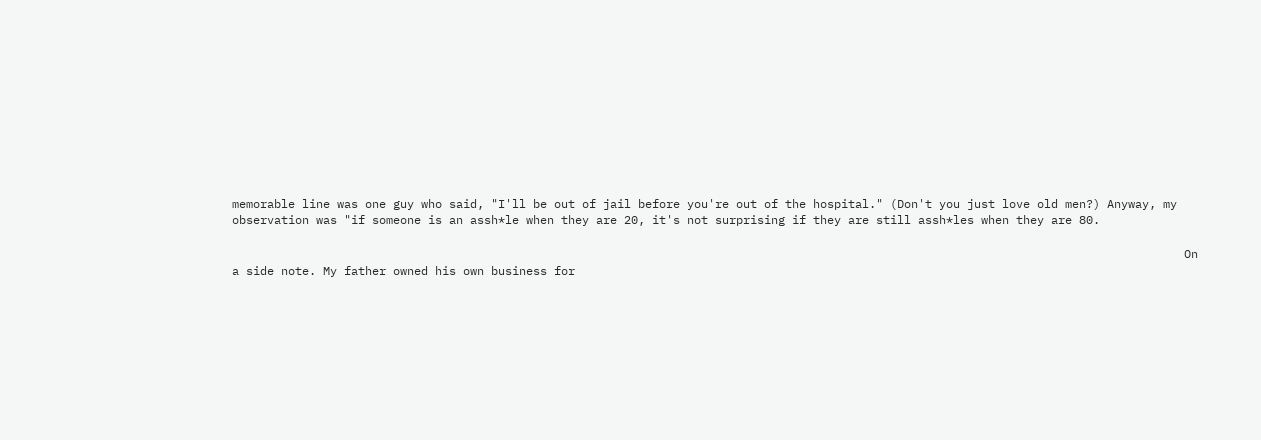memorable line was one guy who said, "I'll be out of jail before you're out of the hospital." (Don't you just love old men?) Anyway, my observation was "if someone is an assh*le when they are 20, it's not surprising if they are still assh*les when they are 80.

                                                                                                                                        On a side note. My father owned his own business for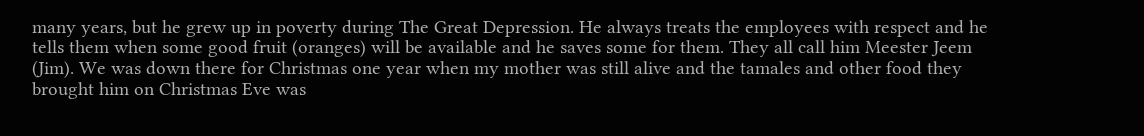many years, but he grew up in poverty during The Great Depression. He always treats the employees with respect and he tells them when some good fruit (oranges) will be available and he saves some for them. They all call him Meester Jeem (Jim). We was down there for Christmas one year when my mother was still alive and the tamales and other food they brought him on Christmas Eve was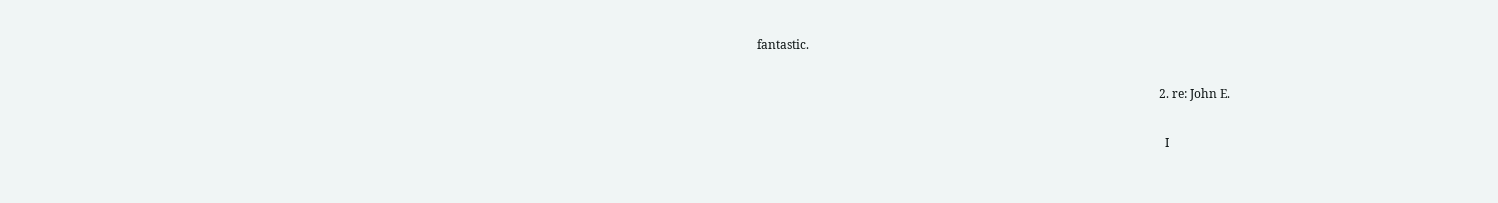fantastic.

                                                                                                                                      2. re: John E.

                                                                                                                                        I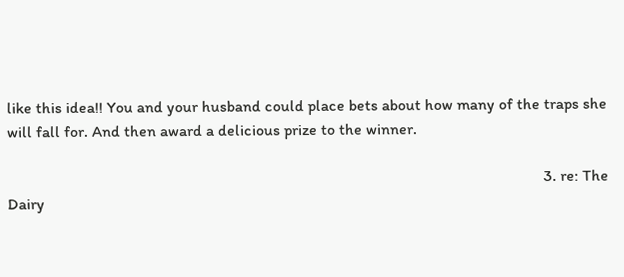like this idea!! You and your husband could place bets about how many of the traps she will fall for. And then award a delicious prize to the winner.

                                                                                                                                      3. re: The Dairy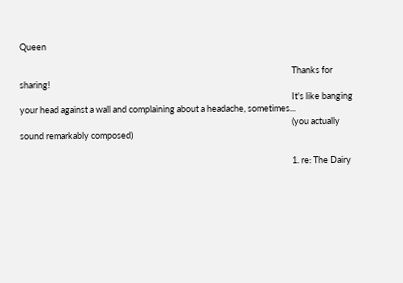Queen

                                                                                                                                        Thanks for sharing!
                                                                                                                                        It's like banging your head against a wall and complaining about a headache, sometimes...
                                                                                                                                        (you actually sound remarkably composed)

                                                                                                                                        1. re: The Dairy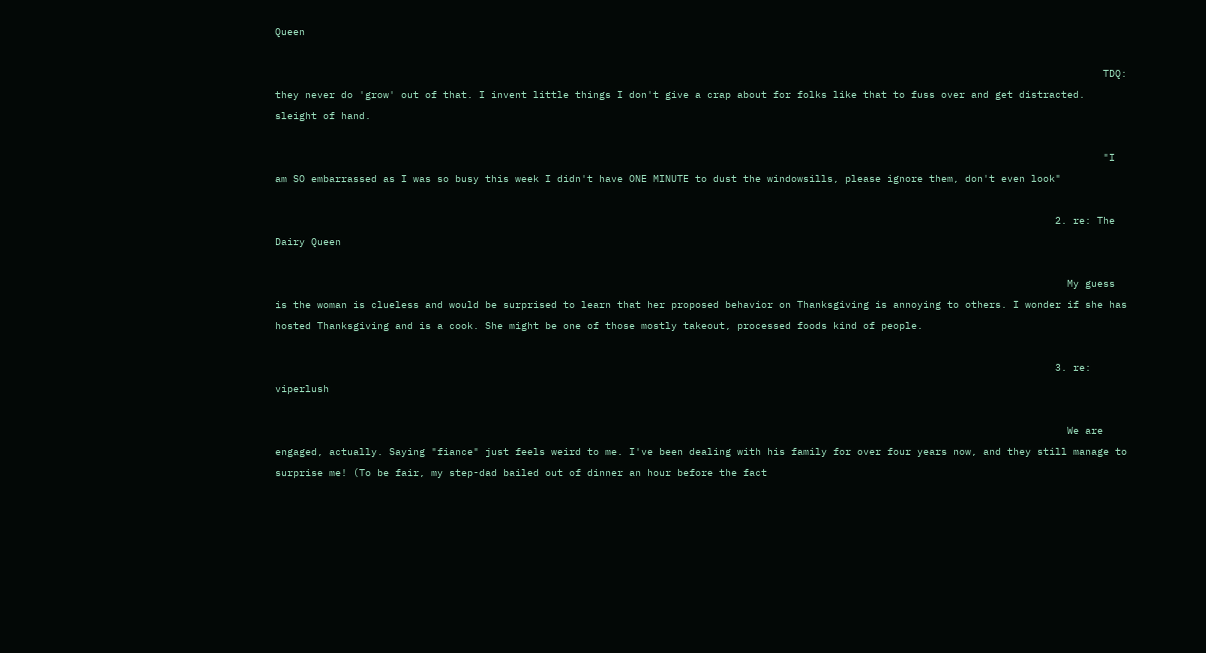Queen

                                                                                                                                          TDQ: they never do 'grow' out of that. I invent little things I don't give a crap about for folks like that to fuss over and get distracted. sleight of hand.

                                                                                                                                          "I am SO embarrassed as I was so busy this week I didn't have ONE MINUTE to dust the windowsills, please ignore them, don't even look"

                                                                                                                                  2. re: The Dairy Queen

                                                                                                                                    My guess is the woman is clueless and would be surprised to learn that her proposed behavior on Thanksgiving is annoying to others. I wonder if she has hosted Thanksgiving and is a cook. She might be one of those mostly takeout, processed foods kind of people.

                                                                                                                                  3. re: viperlush

                                                                                                                                    We are engaged, actually. Saying "fiance" just feels weird to me. I've been dealing with his family for over four years now, and they still manage to surprise me! (To be fair, my step-dad bailed out of dinner an hour before the fact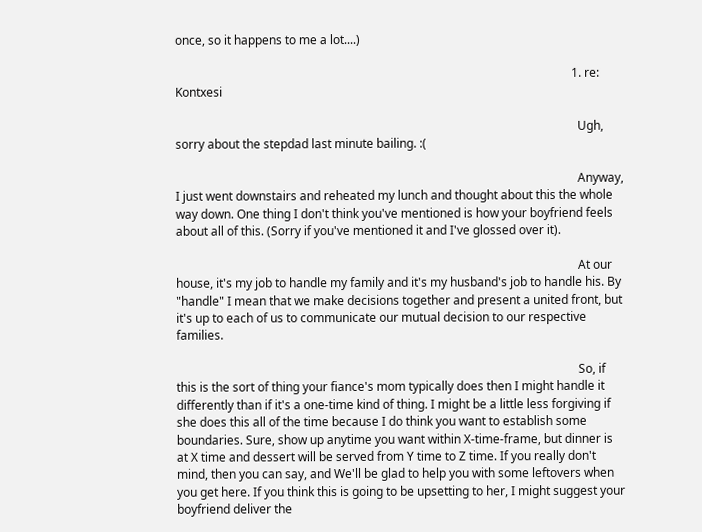once, so it happens to me a lot....)

                                                                                                                                    1. re: Kontxesi

                                                                                                                                      Ugh, sorry about the stepdad last minute bailing. :(

                                                                                                                                      Anyway, I just went downstairs and reheated my lunch and thought about this the whole way down. One thing I don't think you've mentioned is how your boyfriend feels about all of this. (Sorry if you've mentioned it and I've glossed over it).

                                                                                                                                      At our house, it's my job to handle my family and it's my husband's job to handle his. By "handle" I mean that we make decisions together and present a united front, but it's up to each of us to communicate our mutual decision to our respective families.

                                                                                                                                      So, if this is the sort of thing your fiance's mom typically does then I might handle it differently than if it's a one-time kind of thing. I might be a little less forgiving if she does this all of the time because I do think you want to establish some boundaries. Sure, show up anytime you want within X-time-frame, but dinner is at X time and dessert will be served from Y time to Z time. If you really don't mind, then you can say, and We'll be glad to help you with some leftovers when you get here. If you think this is going to be upsetting to her, I might suggest your boyfriend deliver the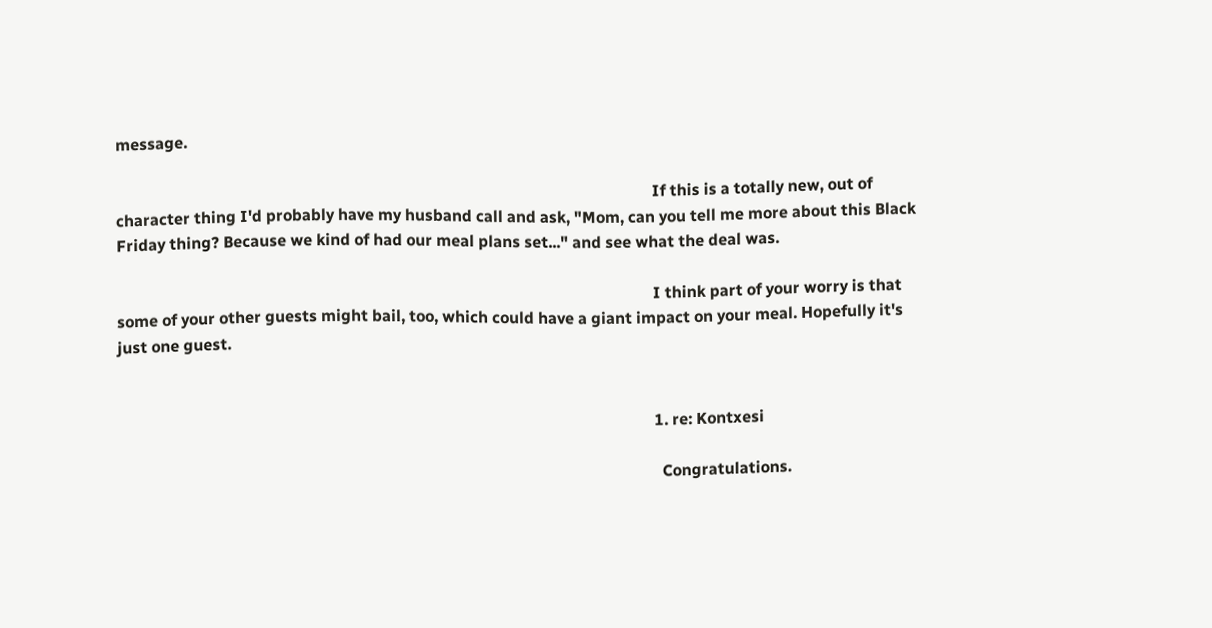message.

                                                                                                                                      If this is a totally new, out of character thing I'd probably have my husband call and ask, "Mom, can you tell me more about this Black Friday thing? Because we kind of had our meal plans set..." and see what the deal was.

                                                                                                                                      I think part of your worry is that some of your other guests might bail, too, which could have a giant impact on your meal. Hopefully it's just one guest.


                                                                                                                                      1. re: Kontxesi

                                                                                                                                        Congratulations.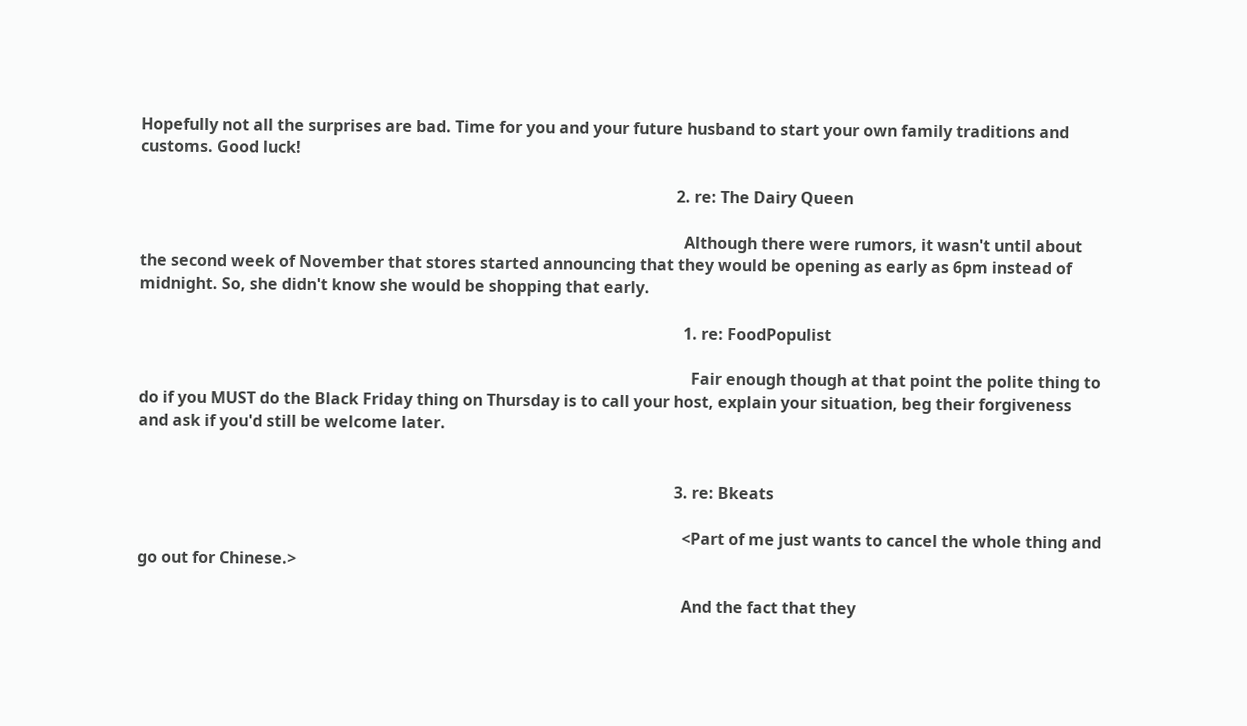Hopefully not all the surprises are bad. Time for you and your future husband to start your own family traditions and customs. Good luck!

                                                                                                                                      2. re: The Dairy Queen

                                                                                                                                        Although there were rumors, it wasn't until about the second week of November that stores started announcing that they would be opening as early as 6pm instead of midnight. So, she didn't know she would be shopping that early.

                                                                                                                                        1. re: FoodPopulist

                                                                                                                                          Fair enough though at that point the polite thing to do if you MUST do the Black Friday thing on Thursday is to call your host, explain your situation, beg their forgiveness and ask if you'd still be welcome later.


                                                                                                                                      3. re: Bkeats

                                                                                                                                        <Part of me just wants to cancel the whole thing and go out for Chinese.>

                                                                                                                                        And the fact that they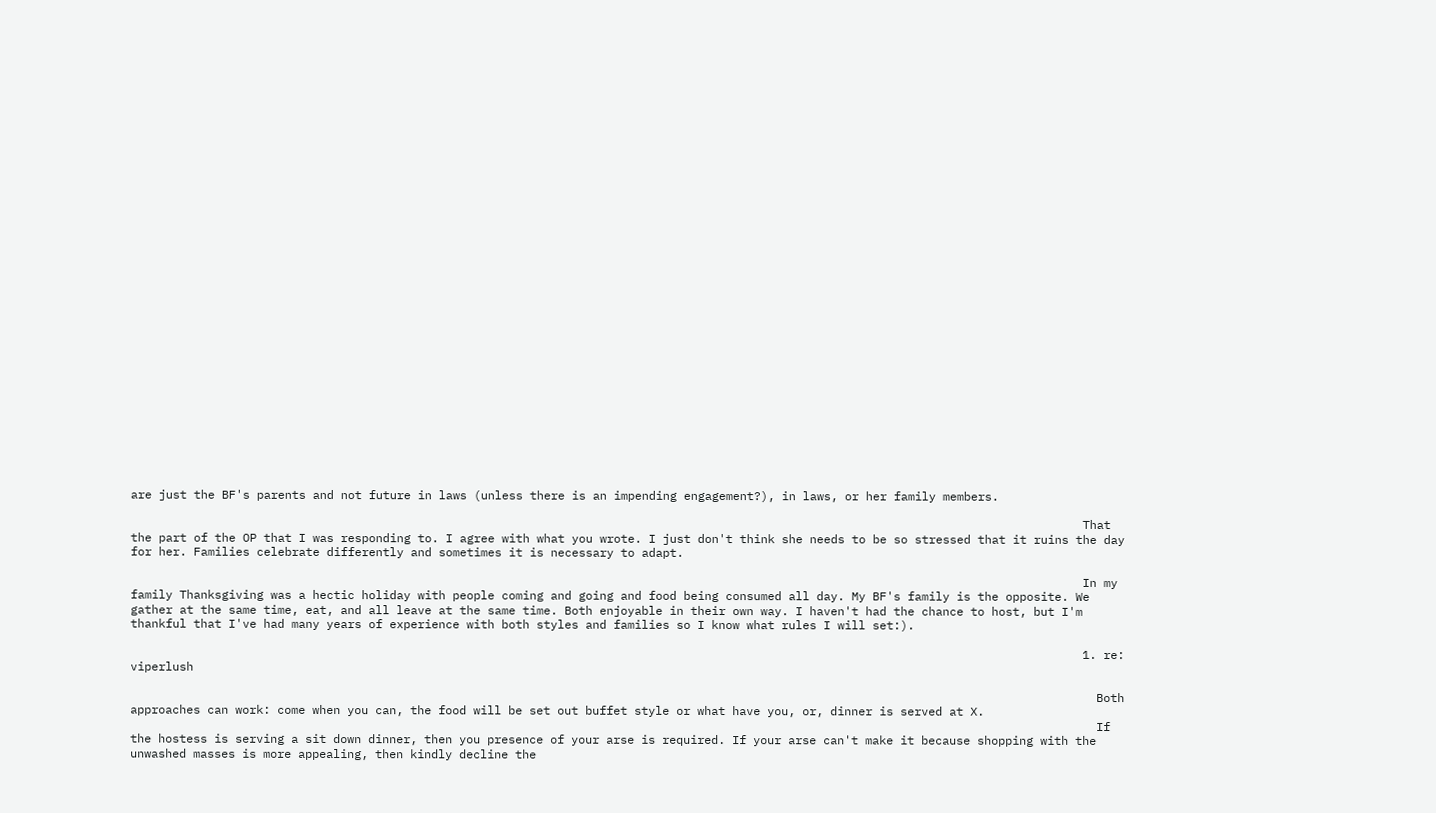are just the BF's parents and not future in laws (unless there is an impending engagement?), in laws, or her family members.

                                                                                                                                        That the part of the OP that I was responding to. I agree with what you wrote. I just don't think she needs to be so stressed that it ruins the day for her. Families celebrate differently and sometimes it is necessary to adapt.

                                                                                                                                        In my family Thanksgiving was a hectic holiday with people coming and going and food being consumed all day. My BF's family is the opposite. We gather at the same time, eat, and all leave at the same time. Both enjoyable in their own way. I haven't had the chance to host, but I'm thankful that I've had many years of experience with both styles and families so I know what rules I will set:).

                                                                                                                                        1. re: viperlush

                                                                                                                                          Both approaches can work: come when you can, the food will be set out buffet style or what have you, or, dinner is served at X.
                                                                                                                                          If the hostess is serving a sit down dinner, then you presence of your arse is required. If your arse can't make it because shopping with the unwashed masses is more appealing, then kindly decline the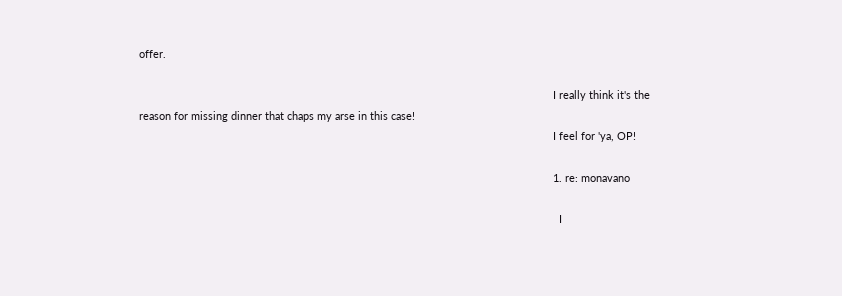offer.

                                                                                                                                          I really think it's the reason for missing dinner that chaps my arse in this case!
                                                                                                                                          I feel for 'ya, OP!

                                                                                                                                          1. re: monavano

                                                                                                                                            I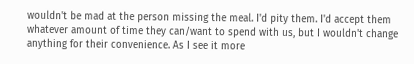wouldn't be mad at the person missing the meal. I'd pity them. I'd accept them whatever amount of time they can/want to spend with us, but I wouldn't change anything for their convenience. As I see it more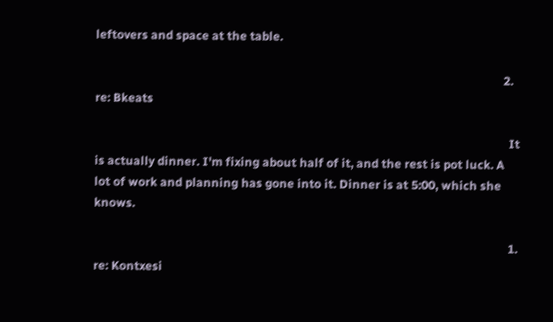leftovers and space at the table.

                                                                                                                                        2. re: Bkeats

                                                                                                                                          It is actually dinner. I'm fixing about half of it, and the rest is pot luck. A lot of work and planning has gone into it. Dinner is at 5:00, which she knows.

                                                                                                                                          1. re: Kontxesi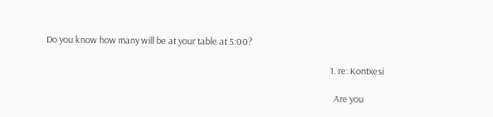Do you know how many will be at your table at 5:00?

                                                                                                                                              1. re: Kontxesi

                                                                                                                                                Are you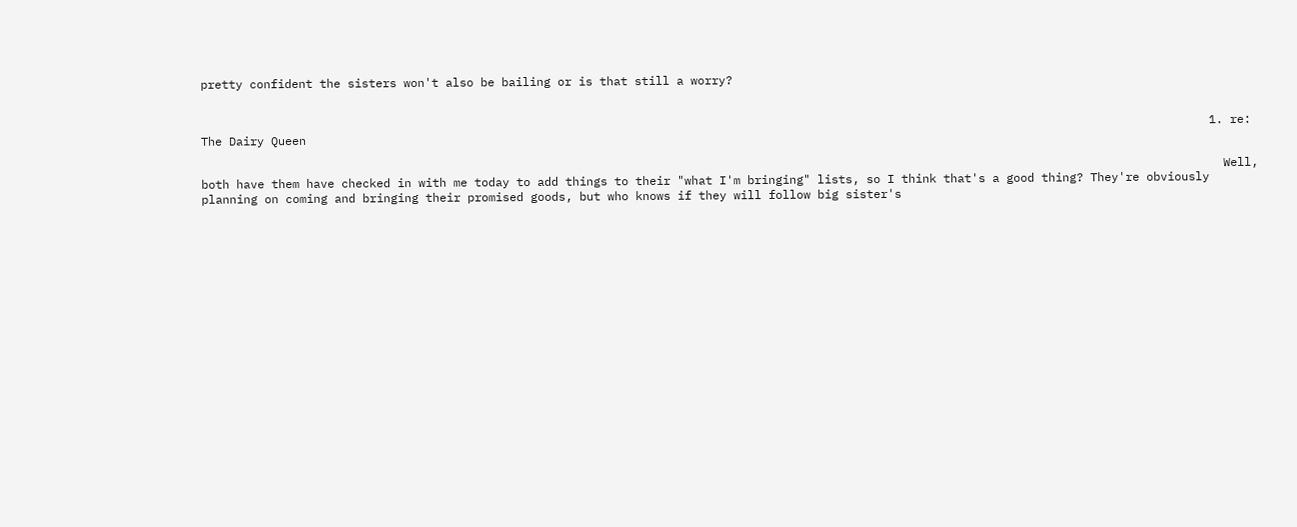pretty confident the sisters won't also be bailing or is that still a worry?


                                                                                                                                                1. re: The Dairy Queen

                                                                                                                                                  Well, both have them have checked in with me today to add things to their "what I'm bringing" lists, so I think that's a good thing? They're obviously planning on coming and bringing their promised goods, but who knows if they will follow big sister's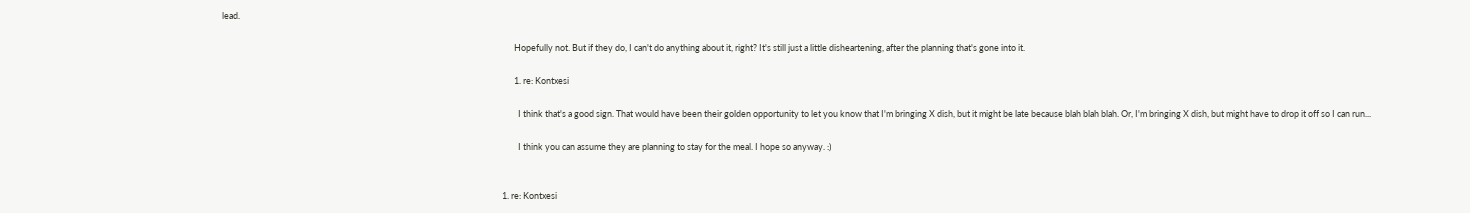lead.

                                                                                                                                                  Hopefully not. But if they do, I can't do anything about it, right? It's still just a little disheartening, after the planning that's gone into it.

                                                                                                                                                  1. re: Kontxesi

                                                                                                                                                    I think that's a good sign. That would have been their golden opportunity to let you know that I'm bringing X dish, but it might be late because blah blah blah. Or, I'm bringing X dish, but might have to drop it off so I can run...

                                                                                                                                                    I think you can assume they are planning to stay for the meal. I hope so anyway. :)


                                                                                                                                            1. re: Kontxesi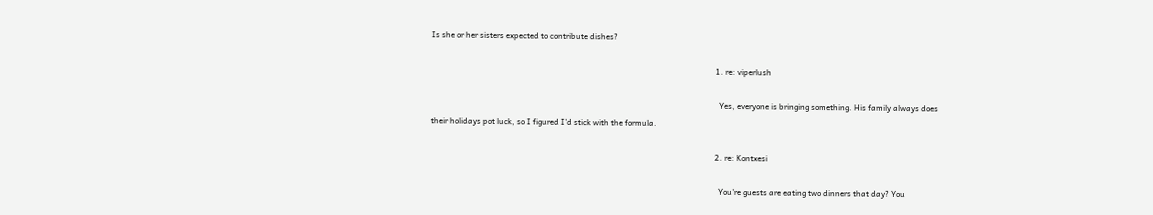Is she or her sisters expected to contribute dishes?

                                                                                                                                              1. re: viperlush

                                                                                                                                                Yes, everyone is bringing something. His family always does their holidays pot luck, so I figured I'd stick with the formula.

                                                                                                                                              2. re: Kontxesi

                                                                                                                                                You're guests are eating two dinners that day? You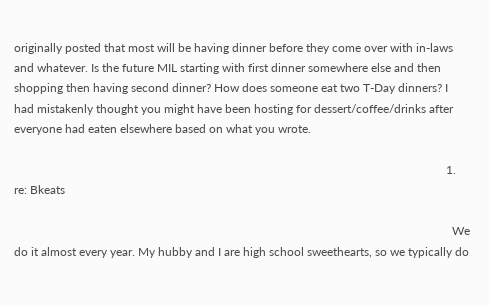originally posted that most will be having dinner before they come over with in-laws and whatever. Is the future MIL starting with first dinner somewhere else and then shopping then having second dinner? How does someone eat two T-Day dinners? I had mistakenly thought you might have been hosting for dessert/coffee/drinks after everyone had eaten elsewhere based on what you wrote.

                                                                                                                                                1. re: Bkeats

                                                                                                                                                  We do it almost every year. My hubby and I are high school sweethearts, so we typically do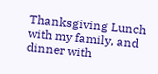Thanksgiving Lunch with my family, and dinner with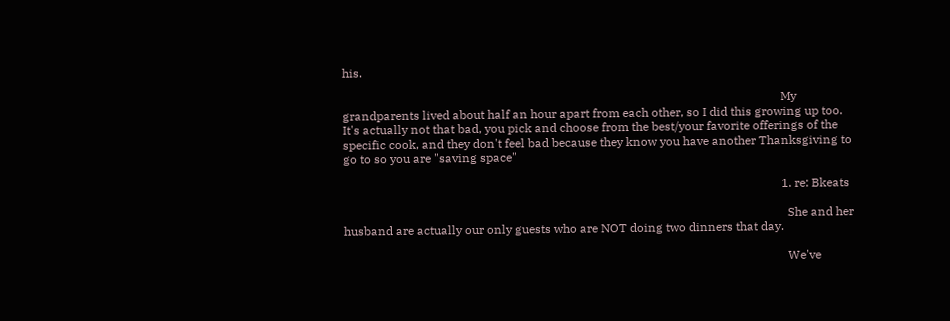his.

                                                                                                                                                  My grandparents lived about half an hour apart from each other, so I did this growing up too. It's actually not that bad, you pick and choose from the best/your favorite offerings of the specific cook, and they don't feel bad because they know you have another Thanksgiving to go to so you are "saving space"

                                                                                                                                                  1. re: Bkeats

                                                                                                                                                    She and her husband are actually our only guests who are NOT doing two dinners that day.

                                                                                                                                                    We've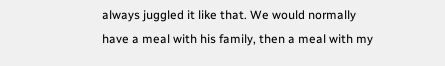always juggled it like that. We would normally have a meal with his family, then a meal with my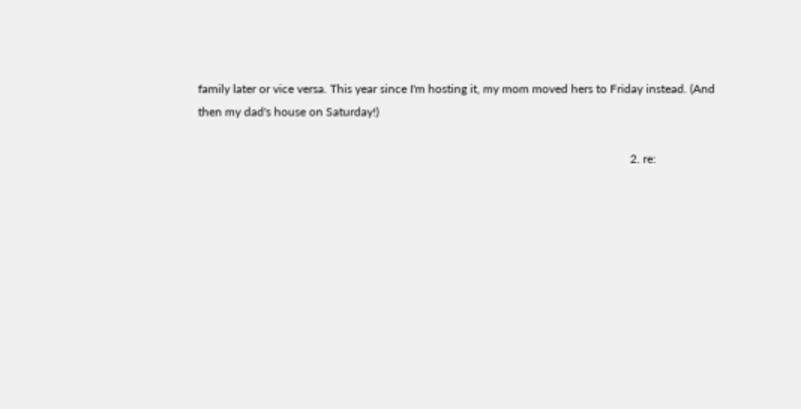family later or vice versa. This year since I'm hosting it, my mom moved hers to Friday instead. (And then my dad's house on Saturday!)

                                                                                                                                                2. re: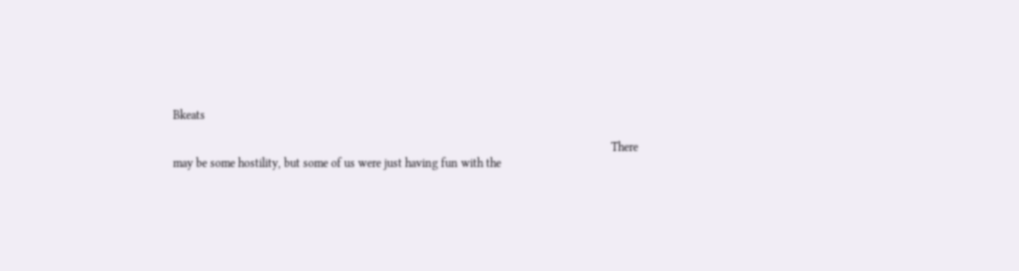Bkeats

                                                                                                                                                  There may be some hostility, but some of us were just having fun with the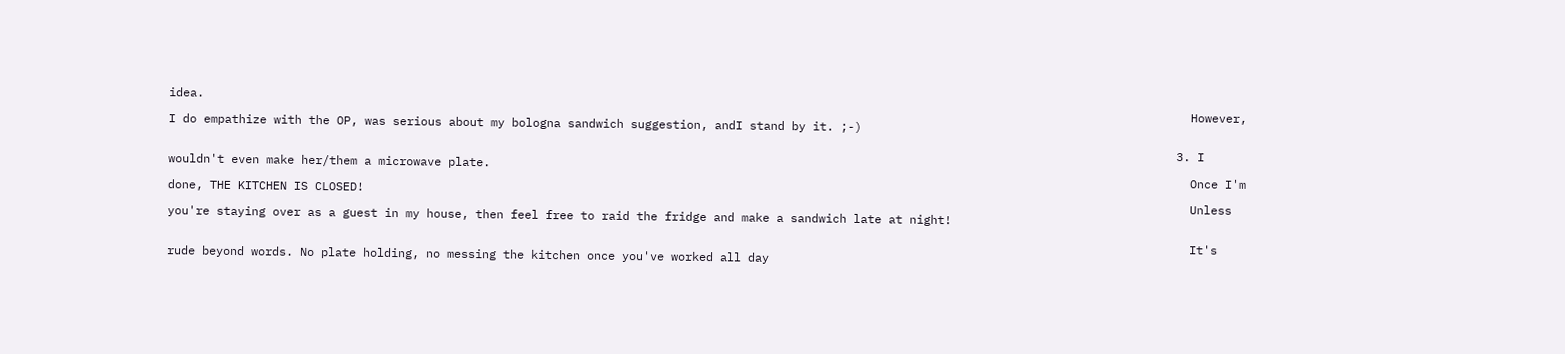idea.
                                                                                                                                                  However, I do empathize with the OP, was serious about my bologna sandwich suggestion, andI stand by it. ;-)

                                                                                                                                                3. I wouldn't even make her/them a microwave plate.
                                                                                                                                                  Once I'm done, THE KITCHEN IS CLOSED!
                                                                                                                                                  Unless you're staying over as a guest in my house, then feel free to raid the fridge and make a sandwich late at night!

                                                                                                                                                  It's rude beyond words. No plate holding, no messing the kitchen once you've worked all day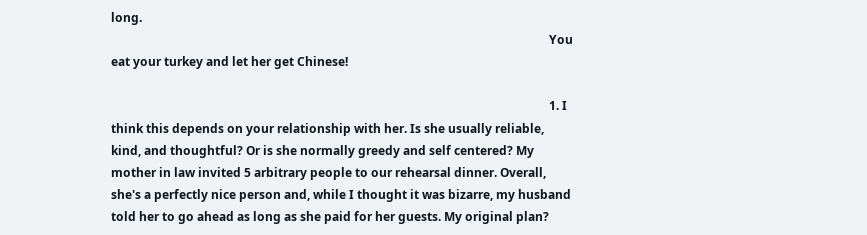long.
                                                                                                                                                  You eat your turkey and let her get Chinese!

                                                                                                                                                  1. I think this depends on your relationship with her. Is she usually reliable, kind, and thoughtful? Or is she normally greedy and self centered? My mother in law invited 5 arbitrary people to our rehearsal dinner. Overall, she's a perfectly nice person and, while I thought it was bizarre, my husband told her to go ahead as long as she paid for her guests. My original plan?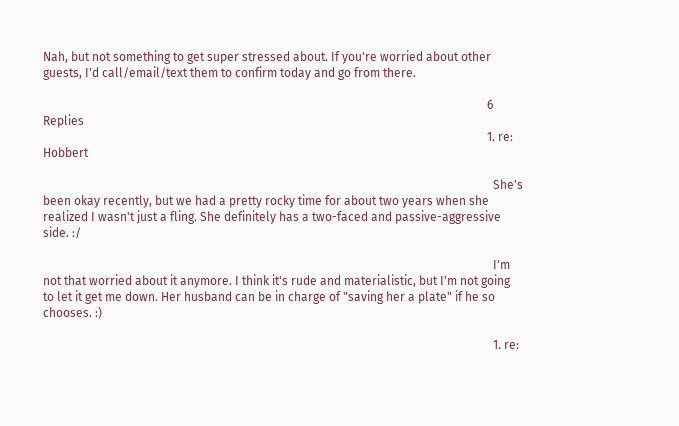Nah, but not something to get super stressed about. If you're worried about other guests, I'd call/email/text them to confirm today and go from there.

                                                                                                                                                    6 Replies
                                                                                                                                                    1. re: Hobbert

                                                                                                                                                      She's been okay recently, but we had a pretty rocky time for about two years when she realized I wasn't just a fling. She definitely has a two-faced and passive-aggressive side. :/

                                                                                                                                                      I'm not that worried about it anymore. I think it's rude and materialistic, but I'm not going to let it get me down. Her husband can be in charge of "saving her a plate" if he so chooses. :)

                                                                                                                                                      1. re: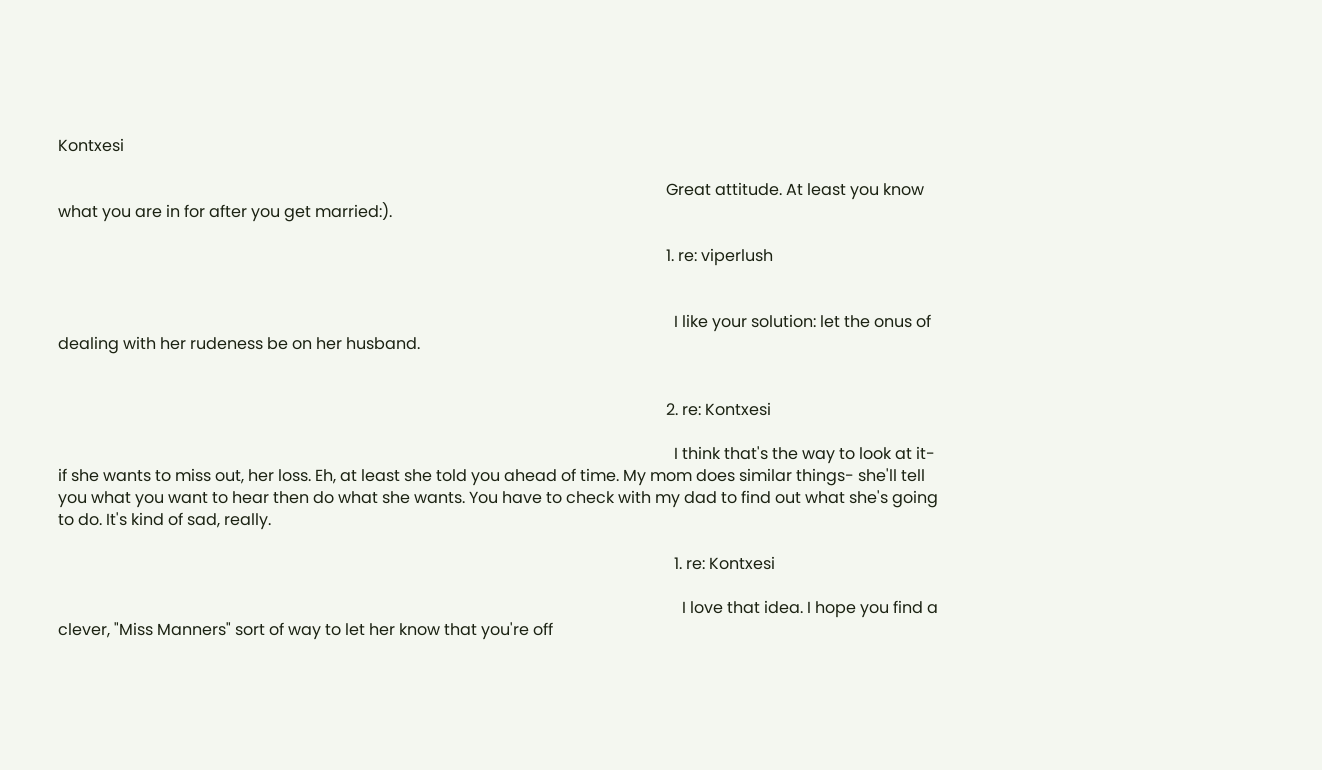Kontxesi

                                                                                                                                                        Great attitude. At least you know what you are in for after you get married:).

                                                                                                                                                        1. re: viperlush


                                                                                                                                                          I like your solution: let the onus of dealing with her rudeness be on her husband.


                                                                                                                                                        2. re: Kontxesi

                                                                                                                                                          I think that's the way to look at it- if she wants to miss out, her loss. Eh, at least she told you ahead of time. My mom does similar things- she'll tell you what you want to hear then do what she wants. You have to check with my dad to find out what she's going to do. It's kind of sad, really.

                                                                                                                                                          1. re: Kontxesi

                                                                                                                                                            I love that idea. I hope you find a clever, "Miss Manners" sort of way to let her know that you're off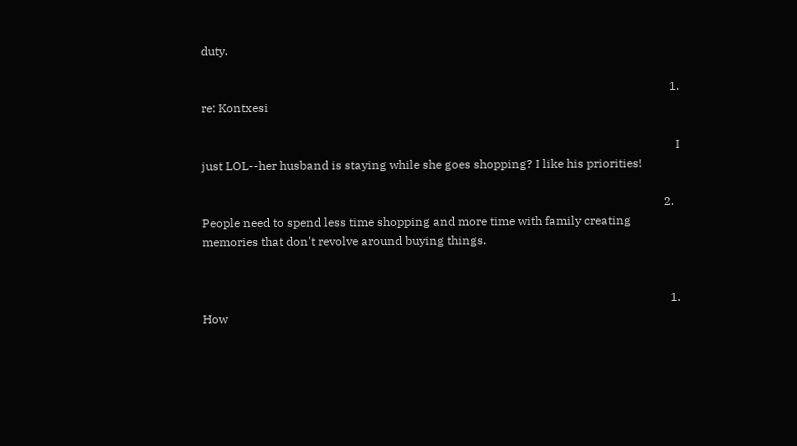duty.

                                                                                                                                                            1. re: Kontxesi

                                                                                                                                                              I just LOL--her husband is staying while she goes shopping? I like his priorities!

                                                                                                                                                          2. People need to spend less time shopping and more time with family creating memories that don't revolve around buying things.


                                                                                                                                                            1. How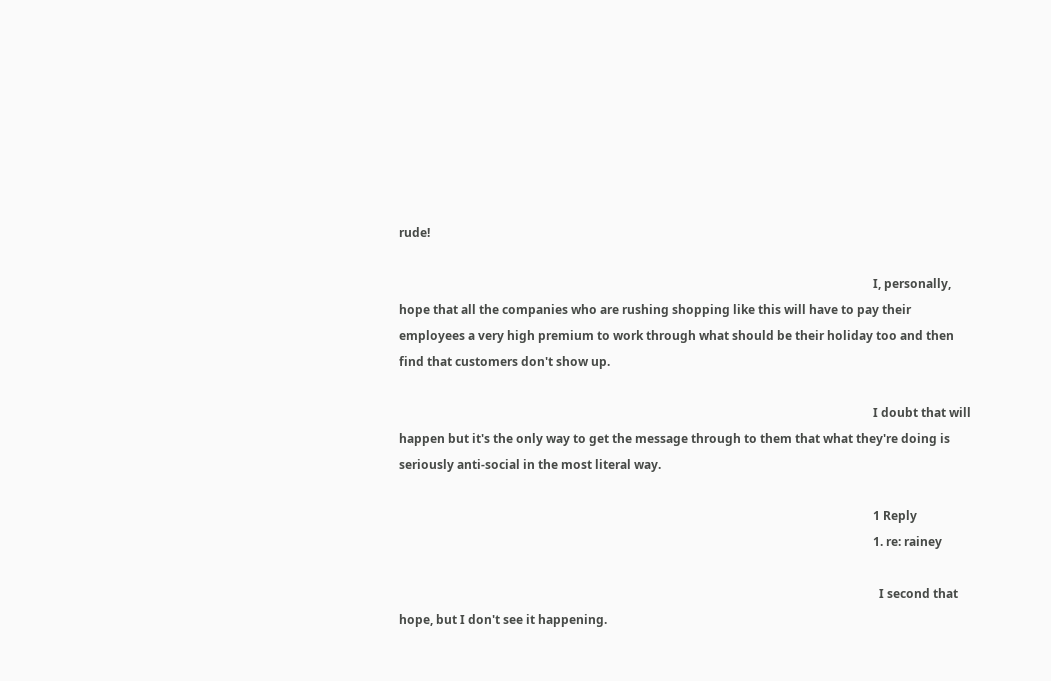rude!

                                                                                                                                                              I, personally, hope that all the companies who are rushing shopping like this will have to pay their employees a very high premium to work through what should be their holiday too and then find that customers don't show up.

                                                                                                                                                              I doubt that will happen but it's the only way to get the message through to them that what they're doing is seriously anti-social in the most literal way.

                                                                                                                                                              1 Reply
                                                                                                                                                              1. re: rainey

                                                                                                                                                                I second that hope, but I don't see it happening.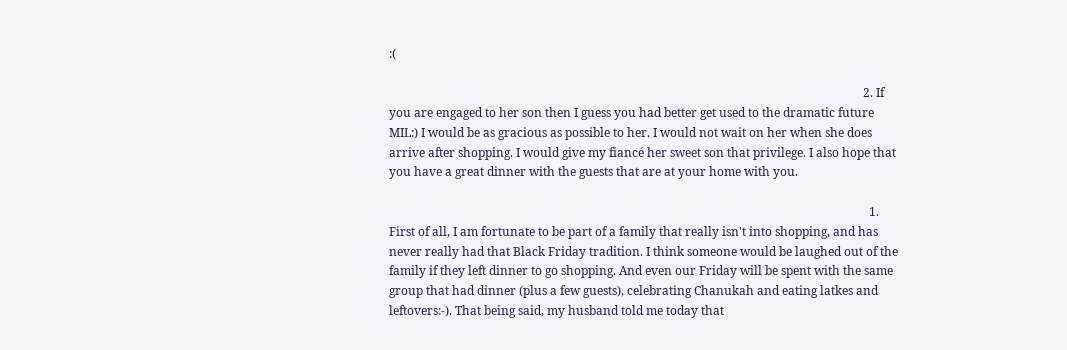:(

                                                                                                                                                              2. If you are engaged to her son then I guess you had better get used to the dramatic future MIL:) I would be as gracious as possible to her. I would not wait on her when she does arrive after shopping. I would give my fiancé her sweet son that privilege. I also hope that you have a great dinner with the guests that are at your home with you.

                                                                                                                                                                1. First of all, I am fortunate to be part of a family that really isn't into shopping, and has never really had that Black Friday tradition. I think someone would be laughed out of the family if they left dinner to go shopping. And even our Friday will be spent with the same group that had dinner (plus a few guests), celebrating Chanukah and eating latkes and leftovers:-). That being said, my husband told me today that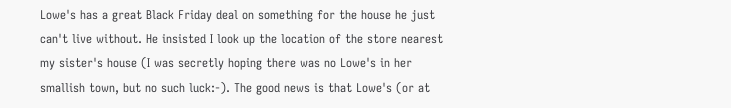Lowe's has a great Black Friday deal on something for the house he just can't live without. He insisted I look up the location of the store nearest my sister's house (I was secretly hoping there was no Lowe's in her smallish town, but no such luck:-). The good news is that Lowe's (or at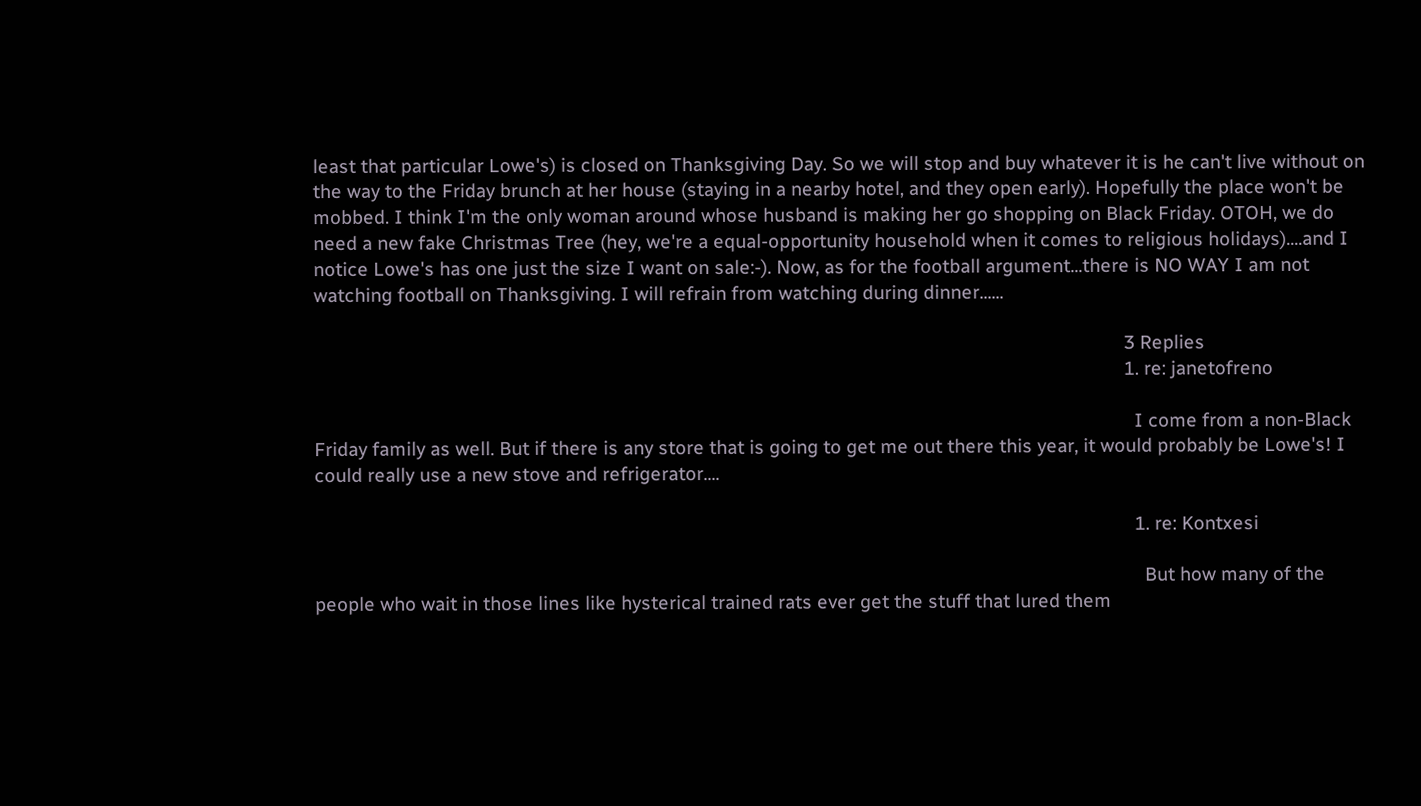least that particular Lowe's) is closed on Thanksgiving Day. So we will stop and buy whatever it is he can't live without on the way to the Friday brunch at her house (staying in a nearby hotel, and they open early). Hopefully the place won't be mobbed. I think I'm the only woman around whose husband is making her go shopping on Black Friday. OTOH, we do need a new fake Christmas Tree (hey, we're a equal-opportunity household when it comes to religious holidays)....and I notice Lowe's has one just the size I want on sale:-). Now, as for the football argument...there is NO WAY I am not watching football on Thanksgiving. I will refrain from watching during dinner......

                                                                                                                                                                  3 Replies
                                                                                                                                                                  1. re: janetofreno

                                                                                                                                                                    I come from a non-Black Friday family as well. But if there is any store that is going to get me out there this year, it would probably be Lowe's! I could really use a new stove and refrigerator....

                                                                                                                                                                    1. re: Kontxesi

                                                                                                                                                                      But how many of the people who wait in those lines like hysterical trained rats ever get the stuff that lured them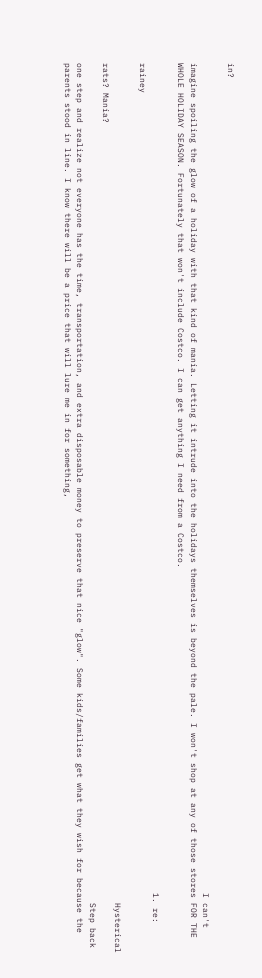in?

                                                                                                                                                                      I can't imagine spoiling the glow of a holiday with that kind of mania. Letting it intrude into the holidays themselves is beyond the pale. I won't shop at any of those stores FOR THE WHOLE HOLIDAY SEASON. Fortunately that won't include Costco. I can get anything I need from a Costco.

                                                                                                                                                                      1. re: rainey

                                                                                                                                                                        Hysterical rats? Mania?
                                                                                                                                                                        Step back one step and realize not everyone has the time, transportation, and extra disposable money to preserve that nice "glow". Some kids/families get what they wish for because the parents stood in line. I know there will be a price that will lure me in for something,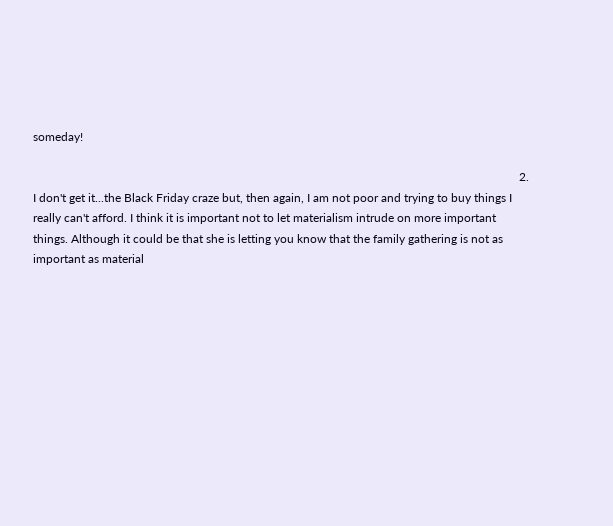someday!

                                                                                                                                                                  2. I don't get it...the Black Friday craze but, then again, I am not poor and trying to buy things I really can't afford. I think it is important not to let materialism intrude on more important things. Although it could be that she is letting you know that the family gathering is not as important as material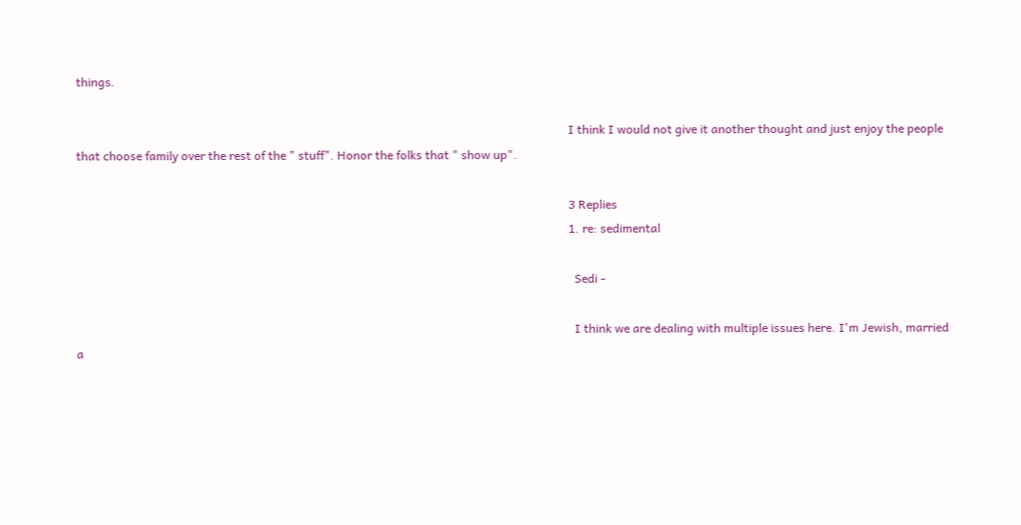things.

                                                                                                                                                                    I think I would not give it another thought and just enjoy the people that choose family over the rest of the " stuff". Honor the folks that " show up".

                                                                                                                                                                    3 Replies
                                                                                                                                                                    1. re: sedimental

                                                                                                                                                                      Sedi -

                                                                                                                                                                      I think we are dealing with multiple issues here. I'm Jewish, married a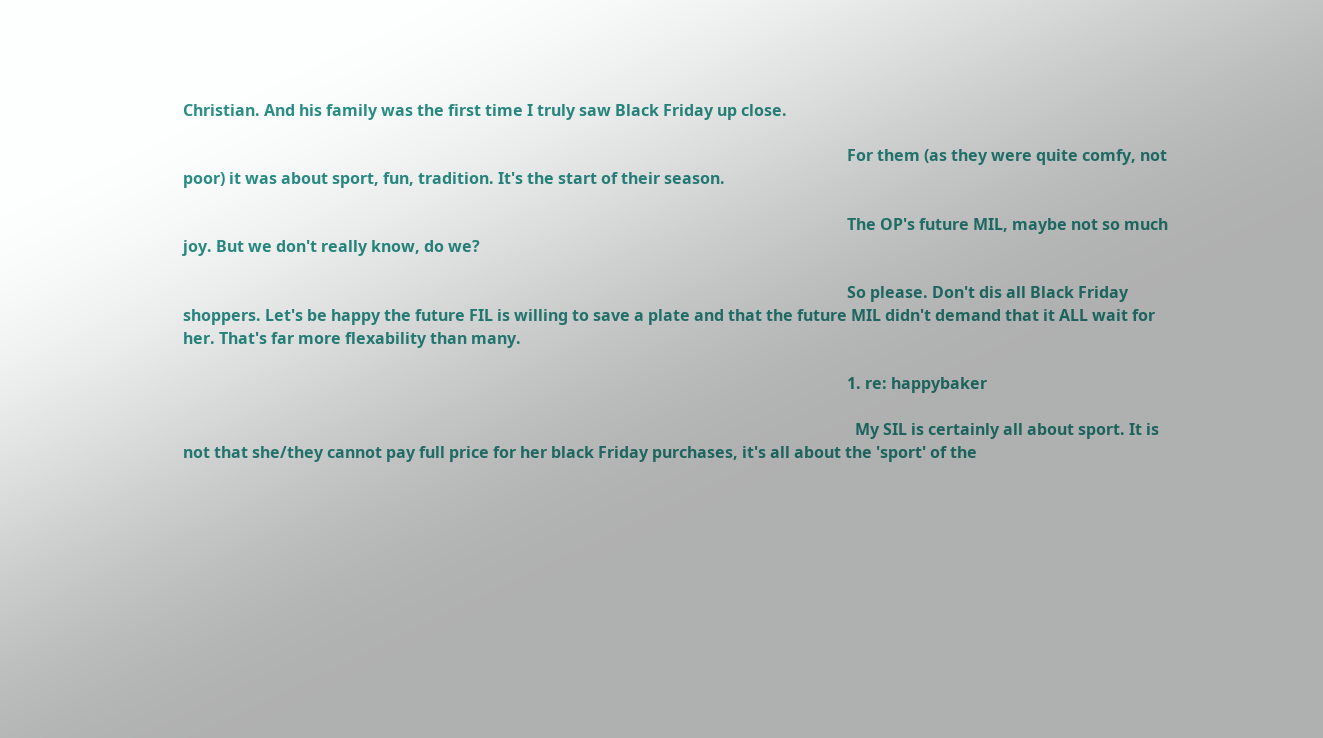Christian. And his family was the first time I truly saw Black Friday up close.

                                                                                                                                                                      For them (as they were quite comfy, not poor) it was about sport, fun, tradition. It's the start of their season.

                                                                                                                                                                      The OP's future MIL, maybe not so much joy. But we don't really know, do we?

                                                                                                                                                                      So please. Don't dis all Black Friday shoppers. Let's be happy the future FIL is willing to save a plate and that the future MIL didn't demand that it ALL wait for her. That's far more flexability than many.

                                                                                                                                                                      1. re: happybaker

                                                                                                                                                                        My SIL is certainly all about sport. It is not that she/they cannot pay full price for her black Friday purchases, it's all about the 'sport' of the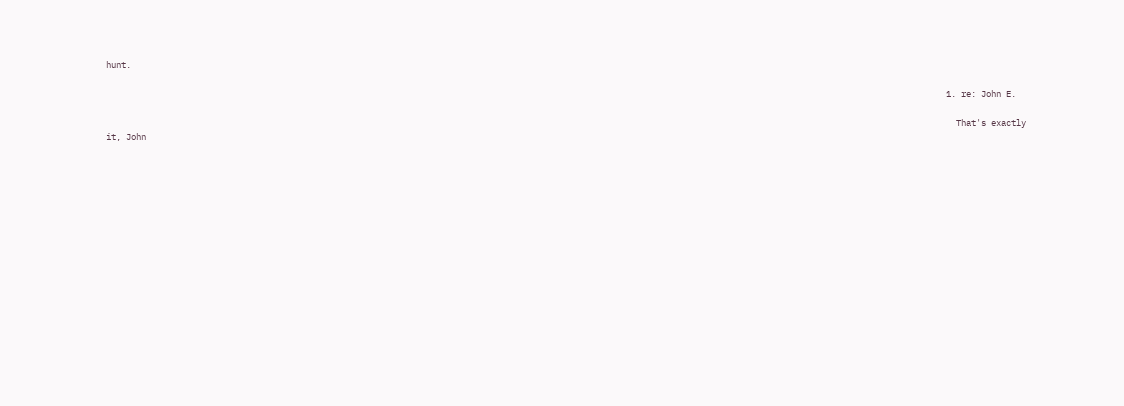hunt.

                                                                                                                                                                        1. re: John E.

                                                                                                                                                                          That's exactly it, John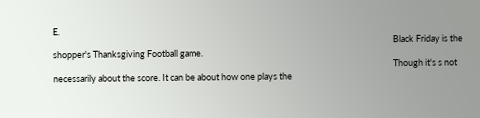E.
                                                                                                                                                                          Black Friday is the shopper's Thanksgiving Football game.
                                                                                                                                                                          Though it's s not necessarily about the score. It can be about how one plays the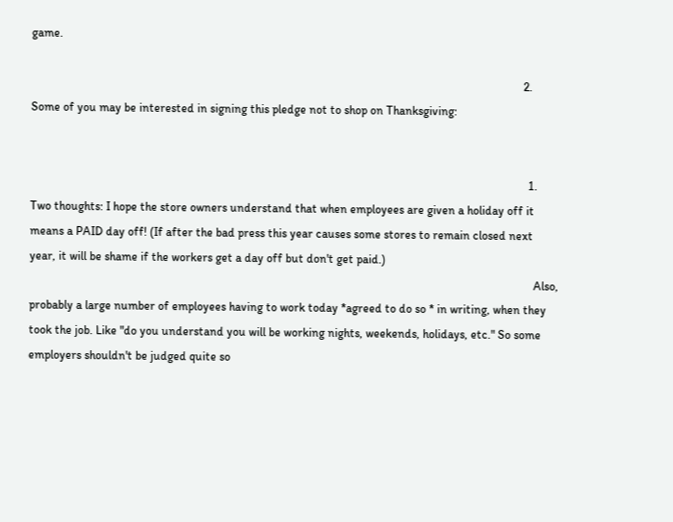game.

                                                                                                                                                                    2. Some of you may be interested in signing this pledge not to shop on Thanksgiving:


                                                                                                                                                                      1. Two thoughts: I hope the store owners understand that when employees are given a holiday off it means a PAID day off! (If after the bad press this year causes some stores to remain closed next year, it will be shame if the workers get a day off but don't get paid.)
                                                                                                                                                                        Also, probably a large number of employees having to work today *agreed to do so * in writing, when they took the job. Like "do you understand you will be working nights, weekends, holidays, etc." So some employers shouldn't be judged quite so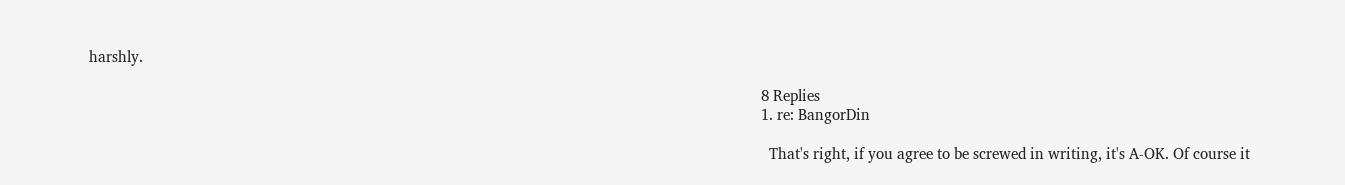harshly.

                                                                                                                                                                        8 Replies
                                                                                                                                                                        1. re: BangorDin

                                                                                                                                                                          That's right, if you agree to be screwed in writing, it's A-OK. Of course it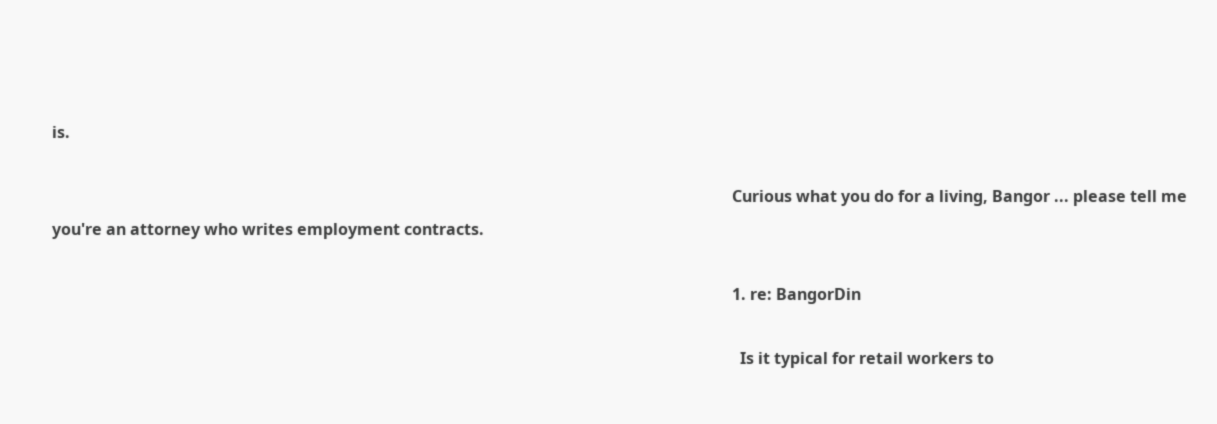is.

                                                                                                                                                                          Curious what you do for a living, Bangor ... please tell me you're an attorney who writes employment contracts.

                                                                                                                                                                          1. re: BangorDin

                                                                                                                                                                            Is it typical for retail workers to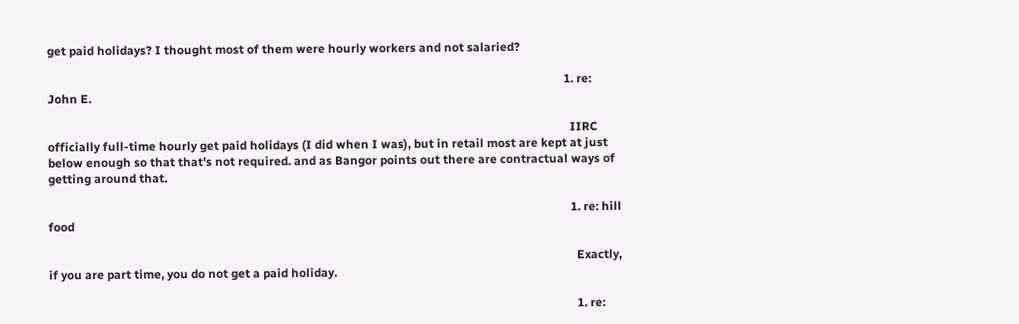get paid holidays? I thought most of them were hourly workers and not salaried?

                                                                                                                                                                            1. re: John E.

                                                                                                                                                                              IIRC officially full-time hourly get paid holidays (I did when I was), but in retail most are kept at just below enough so that that's not required. and as Bangor points out there are contractual ways of getting around that.

                                                                                                                                                                              1. re: hill food

                                                                                                                                                                                Exactly, if you are part time, you do not get a paid holiday.

                                                                                                                                                                                1. re: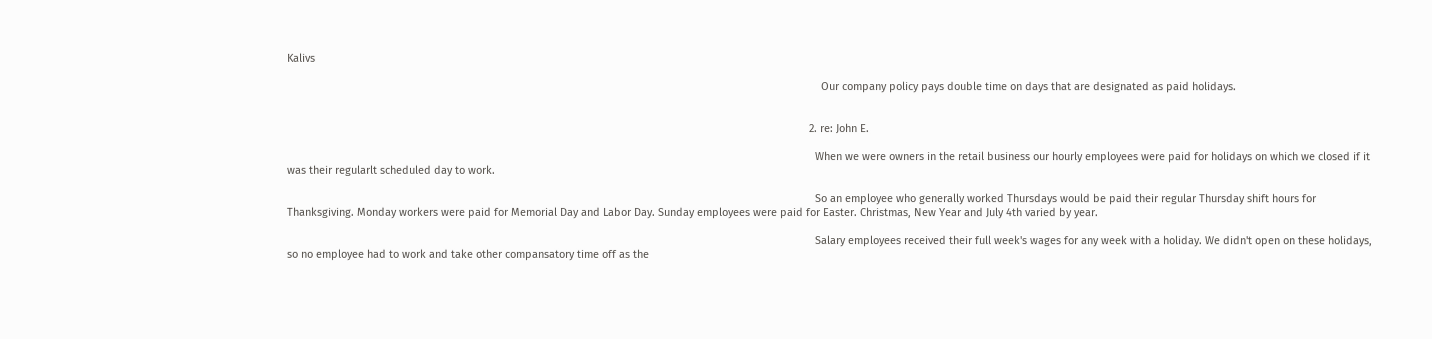Kalivs

                                                                                                                                                                                  Our company policy pays double time on days that are designated as paid holidays.


                                                                                                                                                                              2. re: John E.

                                                                                                                                                                                When we were owners in the retail business our hourly employees were paid for holidays on which we closed if it was their regularlt scheduled day to work.

                                                                                                                                                                                So an employee who generally worked Thursdays would be paid their regular Thursday shift hours for Thanksgiving. Monday workers were paid for Memorial Day and Labor Day. Sunday employees were paid for Easter. Christmas, New Year and July 4th varied by year.

                                                                                                                                                                                Salary employees received their full week's wages for any week with a holiday. We didn't open on these holidays, so no employee had to work and take other compansatory time off as the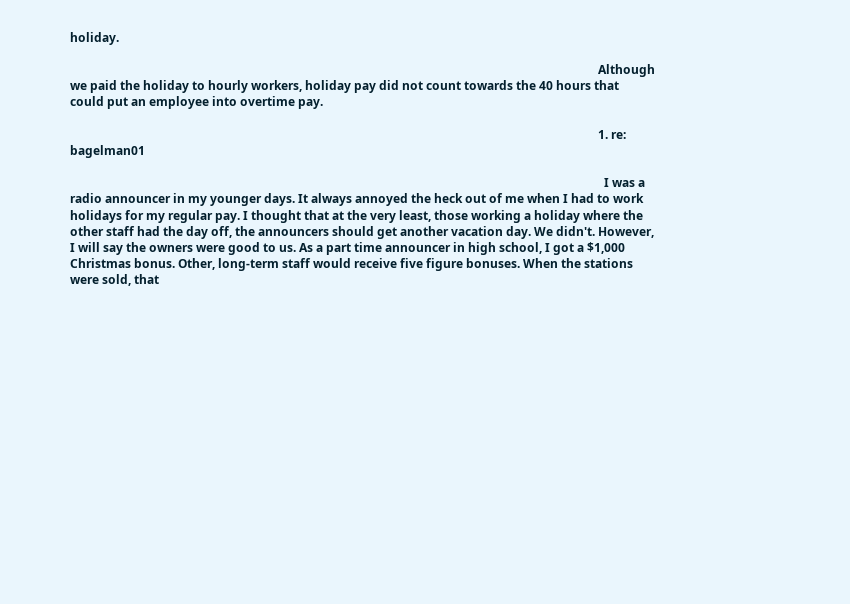holiday.

                                                                                                                                                                                Although we paid the holiday to hourly workers, holiday pay did not count towards the 40 hours that could put an employee into overtime pay.

                                                                                                                                                                                1. re: bagelman01

                                                                                                                                                                                  I was a radio announcer in my younger days. It always annoyed the heck out of me when I had to work holidays for my regular pay. I thought that at the very least, those working a holiday where the other staff had the day off, the announcers should get another vacation day. We didn't. However, I will say the owners were good to us. As a part time announcer in high school, I got a $1,000 Christmas bonus. Other, long-term staff would receive five figure bonuses. When the stations were sold, that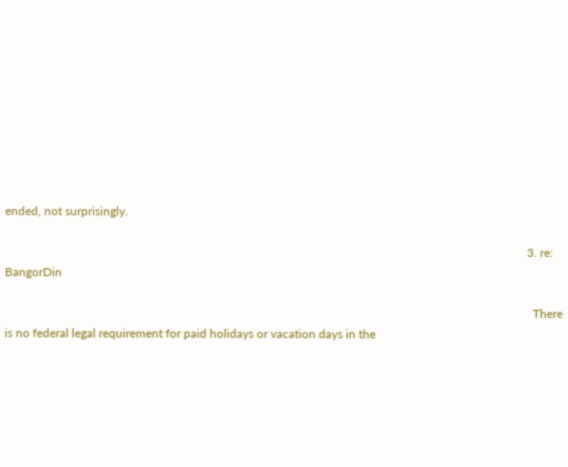ended, not surprisingly.

                                                                                                                                                                              3. re: BangorDin

                                                                                                                                                                                There is no federal legal requirement for paid holidays or vacation days in the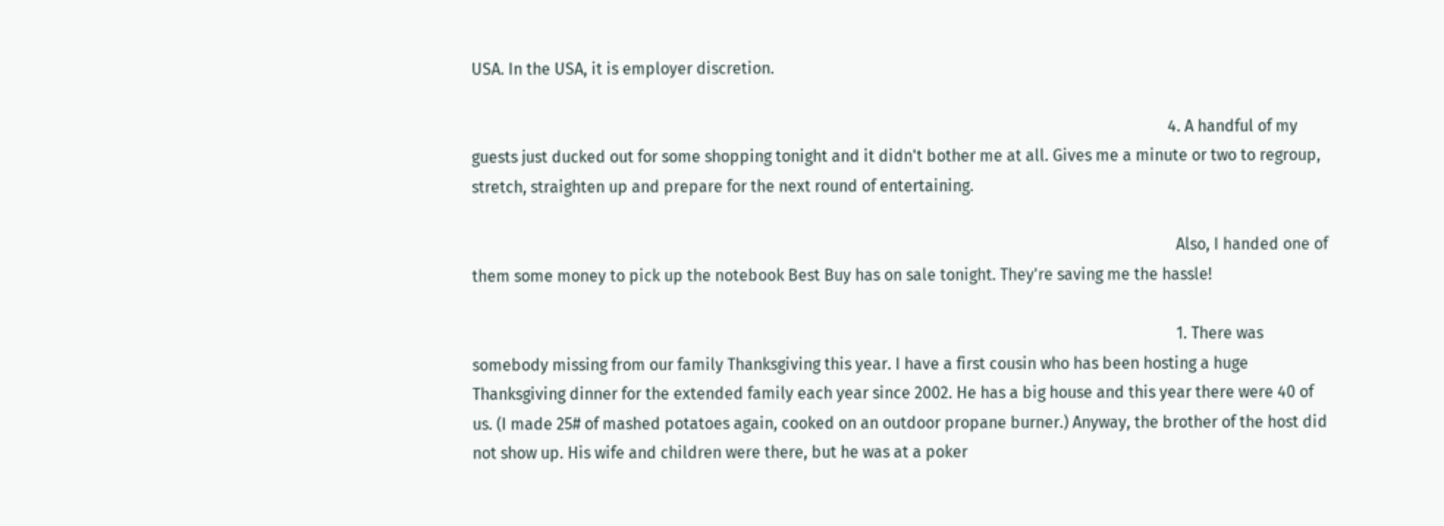USA. In the USA, it is employer discretion.

                                                                                                                                                                              4. A handful of my guests just ducked out for some shopping tonight and it didn't bother me at all. Gives me a minute or two to regroup, stretch, straighten up and prepare for the next round of entertaining.

                                                                                                                                                                                Also, I handed one of them some money to pick up the notebook Best Buy has on sale tonight. They're saving me the hassle!

                                                                                                                                                                                1. There was somebody missing from our family Thanksgiving this year. I have a first cousin who has been hosting a huge Thanksgiving dinner for the extended family each year since 2002. He has a big house and this year there were 40 of us. (I made 25# of mashed potatoes again, cooked on an outdoor propane burner.) Anyway, the brother of the host did not show up. His wife and children were there, but he was at a poker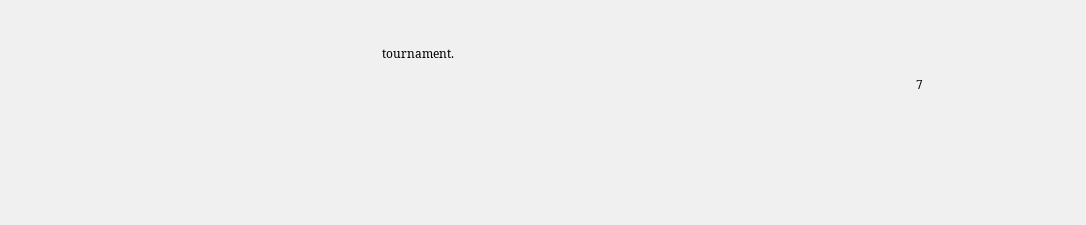tournament.

                                                                                                                                                                                  7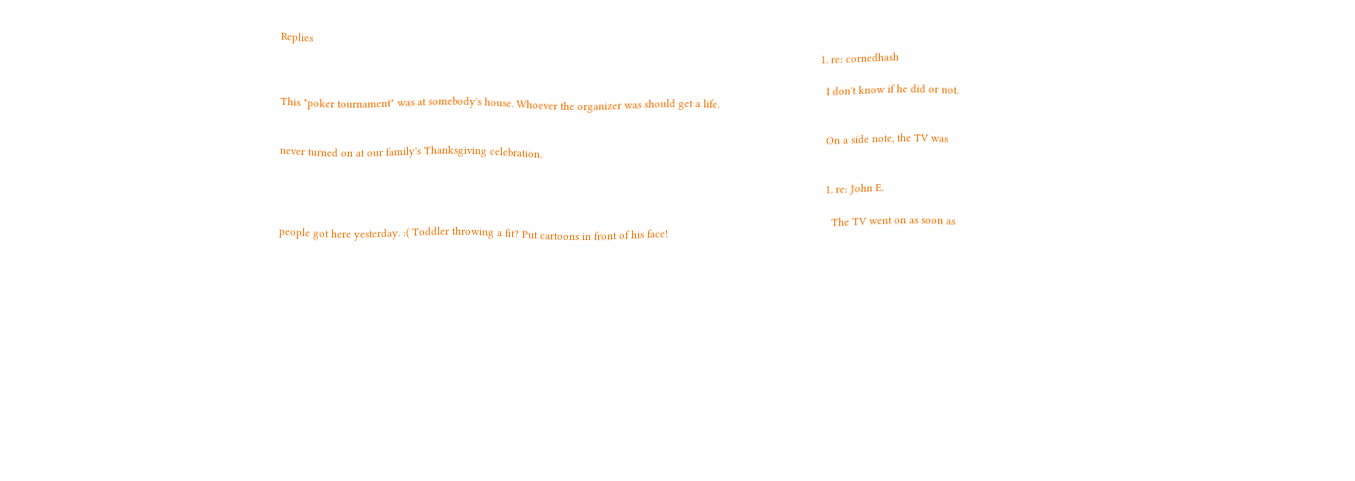Replies
                                                                                                                                                                                    1. re: cornedhash

                                                                                                                                                                                      I don't know if he did or not. This "poker tournament" was at somebody's house. Whoever the organizer was should get a life.

                                                                                                                                                                                      On a side note, the TV was never turned on at our family's Thanksgiving celebration.

                                                                                                                                                                                      1. re: John E.

                                                                                                                                                                                        The TV went on as soon as people got here yesterday. :( Toddler throwing a fit? Put cartoons in front of his face!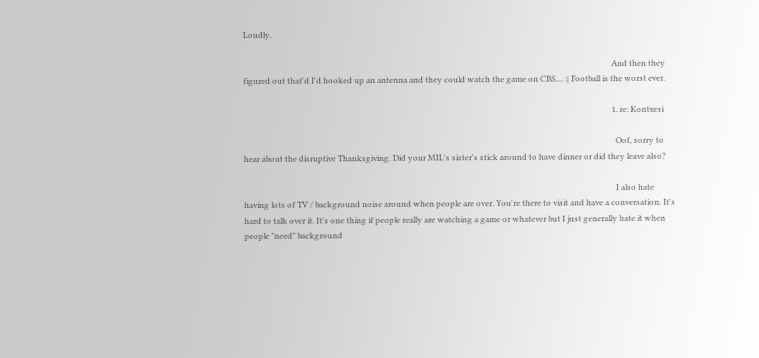Loudly.

                                                                                                                                                                                        And then they figured out that'd I'd hooked up an antenna and they could watch the game on CBS.... :| Football is the worst ever.

                                                                                                                                                                                        1. re: Kontxesi

                                                                                                                                                                                          Oof, sorry to hear about the disruptive Thanksgiving. Did your MIL's sister's stick around to have dinner or did they leave also?

                                                                                                                                                                                          I also hate having lots of TV / background noise around when people are over. You're there to visit and have a conversation. It's hard to talk over it. It's one thing if people really are watching a game or whatever but I just generally hate it when people "need" background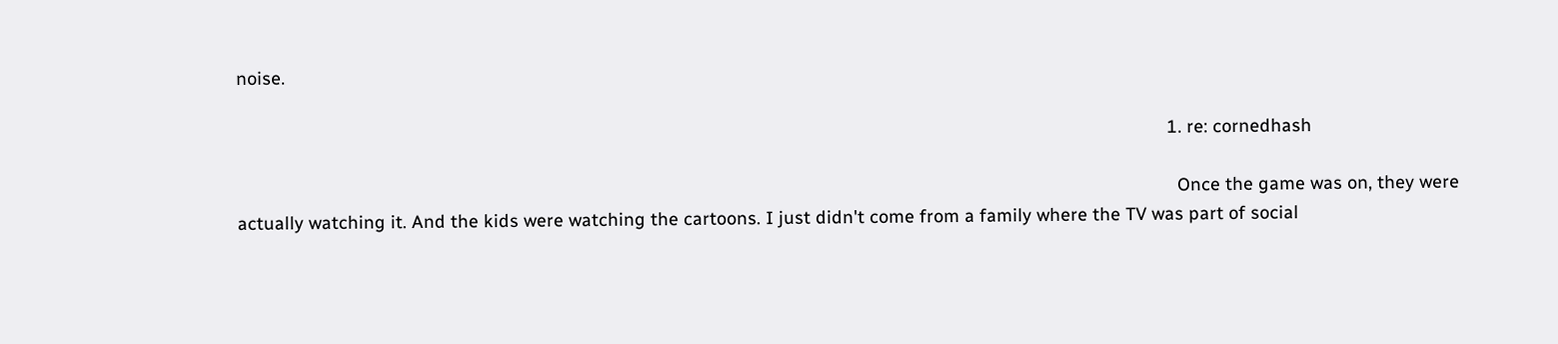noise.

                                                                                                                                                                                          1. re: cornedhash

                                                                                                                                                                                            Once the game was on, they were actually watching it. And the kids were watching the cartoons. I just didn't come from a family where the TV was part of social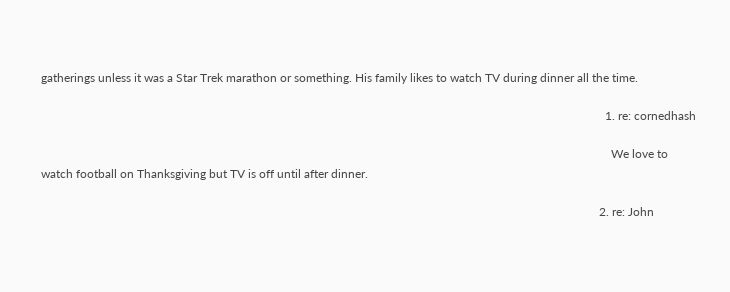gatherings unless it was a Star Trek marathon or something. His family likes to watch TV during dinner all the time.

                                                                                                                                                                                            1. re: cornedhash

                                                                                                                                                                                              We love to watch football on Thanksgiving but TV is off until after dinner.

                                                                                                                                                                                          2. re: John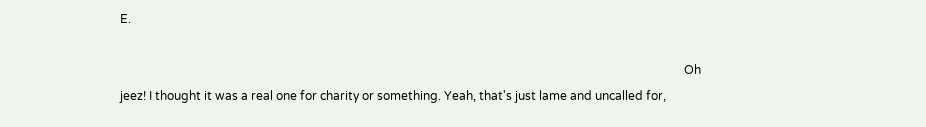E.

                                                                                                                                                                                            Oh jeez! I thought it was a real one for charity or something. Yeah, that's just lame and uncalled for,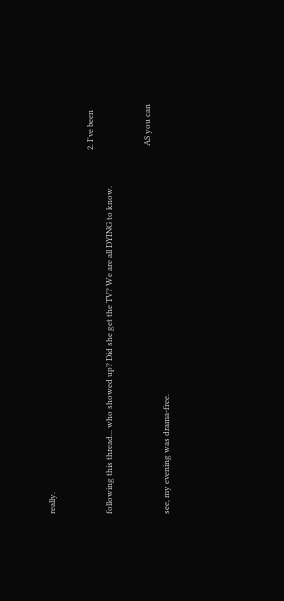really.

                                                                                                                                                                                      2. I've been following this thread... who showed up? Did she get the TV? We are all DYING to know.

                                                                                                                                                                                        AS you can see, my evening was drama-free.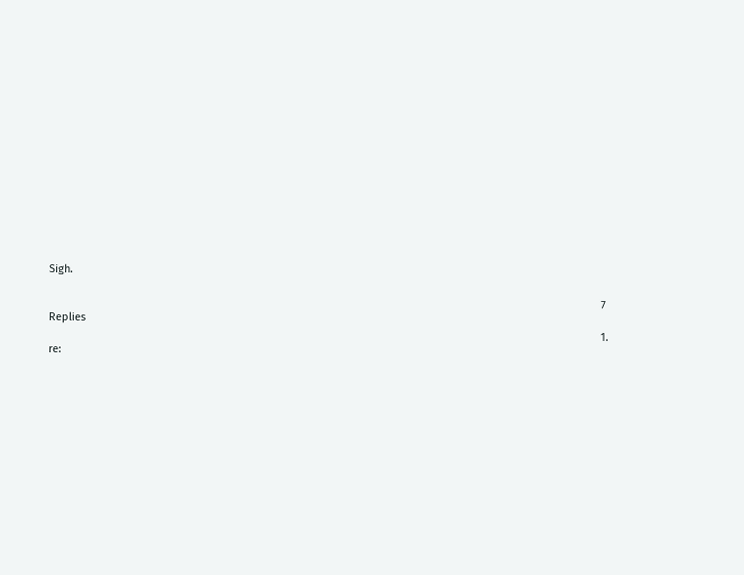Sigh.

                                                                                                                                                                                        7 Replies
                                                                                                                                                                                        1. re: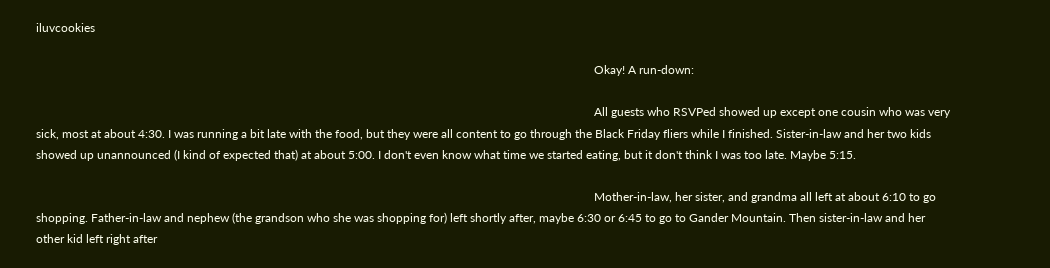iluvcookies

                                                                                                                                                                                          Okay! A run-down:

                                                                                                                                                                                          All guests who RSVPed showed up except one cousin who was very sick, most at about 4:30. I was running a bit late with the food, but they were all content to go through the Black Friday fliers while I finished. Sister-in-law and her two kids showed up unannounced (I kind of expected that) at about 5:00. I don't even know what time we started eating, but it don't think I was too late. Maybe 5:15.

                                                                                                                                                                                          Mother-in-law, her sister, and grandma all left at about 6:10 to go shopping. Father-in-law and nephew (the grandson who she was shopping for) left shortly after, maybe 6:30 or 6:45 to go to Gander Mountain. Then sister-in-law and her other kid left right after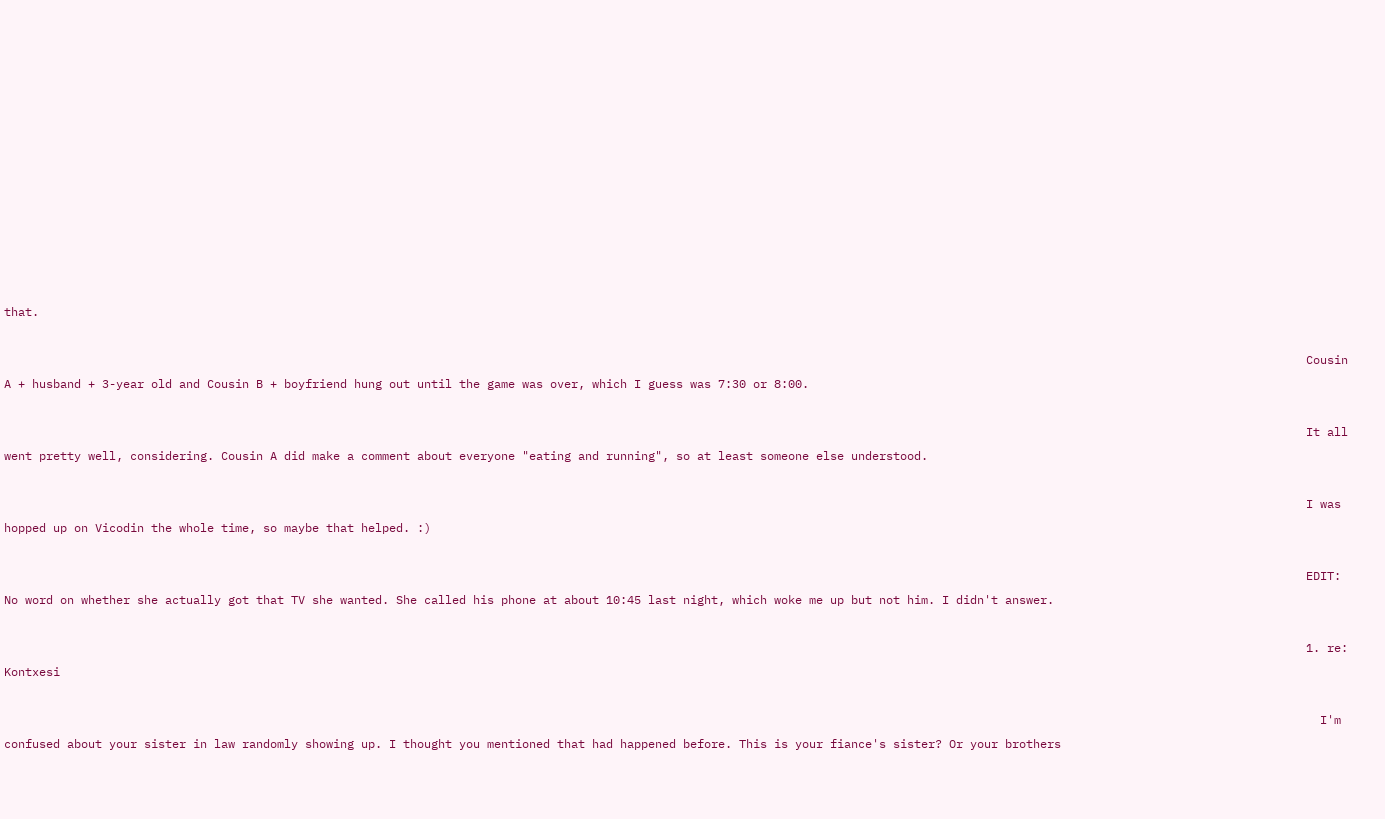that.

                                                                                                                                                                                          Cousin A + husband + 3-year old and Cousin B + boyfriend hung out until the game was over, which I guess was 7:30 or 8:00.

                                                                                                                                                                                          It all went pretty well, considering. Cousin A did make a comment about everyone "eating and running", so at least someone else understood.

                                                                                                                                                                                          I was hopped up on Vicodin the whole time, so maybe that helped. :)

                                                                                                                                                                                          EDIT: No word on whether she actually got that TV she wanted. She called his phone at about 10:45 last night, which woke me up but not him. I didn't answer.

                                                                                                                                                                                          1. re: Kontxesi

                                                                                                                                                                                            I'm confused about your sister in law randomly showing up. I thought you mentioned that had happened before. This is your fiance's sister? Or your brothers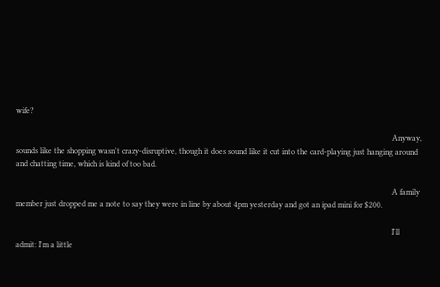wife?

                                                                                                                                                                                            Anyway, sounds like the shopping wasn't crazy-disruptive, though it does sound like it cut into the card-playing just hanging around and chatting time, which is kind of too bad.

                                                                                                                                                                                            A family member just dropped me a note to say they were in line by about 4pm yesterday and got an ipad mini for $200.

                                                                                                                                                                                            I'll admit: I'm a little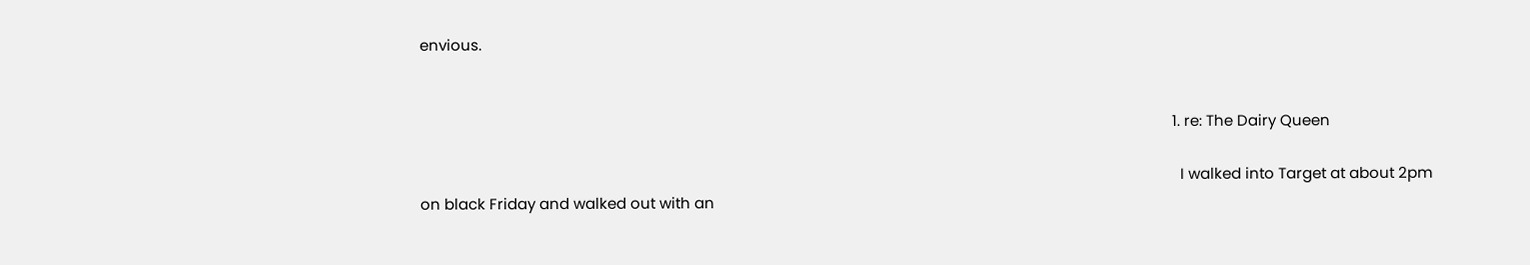envious.


                                                                                                                                                                                            1. re: The Dairy Queen

                                                                                                                                                                                              I walked into Target at about 2pm on black Friday and walked out with an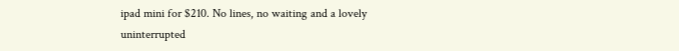ipad mini for $210. No lines, no waiting and a lovely uninterrupted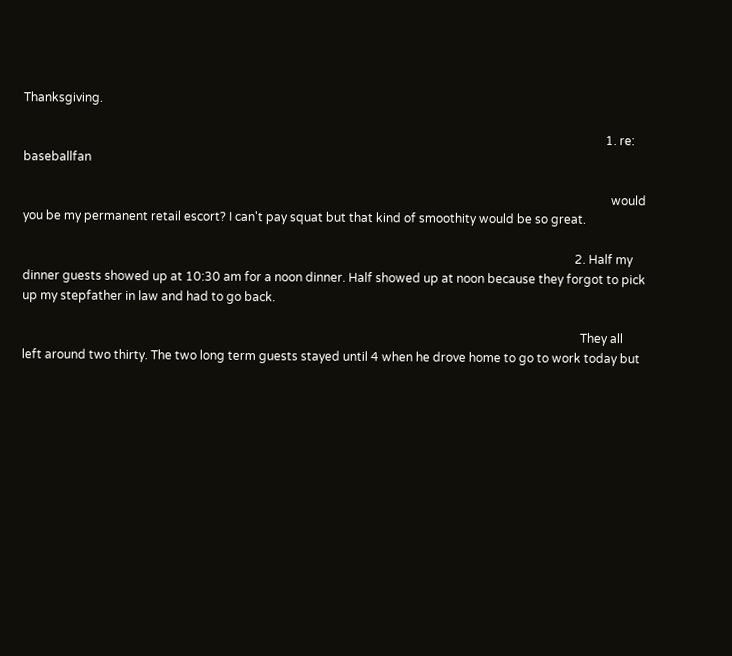Thanksgiving.

                                                                                                                                                                                                  1. re: baseballfan

                                                                                                                                                                                                    would you be my permanent retail escort? I can't pay squat but that kind of smoothity would be so great.

                                                                                                                                                                                        2. Half my dinner guests showed up at 10:30 am for a noon dinner. Half showed up at noon because they forgot to pick up my stepfather in law and had to go back.

                                                                                                                                                                                          They all left around two thirty. The two long term guests stayed until 4 when he drove home to go to work today but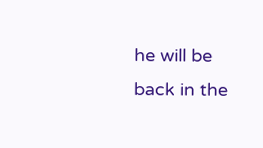he will be back in the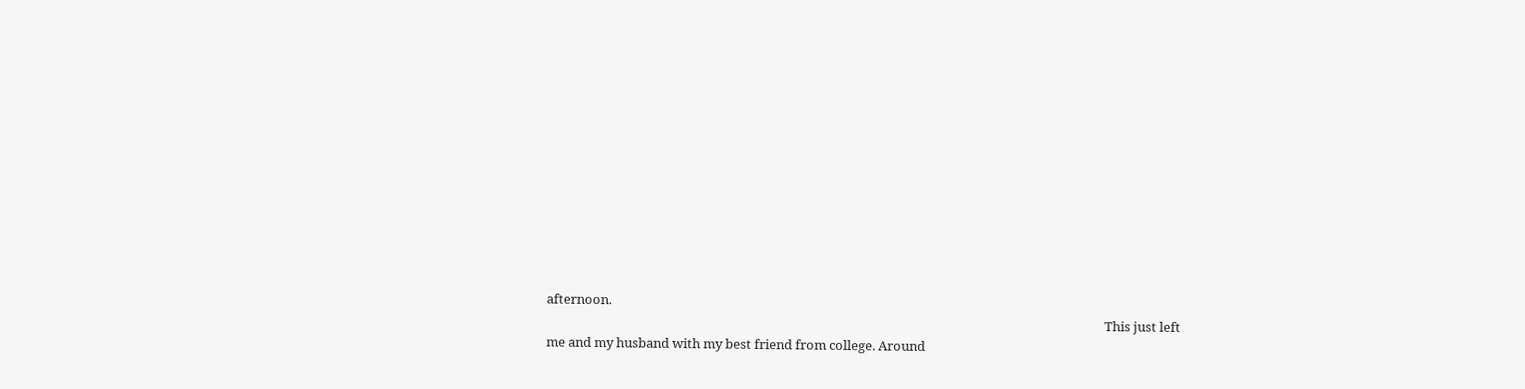afternoon.
                                                                                                                                                                                          This just left me and my husband with my best friend from college. Around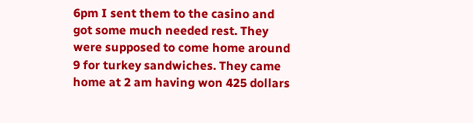6pm I sent them to the casino and got some much needed rest. They were supposed to come home around 9 for turkey sandwiches. They came home at 2 am having won 425 dollars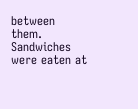between them. Sandwiches were eaten at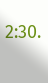2:30.